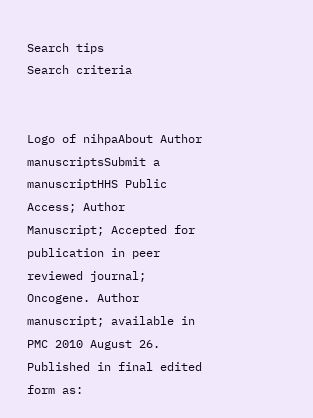Search tips
Search criteria


Logo of nihpaAbout Author manuscriptsSubmit a manuscriptHHS Public Access; Author Manuscript; Accepted for publication in peer reviewed journal;
Oncogene. Author manuscript; available in PMC 2010 August 26.
Published in final edited form as: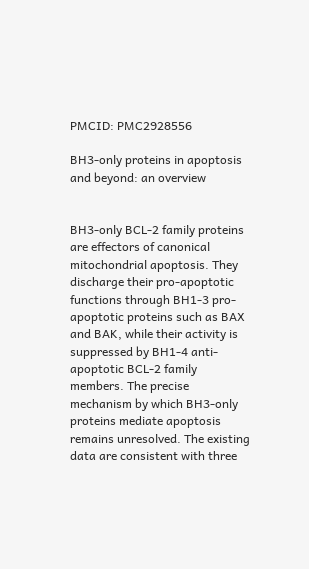PMCID: PMC2928556

BH3-only proteins in apoptosis and beyond: an overview


BH3-only BCL-2 family proteins are effectors of canonical mitochondrial apoptosis. They discharge their pro-apoptotic functions through BH1-3 pro-apoptotic proteins such as BAX and BAK, while their activity is suppressed by BH1-4 anti-apoptotic BCL-2 family members. The precise mechanism by which BH3-only proteins mediate apoptosis remains unresolved. The existing data are consistent with three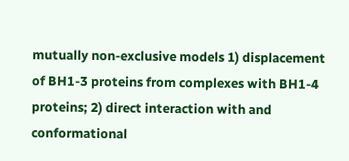mutually non-exclusive models 1) displacement of BH1-3 proteins from complexes with BH1-4 proteins; 2) direct interaction with and conformational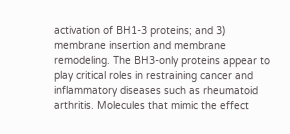activation of BH1-3 proteins; and 3) membrane insertion and membrane remodeling. The BH3-only proteins appear to play critical roles in restraining cancer and inflammatory diseases such as rheumatoid arthritis. Molecules that mimic the effect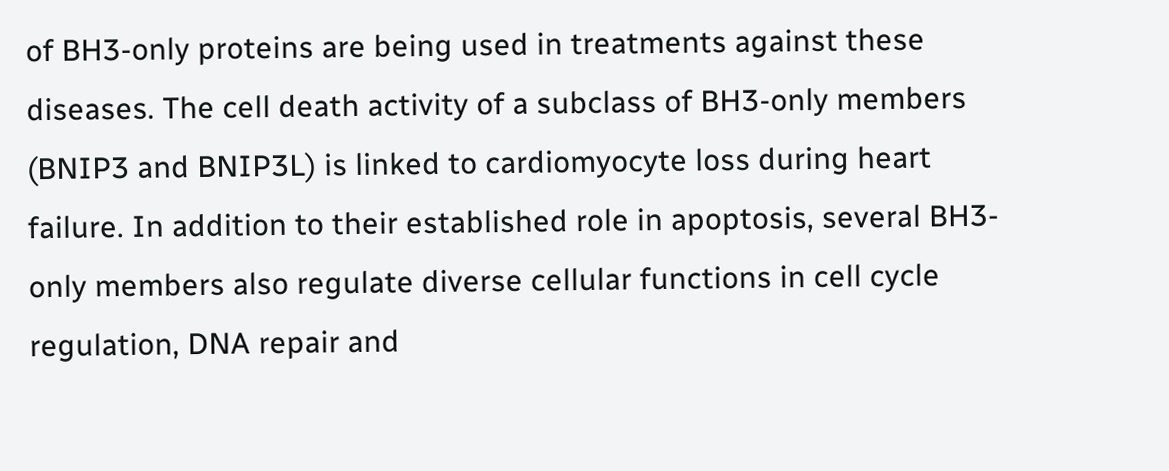of BH3-only proteins are being used in treatments against these diseases. The cell death activity of a subclass of BH3-only members (BNIP3 and BNIP3L) is linked to cardiomyocyte loss during heart failure. In addition to their established role in apoptosis, several BH3-only members also regulate diverse cellular functions in cell cycle regulation, DNA repair and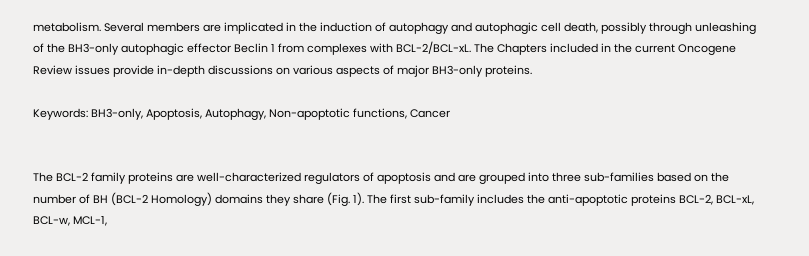metabolism. Several members are implicated in the induction of autophagy and autophagic cell death, possibly through unleashing of the BH3-only autophagic effector Beclin 1 from complexes with BCL-2/BCL-xL. The Chapters included in the current Oncogene Review issues provide in-depth discussions on various aspects of major BH3-only proteins.

Keywords: BH3-only, Apoptosis, Autophagy, Non-apoptotic functions, Cancer


The BCL-2 family proteins are well-characterized regulators of apoptosis and are grouped into three sub-families based on the number of BH (BCL-2 Homology) domains they share (Fig. 1). The first sub-family includes the anti-apoptotic proteins BCL-2, BCL-xL, BCL-w, MCL-1,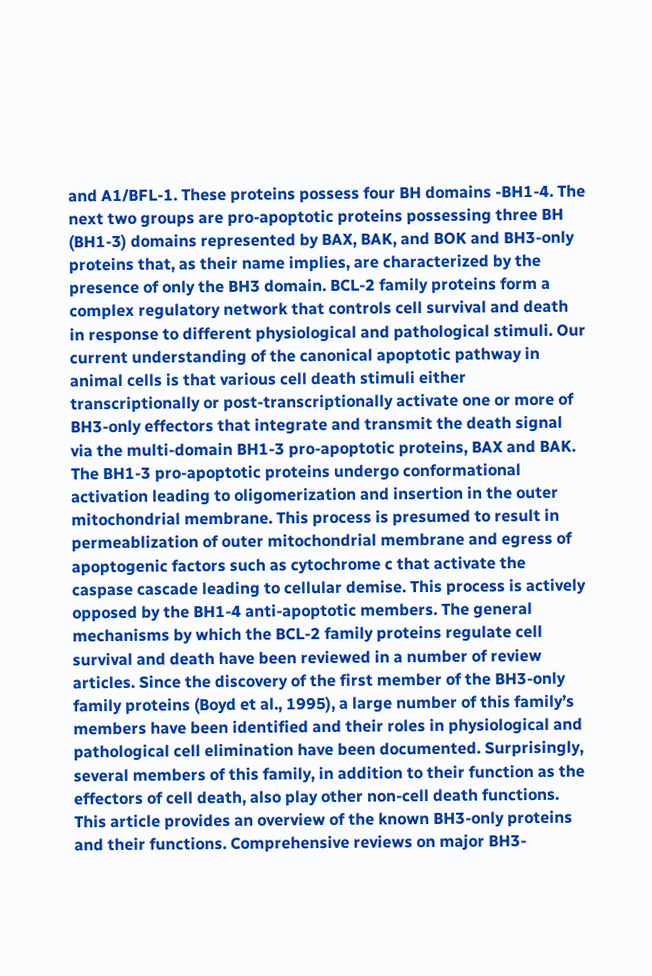and A1/BFL-1. These proteins possess four BH domains -BH1-4. The next two groups are pro-apoptotic proteins possessing three BH (BH1-3) domains represented by BAX, BAK, and BOK and BH3-only proteins that, as their name implies, are characterized by the presence of only the BH3 domain. BCL-2 family proteins form a complex regulatory network that controls cell survival and death in response to different physiological and pathological stimuli. Our current understanding of the canonical apoptotic pathway in animal cells is that various cell death stimuli either transcriptionally or post-transcriptionally activate one or more of BH3-only effectors that integrate and transmit the death signal via the multi-domain BH1-3 pro-apoptotic proteins, BAX and BAK. The BH1-3 pro-apoptotic proteins undergo conformational activation leading to oligomerization and insertion in the outer mitochondrial membrane. This process is presumed to result in permeablization of outer mitochondrial membrane and egress of apoptogenic factors such as cytochrome c that activate the caspase cascade leading to cellular demise. This process is actively opposed by the BH1-4 anti-apoptotic members. The general mechanisms by which the BCL-2 family proteins regulate cell survival and death have been reviewed in a number of review articles. Since the discovery of the first member of the BH3-only family proteins (Boyd et al., 1995), a large number of this family’s members have been identified and their roles in physiological and pathological cell elimination have been documented. Surprisingly, several members of this family, in addition to their function as the effectors of cell death, also play other non-cell death functions. This article provides an overview of the known BH3-only proteins and their functions. Comprehensive reviews on major BH3-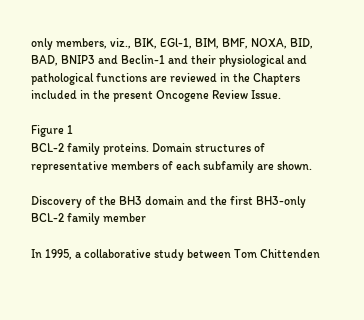only members, viz., BIK, EGl-1, BIM, BMF, NOXA, BID, BAD, BNIP3 and Beclin-1 and their physiological and pathological functions are reviewed in the Chapters included in the present Oncogene Review Issue.

Figure 1
BCL-2 family proteins. Domain structures of representative members of each subfamily are shown.

Discovery of the BH3 domain and the first BH3-only BCL-2 family member

In 1995, a collaborative study between Tom Chittenden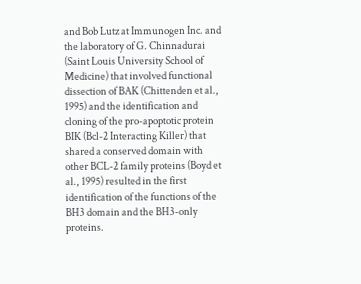and Bob Lutz at Immunogen Inc. and the laboratory of G. Chinnadurai (Saint Louis University School of Medicine) that involved functional dissection of BAK (Chittenden et al., 1995) and the identification and cloning of the pro-apoptotic protein BIK (Bcl-2 Interacting Killer) that shared a conserved domain with other BCL-2 family proteins (Boyd et al., 1995) resulted in the first identification of the functions of the BH3 domain and the BH3-only proteins.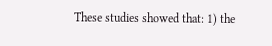These studies showed that: 1) the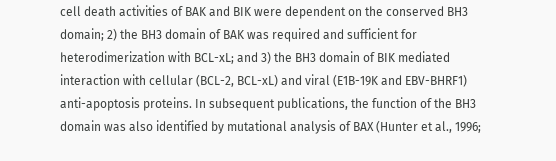cell death activities of BAK and BIK were dependent on the conserved BH3 domain; 2) the BH3 domain of BAK was required and sufficient for heterodimerization with BCL-xL; and 3) the BH3 domain of BIK mediated interaction with cellular (BCL-2, BCL-xL) and viral (E1B-19K and EBV-BHRF1) anti-apoptosis proteins. In subsequent publications, the function of the BH3 domain was also identified by mutational analysis of BAX (Hunter et al., 1996;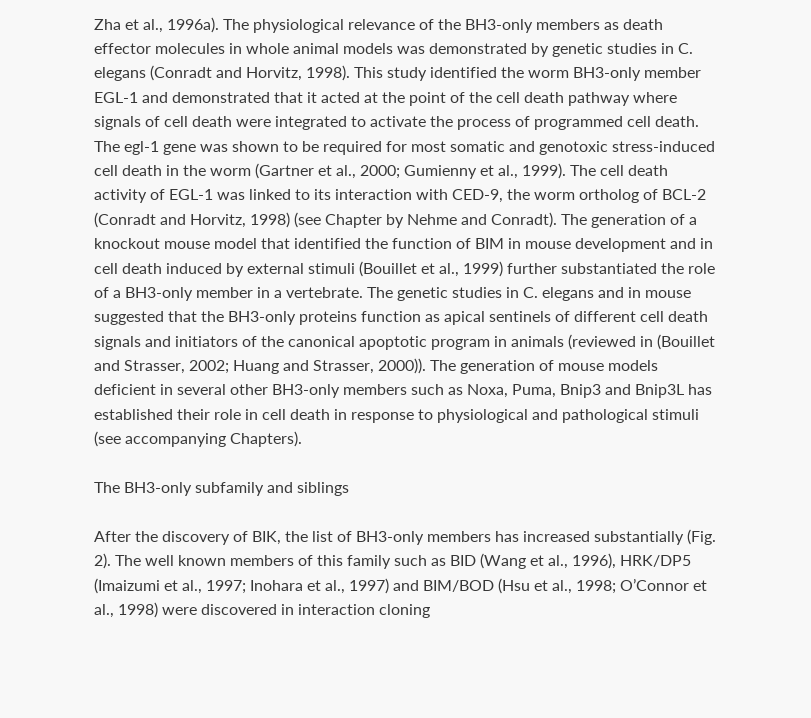Zha et al., 1996a). The physiological relevance of the BH3-only members as death effector molecules in whole animal models was demonstrated by genetic studies in C. elegans (Conradt and Horvitz, 1998). This study identified the worm BH3-only member EGL-1 and demonstrated that it acted at the point of the cell death pathway where signals of cell death were integrated to activate the process of programmed cell death. The egl-1 gene was shown to be required for most somatic and genotoxic stress-induced cell death in the worm (Gartner et al., 2000; Gumienny et al., 1999). The cell death activity of EGL-1 was linked to its interaction with CED-9, the worm ortholog of BCL-2 (Conradt and Horvitz, 1998) (see Chapter by Nehme and Conradt). The generation of a knockout mouse model that identified the function of BIM in mouse development and in cell death induced by external stimuli (Bouillet et al., 1999) further substantiated the role of a BH3-only member in a vertebrate. The genetic studies in C. elegans and in mouse suggested that the BH3-only proteins function as apical sentinels of different cell death signals and initiators of the canonical apoptotic program in animals (reviewed in (Bouillet and Strasser, 2002; Huang and Strasser, 2000)). The generation of mouse models deficient in several other BH3-only members such as Noxa, Puma, Bnip3 and Bnip3L has established their role in cell death in response to physiological and pathological stimuli (see accompanying Chapters).

The BH3-only subfamily and siblings

After the discovery of BIK, the list of BH3-only members has increased substantially (Fig. 2). The well known members of this family such as BID (Wang et al., 1996), HRK/DP5 (Imaizumi et al., 1997; Inohara et al., 1997) and BIM/BOD (Hsu et al., 1998; O’Connor et al., 1998) were discovered in interaction cloning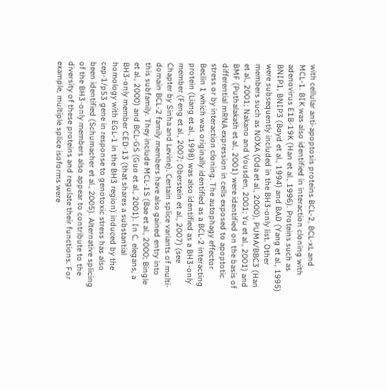with cellular anti-apoptosis proteins BCL-2, BCL-xL and MCL-1. BIK was also identified in interaction cloning with adenovirus E1B-19K (Han et al., 1996). Proteins such as BNIP1, BNIP3 (Boyd et al., 1994) and BAD (Yang et al., 1995) were subsequently included in the BH3-only list. Other members such as NOXA (Oda et al., 2000), PUMA/BBC3 (Han et al., 2001; Nakano and Vousden, 2001; Yu et al., 2001) and BMF (Puthalakath et al., 2001) were identified on the basis of differential mRNA expression in cells exposed to apoptotic stress or by interaction cloning. The autophagy effector Beclin 1 which was originally identified as a BCL-2 interacting protein (Liang et al., 1998) was also identified as a BH3-only member (Feng et al., 2007; Oberstein et al., 2007) (see Chapter by Sinha and Levine). Certain splice variants of multi-domain BCL-2 family members have also gained entry into this subfamily. They include MCL-1S (Bae et al., 2000; Bingle et al., 2000) and BCL-GS (Guo et al., 2001). In C. elegans, a BH3-only member CED-13 (that shares a substantial homology with EGL-1 in the BH3 region) induced by the cep-1/p53 gene in response to genotoxic stress has also been identified (Schumacher et al., 2005). Alternative splicing of the BH3-only members also appear to contribute to the diversity of these proteins and regulate their functions. For example, multiple splice isoforms were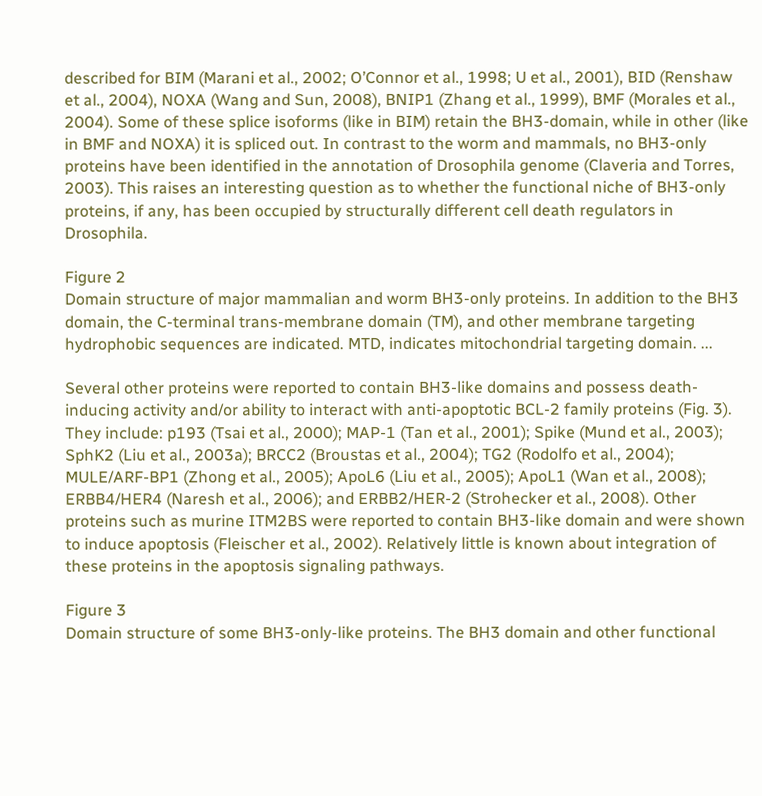described for BIM (Marani et al., 2002; O’Connor et al., 1998; U et al., 2001), BID (Renshaw et al., 2004), NOXA (Wang and Sun, 2008), BNIP1 (Zhang et al., 1999), BMF (Morales et al., 2004). Some of these splice isoforms (like in BIM) retain the BH3-domain, while in other (like in BMF and NOXA) it is spliced out. In contrast to the worm and mammals, no BH3-only proteins have been identified in the annotation of Drosophila genome (Claveria and Torres, 2003). This raises an interesting question as to whether the functional niche of BH3-only proteins, if any, has been occupied by structurally different cell death regulators in Drosophila.

Figure 2
Domain structure of major mammalian and worm BH3-only proteins. In addition to the BH3 domain, the C-terminal trans-membrane domain (TM), and other membrane targeting hydrophobic sequences are indicated. MTD, indicates mitochondrial targeting domain. ...

Several other proteins were reported to contain BH3-like domains and possess death-inducing activity and/or ability to interact with anti-apoptotic BCL-2 family proteins (Fig. 3). They include: p193 (Tsai et al., 2000); MAP-1 (Tan et al., 2001); Spike (Mund et al., 2003); SphK2 (Liu et al., 2003a); BRCC2 (Broustas et al., 2004); TG2 (Rodolfo et al., 2004); MULE/ARF-BP1 (Zhong et al., 2005); ApoL6 (Liu et al., 2005); ApoL1 (Wan et al., 2008); ERBB4/HER4 (Naresh et al., 2006); and ERBB2/HER-2 (Strohecker et al., 2008). Other proteins such as murine ITM2BS were reported to contain BH3-like domain and were shown to induce apoptosis (Fleischer et al., 2002). Relatively little is known about integration of these proteins in the apoptosis signaling pathways.

Figure 3
Domain structure of some BH3-only-like proteins. The BH3 domain and other functional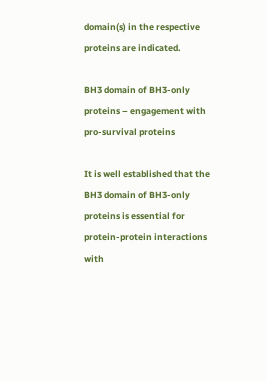domain(s) in the respective proteins are indicated.

BH3 domain of BH3-only proteins – engagement with pro-survival proteins

It is well established that the BH3 domain of BH3-only proteins is essential for protein-protein interactions with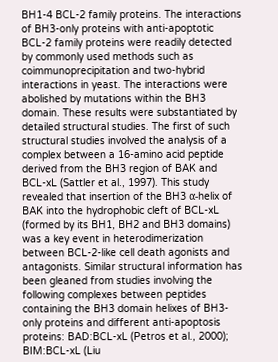BH1-4 BCL-2 family proteins. The interactions of BH3-only proteins with anti-apoptotic BCL-2 family proteins were readily detected by commonly used methods such as coimmunoprecipitation and two-hybrid interactions in yeast. The interactions were abolished by mutations within the BH3 domain. These results were substantiated by detailed structural studies. The first of such structural studies involved the analysis of a complex between a 16-amino acid peptide derived from the BH3 region of BAK and BCL-xL (Sattler et al., 1997). This study revealed that insertion of the BH3 α-helix of BAK into the hydrophobic cleft of BCL-xL (formed by its BH1, BH2 and BH3 domains) was a key event in heterodimerization between BCL-2-like cell death agonists and antagonists. Similar structural information has been gleaned from studies involving the following complexes between peptides containing the BH3 domain helixes of BH3-only proteins and different anti-apoptosis proteins: BAD:BCL-xL (Petros et al., 2000); BIM:BCL-xL (Liu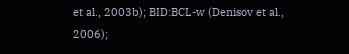et al., 2003b); BID:BCL-w (Denisov et al., 2006);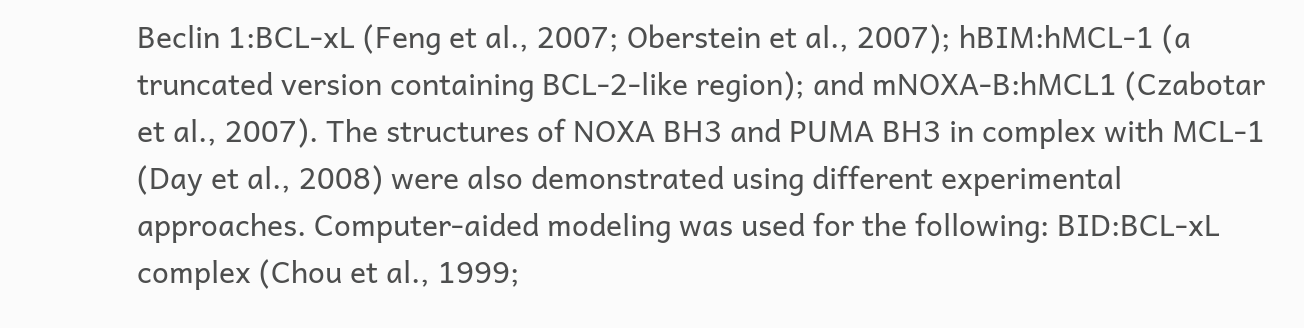Beclin 1:BCL-xL (Feng et al., 2007; Oberstein et al., 2007); hBIM:hMCL-1 (a truncated version containing BCL-2-like region); and mNOXA-B:hMCL1 (Czabotar et al., 2007). The structures of NOXA BH3 and PUMA BH3 in complex with MCL-1 (Day et al., 2008) were also demonstrated using different experimental approaches. Computer-aided modeling was used for the following: BID:BCL-xL complex (Chou et al., 1999;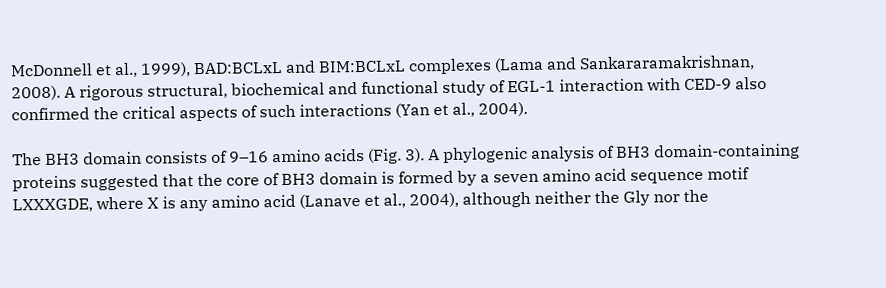McDonnell et al., 1999), BAD:BCLxL and BIM:BCLxL complexes (Lama and Sankararamakrishnan, 2008). A rigorous structural, biochemical and functional study of EGL-1 interaction with CED-9 also confirmed the critical aspects of such interactions (Yan et al., 2004).

The BH3 domain consists of 9–16 amino acids (Fig. 3). A phylogenic analysis of BH3 domain-containing proteins suggested that the core of BH3 domain is formed by a seven amino acid sequence motif LXXXGDE, where X is any amino acid (Lanave et al., 2004), although neither the Gly nor the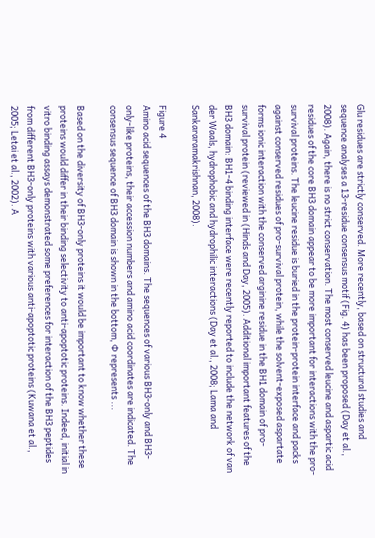Glu residues are strictly conserved. More recently, based on structural studies and sequence analyses a 13-residue consensus motif (Fig. 4) has been proposed (Day et al., 2008). Again, there is no strict conservation. The most conserved leucine and aspartic acid residues of the core BH3 domain appear to be more important for interactions with the pro-survival proteins. The leucine residue is buried in the protein-protein interface and packs against conserved residues of pro-survival protein, while the solvent-exposed aspartate forms ionic interaction with the conserved arginine residue in the BH1 domain of pro-survival protein (reviewed in (Hinds and Day, 2005). Additional important features of the BH3 domain: BH1-4 binding interface were recently reported to include the network of van der Waals, hydrophobic and hydrophilic interactions (Day et al., 2008; Lama and Sankararamakrishnan, 2008).

Figure 4
Amino acid sequences of the BH3 domains. The sequences of various BH3-only and BH3-only-like proteins, their accession numbers and amino acid coordinates are indicated. The consensus sequence of BH3 domain is shown in the bottom, Φ represents ...

Based on the diversity of BH3-only proteins it would be important to know whether these proteins would differ in their binding selectivity to anti-apoptotic proteins. Indeed, initial in vitro binding assays demonstrated some preferences for interaction of the BH3 peptides from different BH3-only proteins with various anti-apoptotic proteins (Kuwana et al., 2005; Letai et al., 2002). A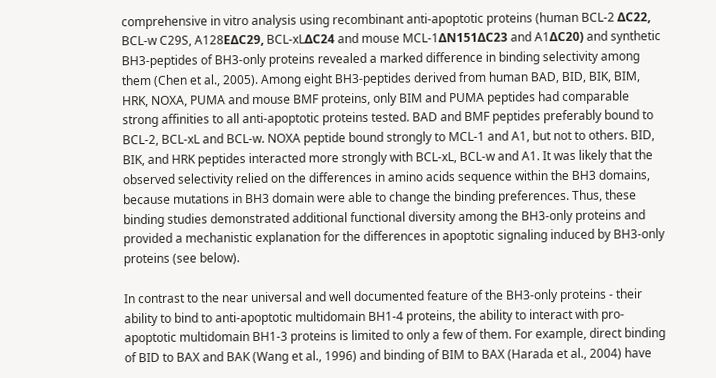comprehensive in vitro analysis using recombinant anti-apoptotic proteins (human BCL-2 ΔC22, BCL-w C29S, A128EΔC29, BCL-xLΔC24 and mouse MCL-1ΔN151ΔC23 and A1ΔC20) and synthetic BH3-peptides of BH3-only proteins revealed a marked difference in binding selectivity among them (Chen et al., 2005). Among eight BH3-peptides derived from human BAD, BID, BIK, BIM, HRK, NOXA, PUMA and mouse BMF proteins, only BIM and PUMA peptides had comparable strong affinities to all anti-apoptotic proteins tested. BAD and BMF peptides preferably bound to BCL-2, BCL-xL and BCL-w. NOXA peptide bound strongly to MCL-1 and A1, but not to others. BID, BIK, and HRK peptides interacted more strongly with BCL-xL, BCL-w and A1. It was likely that the observed selectivity relied on the differences in amino acids sequence within the BH3 domains, because mutations in BH3 domain were able to change the binding preferences. Thus, these binding studies demonstrated additional functional diversity among the BH3-only proteins and provided a mechanistic explanation for the differences in apoptotic signaling induced by BH3-only proteins (see below).

In contrast to the near universal and well documented feature of the BH3-only proteins - their ability to bind to anti-apoptotic multidomain BH1-4 proteins, the ability to interact with pro-apoptotic multidomain BH1-3 proteins is limited to only a few of them. For example, direct binding of BID to BAX and BAK (Wang et al., 1996) and binding of BIM to BAX (Harada et al., 2004) have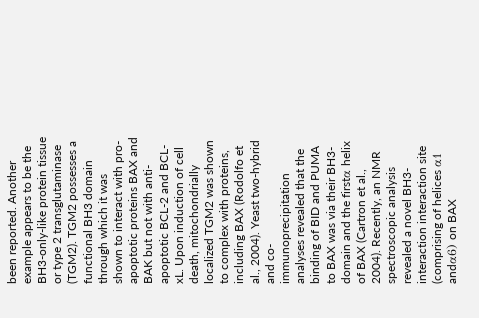been reported. Another example appears to be the BH3-only-like protein tissue or type 2 transglutaminase (TGM2). TGM2 possesses a functional BH3 domain through which it was shown to interact with pro-apoptotic proteins BAX and BAK but not with anti-apoptotic BCL-2 and BCL-xL. Upon induction of cell death, mitochondrially localized TGM2 was shown to complex with proteins, including BAX (Rodolfo et al., 2004). Yeast two-hybrid and co-immunoprecipitation analyses revealed that the binding of BID and PUMA to BAX was via their BH3-domain and the firstα helix of BAX (Cartron et al., 2004). Recently, an NMR spectroscopic analysis revealed a novel BH3-interaction interaction site (comprising of helices α1 andα6) on BAX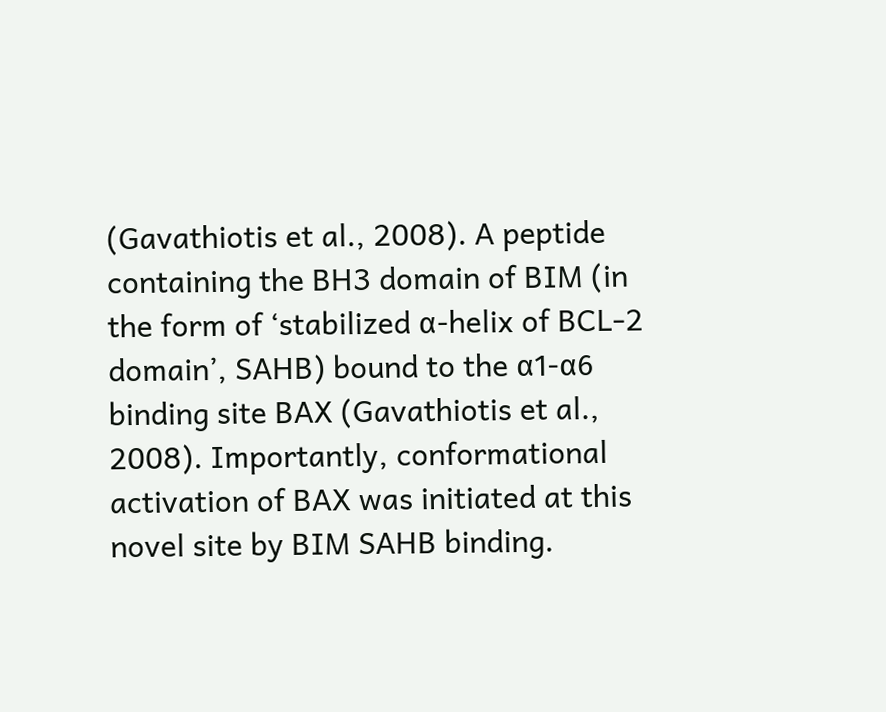(Gavathiotis et al., 2008). A peptide containing the BH3 domain of BIM (in the form of ‘stabilized α-helix of BCL-2 domain’, SAHB) bound to the α1-α6 binding site BAX (Gavathiotis et al., 2008). Importantly, conformational activation of BAX was initiated at this novel site by BIM SAHB binding.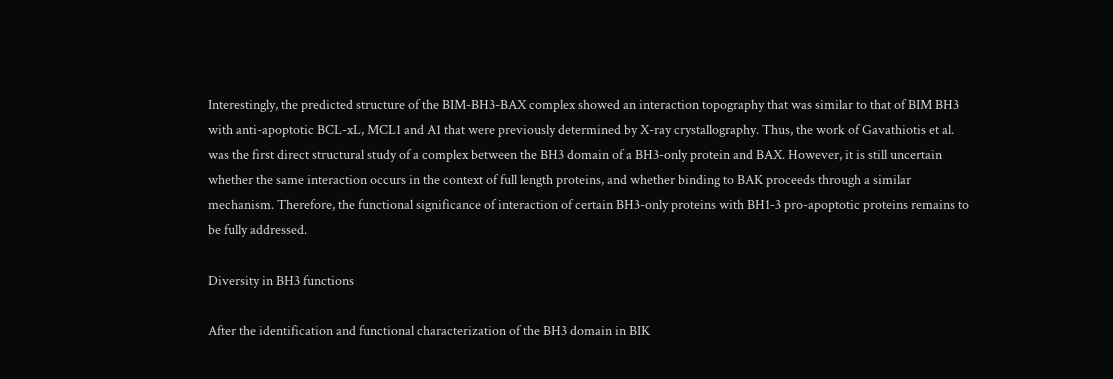Interestingly, the predicted structure of the BIM-BH3-BAX complex showed an interaction topography that was similar to that of BIM BH3 with anti-apoptotic BCL-xL, MCL1 and A1 that were previously determined by X-ray crystallography. Thus, the work of Gavathiotis et al. was the first direct structural study of a complex between the BH3 domain of a BH3-only protein and BAX. However, it is still uncertain whether the same interaction occurs in the context of full length proteins, and whether binding to BAK proceeds through a similar mechanism. Therefore, the functional significance of interaction of certain BH3-only proteins with BH1-3 pro-apoptotic proteins remains to be fully addressed.

Diversity in BH3 functions

After the identification and functional characterization of the BH3 domain in BIK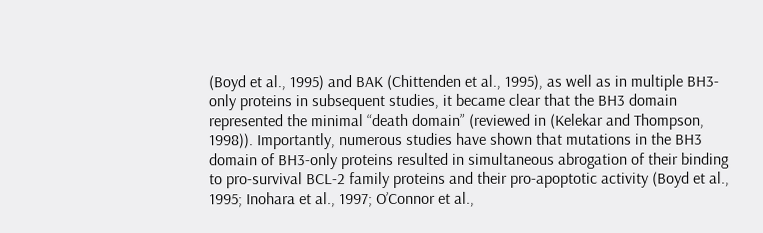(Boyd et al., 1995) and BAK (Chittenden et al., 1995), as well as in multiple BH3-only proteins in subsequent studies, it became clear that the BH3 domain represented the minimal “death domain” (reviewed in (Kelekar and Thompson, 1998)). Importantly, numerous studies have shown that mutations in the BH3 domain of BH3-only proteins resulted in simultaneous abrogation of their binding to pro-survival BCL-2 family proteins and their pro-apoptotic activity (Boyd et al., 1995; Inohara et al., 1997; O’Connor et al.,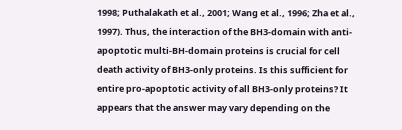1998; Puthalakath et al., 2001; Wang et al., 1996; Zha et al., 1997). Thus, the interaction of the BH3-domain with anti-apoptotic multi-BH-domain proteins is crucial for cell death activity of BH3-only proteins. Is this sufficient for entire pro-apoptotic activity of all BH3-only proteins? It appears that the answer may vary depending on the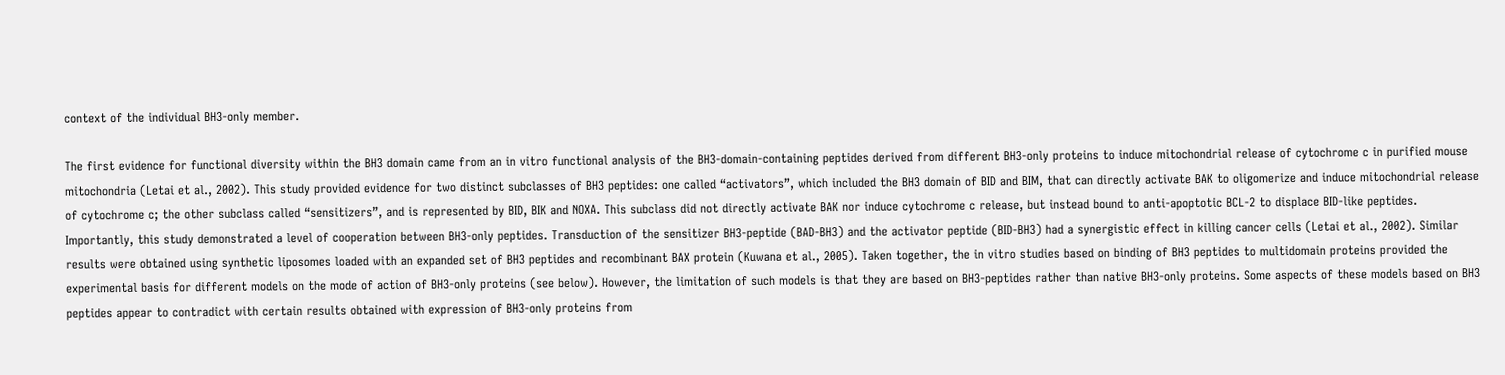context of the individual BH3-only member.

The first evidence for functional diversity within the BH3 domain came from an in vitro functional analysis of the BH3-domain-containing peptides derived from different BH3-only proteins to induce mitochondrial release of cytochrome c in purified mouse mitochondria (Letai et al., 2002). This study provided evidence for two distinct subclasses of BH3 peptides: one called “activators”, which included the BH3 domain of BID and BIM, that can directly activate BAK to oligomerize and induce mitochondrial release of cytochrome c; the other subclass called “sensitizers”, and is represented by BID, BIK and NOXA. This subclass did not directly activate BAK nor induce cytochrome c release, but instead bound to anti-apoptotic BCL-2 to displace BID-like peptides. Importantly, this study demonstrated a level of cooperation between BH3-only peptides. Transduction of the sensitizer BH3-peptide (BAD-BH3) and the activator peptide (BID-BH3) had a synergistic effect in killing cancer cells (Letai et al., 2002). Similar results were obtained using synthetic liposomes loaded with an expanded set of BH3 peptides and recombinant BAX protein (Kuwana et al., 2005). Taken together, the in vitro studies based on binding of BH3 peptides to multidomain proteins provided the experimental basis for different models on the mode of action of BH3-only proteins (see below). However, the limitation of such models is that they are based on BH3-peptides rather than native BH3-only proteins. Some aspects of these models based on BH3 peptides appear to contradict with certain results obtained with expression of BH3-only proteins from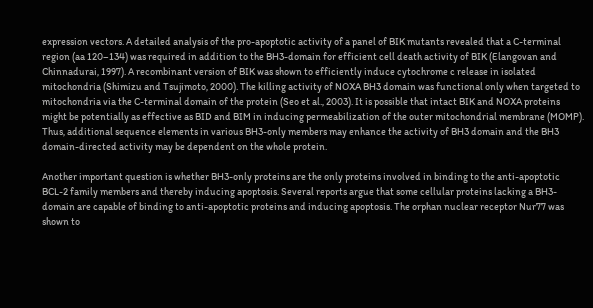expression vectors. A detailed analysis of the pro-apoptotic activity of a panel of BIK mutants revealed that a C-terminal region (aa 120–134) was required in addition to the BH3-domain for efficient cell death activity of BIK (Elangovan and Chinnadurai, 1997). A recombinant version of BIK was shown to efficiently induce cytochrome c release in isolated mitochondria (Shimizu and Tsujimoto, 2000). The killing activity of NOXA BH3 domain was functional only when targeted to mitochondria via the C-terminal domain of the protein (Seo et al., 2003). It is possible that intact BIK and NOXA proteins might be potentially as effective as BID and BIM in inducing permeabilization of the outer mitochondrial membrane (MOMP). Thus, additional sequence elements in various BH3-only members may enhance the activity of BH3 domain and the BH3 domain-directed activity may be dependent on the whole protein.

Another important question is whether BH3-only proteins are the only proteins involved in binding to the anti-apoptotic BCL-2 family members and thereby inducing apoptosis. Several reports argue that some cellular proteins lacking a BH3-domain are capable of binding to anti-apoptotic proteins and inducing apoptosis. The orphan nuclear receptor Nur77 was shown to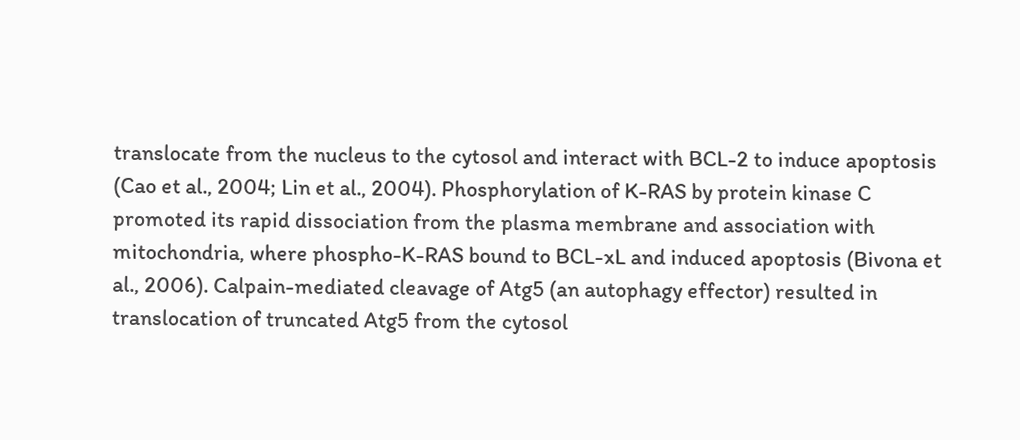translocate from the nucleus to the cytosol and interact with BCL-2 to induce apoptosis (Cao et al., 2004; Lin et al., 2004). Phosphorylation of K-RAS by protein kinase C promoted its rapid dissociation from the plasma membrane and association with mitochondria, where phospho-K-RAS bound to BCL-xL and induced apoptosis (Bivona et al., 2006). Calpain-mediated cleavage of Atg5 (an autophagy effector) resulted in translocation of truncated Atg5 from the cytosol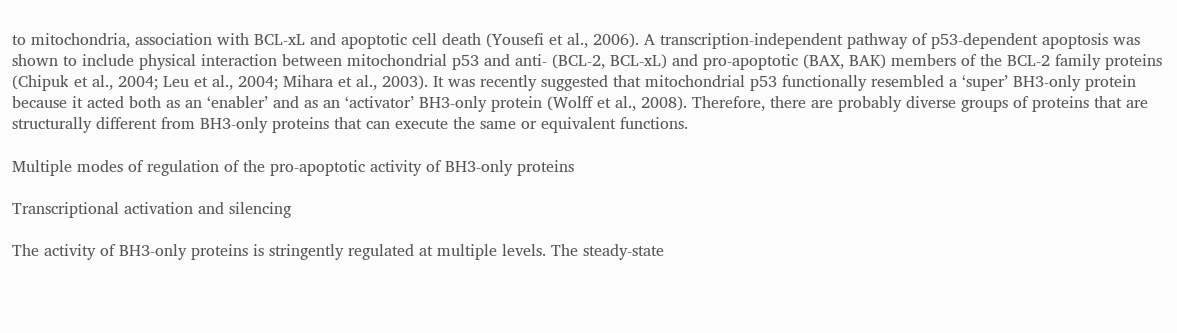to mitochondria, association with BCL-xL and apoptotic cell death (Yousefi et al., 2006). A transcription-independent pathway of p53-dependent apoptosis was shown to include physical interaction between mitochondrial p53 and anti- (BCL-2, BCL-xL) and pro-apoptotic (BAX, BAK) members of the BCL-2 family proteins (Chipuk et al., 2004; Leu et al., 2004; Mihara et al., 2003). It was recently suggested that mitochondrial p53 functionally resembled a ‘super’ BH3-only protein because it acted both as an ‘enabler’ and as an ‘activator’ BH3-only protein (Wolff et al., 2008). Therefore, there are probably diverse groups of proteins that are structurally different from BH3-only proteins that can execute the same or equivalent functions.

Multiple modes of regulation of the pro-apoptotic activity of BH3-only proteins

Transcriptional activation and silencing

The activity of BH3-only proteins is stringently regulated at multiple levels. The steady-state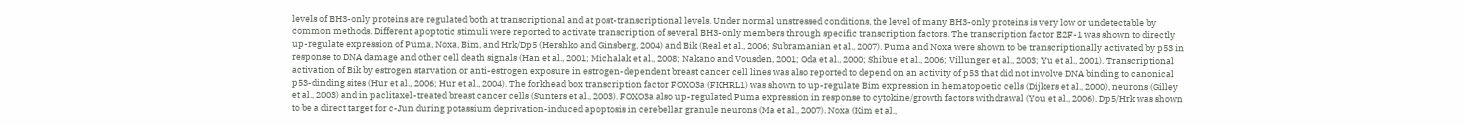levels of BH3-only proteins are regulated both at transcriptional and at post-transcriptional levels. Under normal unstressed conditions, the level of many BH3-only proteins is very low or undetectable by common methods. Different apoptotic stimuli were reported to activate transcription of several BH3-only members through specific transcription factors. The transcription factor E2F-1 was shown to directly up-regulate expression of Puma, Noxa, Bim, and Hrk/Dp5 (Hershko and Ginsberg, 2004) and Bik (Real et al., 2006; Subramanian et al., 2007). Puma and Noxa were shown to be transcriptionally activated by p53 in response to DNA damage and other cell death signals (Han et al., 2001; Michalak et al., 2008; Nakano and Vousden, 2001; Oda et al., 2000; Shibue et al., 2006; Villunger et al., 2003; Yu et al., 2001). Transcriptional activation of Bik by estrogen starvation or anti-estrogen exposure in estrogen-dependent breast cancer cell lines was also reported to depend on an activity of p53 that did not involve DNA binding to canonical p53-dinding sites (Hur et al., 2006; Hur et al., 2004). The forkhead box transcription factor FOXO3a (FKHRL1) was shown to up-regulate Bim expression in hematopoetic cells (Dijkers et al., 2000), neurons (Gilley et al., 2003) and in paclitaxel-treated breast cancer cells (Sunters et al., 2003). FOXO3a also up-regulated Puma expression in response to cytokine/growth factors withdrawal (You et al., 2006). Dp5/Hrk was shown to be a direct target for c-Jun during potassium deprivation-induced apoptosis in cerebellar granule neurons (Ma et al., 2007). Noxa (Kim et al.,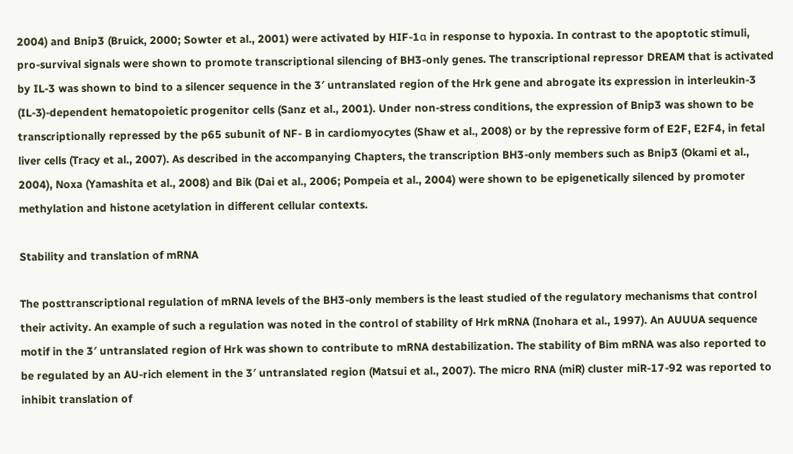2004) and Bnip3 (Bruick, 2000; Sowter et al., 2001) were activated by HIF-1α in response to hypoxia. In contrast to the apoptotic stimuli, pro-survival signals were shown to promote transcriptional silencing of BH3-only genes. The transcriptional repressor DREAM that is activated by IL-3 was shown to bind to a silencer sequence in the 3′ untranslated region of the Hrk gene and abrogate its expression in interleukin-3 (IL-3)-dependent hematopoietic progenitor cells (Sanz et al., 2001). Under non-stress conditions, the expression of Bnip3 was shown to be transcriptionally repressed by the p65 subunit of NF- B in cardiomyocytes (Shaw et al., 2008) or by the repressive form of E2F, E2F4, in fetal liver cells (Tracy et al., 2007). As described in the accompanying Chapters, the transcription BH3-only members such as Bnip3 (Okami et al., 2004), Noxa (Yamashita et al., 2008) and Bik (Dai et al., 2006; Pompeia et al., 2004) were shown to be epigenetically silenced by promoter methylation and histone acetylation in different cellular contexts.

Stability and translation of mRNA

The posttranscriptional regulation of mRNA levels of the BH3-only members is the least studied of the regulatory mechanisms that control their activity. An example of such a regulation was noted in the control of stability of Hrk mRNA (Inohara et al., 1997). An AUUUA sequence motif in the 3′ untranslated region of Hrk was shown to contribute to mRNA destabilization. The stability of Bim mRNA was also reported to be regulated by an AU-rich element in the 3′ untranslated region (Matsui et al., 2007). The micro RNA (miR) cluster miR-17-92 was reported to inhibit translation of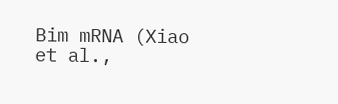Bim mRNA (Xiao et al.,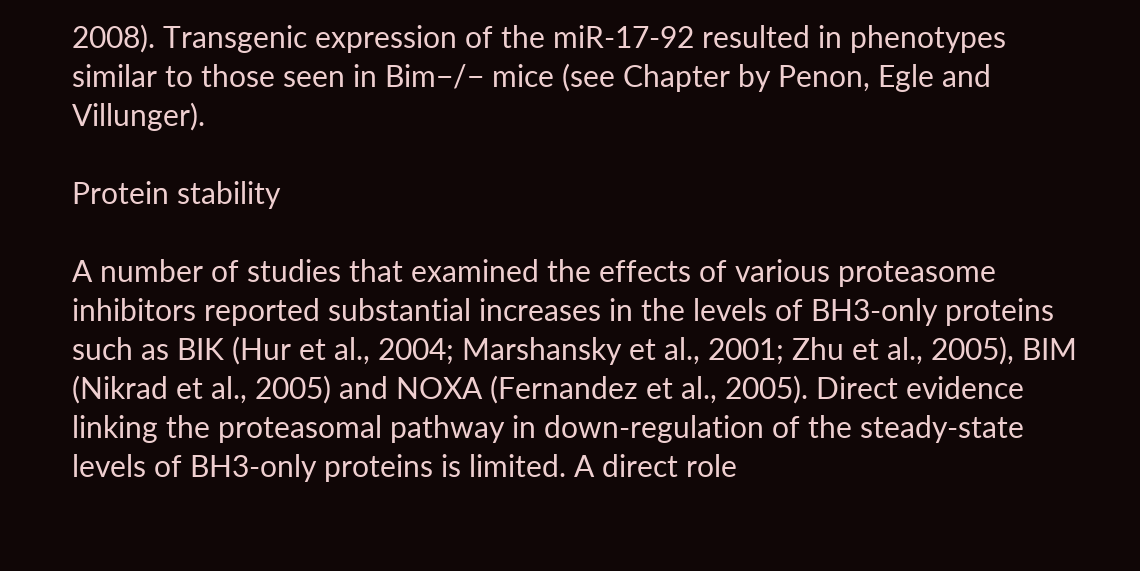2008). Transgenic expression of the miR-17-92 resulted in phenotypes similar to those seen in Bim−/− mice (see Chapter by Penon, Egle and Villunger).

Protein stability

A number of studies that examined the effects of various proteasome inhibitors reported substantial increases in the levels of BH3-only proteins such as BIK (Hur et al., 2004; Marshansky et al., 2001; Zhu et al., 2005), BIM (Nikrad et al., 2005) and NOXA (Fernandez et al., 2005). Direct evidence linking the proteasomal pathway in down-regulation of the steady-state levels of BH3-only proteins is limited. A direct role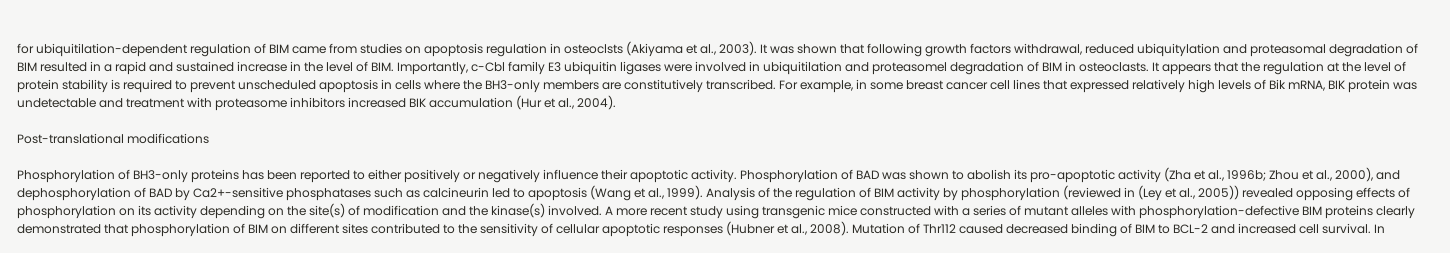for ubiquitilation-dependent regulation of BIM came from studies on apoptosis regulation in osteoclsts (Akiyama et al., 2003). It was shown that following growth factors withdrawal, reduced ubiquitylation and proteasomal degradation of BIM resulted in a rapid and sustained increase in the level of BIM. Importantly, c-Cbl family E3 ubiquitin ligases were involved in ubiquitilation and proteasomel degradation of BIM in osteoclasts. It appears that the regulation at the level of protein stability is required to prevent unscheduled apoptosis in cells where the BH3-only members are constitutively transcribed. For example, in some breast cancer cell lines that expressed relatively high levels of Bik mRNA, BIK protein was undetectable and treatment with proteasome inhibitors increased BIK accumulation (Hur et al., 2004).

Post-translational modifications

Phosphorylation of BH3-only proteins has been reported to either positively or negatively influence their apoptotic activity. Phosphorylation of BAD was shown to abolish its pro-apoptotic activity (Zha et al., 1996b; Zhou et al., 2000), and dephosphorylation of BAD by Ca2+-sensitive phosphatases such as calcineurin led to apoptosis (Wang et al., 1999). Analysis of the regulation of BIM activity by phosphorylation (reviewed in (Ley et al., 2005)) revealed opposing effects of phosphorylation on its activity depending on the site(s) of modification and the kinase(s) involved. A more recent study using transgenic mice constructed with a series of mutant alleles with phosphorylation-defective BIM proteins clearly demonstrated that phosphorylation of BIM on different sites contributed to the sensitivity of cellular apoptotic responses (Hubner et al., 2008). Mutation of Thr112 caused decreased binding of BIM to BCL-2 and increased cell survival. In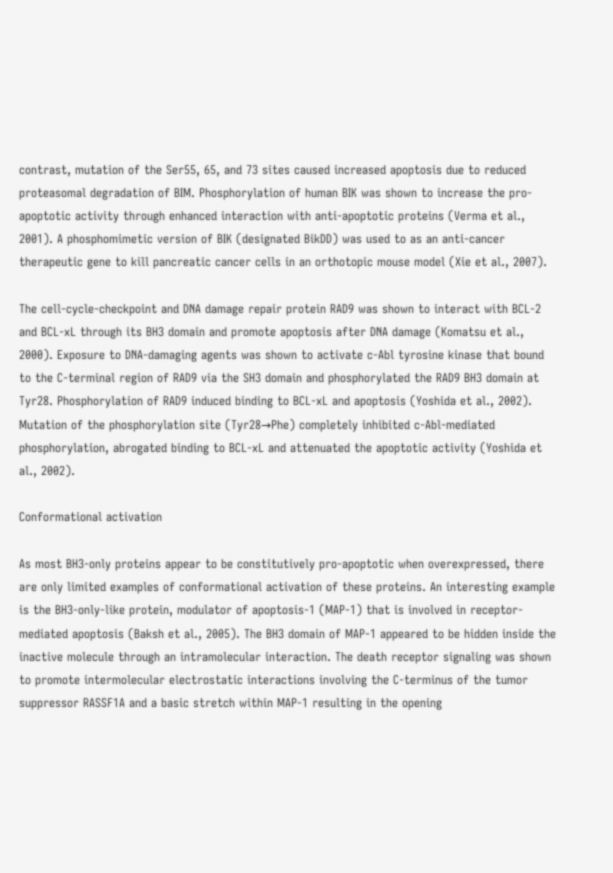contrast, mutation of the Ser55, 65, and 73 sites caused increased apoptosis due to reduced proteasomal degradation of BIM. Phosphorylation of human BIK was shown to increase the pro-apoptotic activity through enhanced interaction with anti-apoptotic proteins (Verma et al., 2001). A phosphomimetic version of BIK (designated BikDD) was used to as an anti-cancer therapeutic gene to kill pancreatic cancer cells in an orthotopic mouse model (Xie et al., 2007).

The cell-cycle-checkpoint and DNA damage repair protein RAD9 was shown to interact with BCL-2 and BCL-xL through its BH3 domain and promote apoptosis after DNA damage (Komatsu et al., 2000). Exposure to DNA-damaging agents was shown to activate c-Abl tyrosine kinase that bound to the C-terminal region of RAD9 via the SH3 domain and phosphorylated the RAD9 BH3 domain at Tyr28. Phosphorylation of RAD9 induced binding to BCL-xL and apoptosis (Yoshida et al., 2002). Mutation of the phosphorylation site (Tyr28→Phe) completely inhibited c-Abl-mediated phosphorylation, abrogated binding to BCL-xL and attenuated the apoptotic activity (Yoshida et al., 2002).

Conformational activation

As most BH3-only proteins appear to be constitutively pro-apoptotic when overexpressed, there are only limited examples of conformational activation of these proteins. An interesting example is the BH3-only-like protein, modulator of apoptosis-1 (MAP-1) that is involved in receptor-mediated apoptosis (Baksh et al., 2005). The BH3 domain of MAP-1 appeared to be hidden inside the inactive molecule through an intramolecular interaction. The death receptor signaling was shown to promote intermolecular electrostatic interactions involving the C-terminus of the tumor suppressor RASSF1A and a basic stretch within MAP-1 resulting in the opening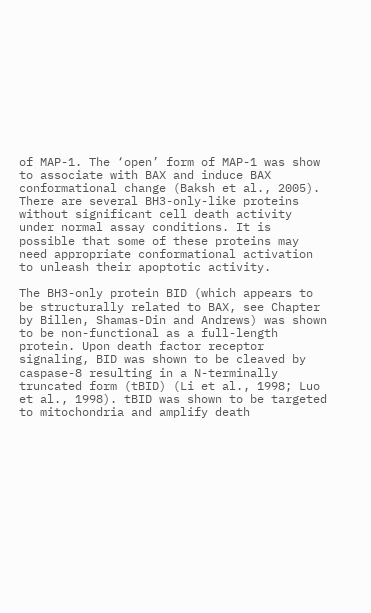of MAP-1. The ‘open’ form of MAP-1 was show to associate with BAX and induce BAX conformational change (Baksh et al., 2005). There are several BH3-only-like proteins without significant cell death activity under normal assay conditions. It is possible that some of these proteins may need appropriate conformational activation to unleash their apoptotic activity.

The BH3-only protein BID (which appears to be structurally related to BAX, see Chapter by Billen, Shamas-Din and Andrews) was shown to be non-functional as a full-length protein. Upon death factor receptor signaling, BID was shown to be cleaved by caspase-8 resulting in a N-terminally truncated form (tBID) (Li et al., 1998; Luo et al., 1998). tBID was shown to be targeted to mitochondria and amplify death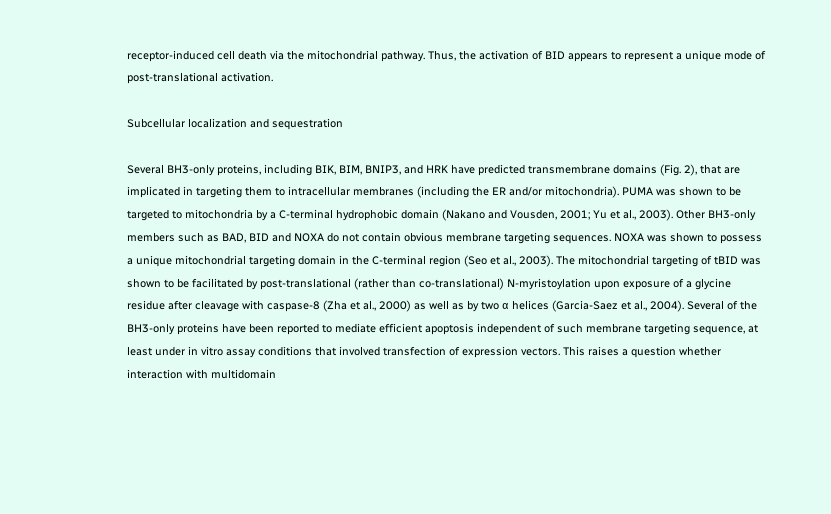receptor-induced cell death via the mitochondrial pathway. Thus, the activation of BID appears to represent a unique mode of post-translational activation.

Subcellular localization and sequestration

Several BH3-only proteins, including BIK, BIM, BNIP3, and HRK have predicted transmembrane domains (Fig. 2), that are implicated in targeting them to intracellular membranes (including the ER and/or mitochondria). PUMA was shown to be targeted to mitochondria by a C-terminal hydrophobic domain (Nakano and Vousden, 2001; Yu et al., 2003). Other BH3-only members such as BAD, BID and NOXA do not contain obvious membrane targeting sequences. NOXA was shown to possess a unique mitochondrial targeting domain in the C-terminal region (Seo et al., 2003). The mitochondrial targeting of tBID was shown to be facilitated by post-translational (rather than co-translational) N-myristoylation upon exposure of a glycine residue after cleavage with caspase-8 (Zha et al., 2000) as well as by two α helices (Garcia-Saez et al., 2004). Several of the BH3-only proteins have been reported to mediate efficient apoptosis independent of such membrane targeting sequence, at least under in vitro assay conditions that involved transfection of expression vectors. This raises a question whether interaction with multidomain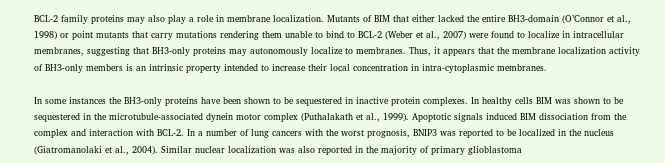BCL-2 family proteins may also play a role in membrane localization. Mutants of BIM that either lacked the entire BH3-domain (O’Connor et al., 1998) or point mutants that carry mutations rendering them unable to bind to BCL-2 (Weber et al., 2007) were found to localize in intracellular membranes, suggesting that BH3-only proteins may autonomously localize to membranes. Thus, it appears that the membrane localization activity of BH3-only members is an intrinsic property intended to increase their local concentration in intra-cytoplasmic membranes.

In some instances the BH3-only proteins have been shown to be sequestered in inactive protein complexes. In healthy cells BIM was shown to be sequestered in the microtubule-associated dynein motor complex (Puthalakath et al., 1999). Apoptotic signals induced BIM dissociation from the complex and interaction with BCL-2. In a number of lung cancers with the worst prognosis, BNIP3 was reported to be localized in the nucleus (Giatromanolaki et al., 2004). Similar nuclear localization was also reported in the majority of primary glioblastoma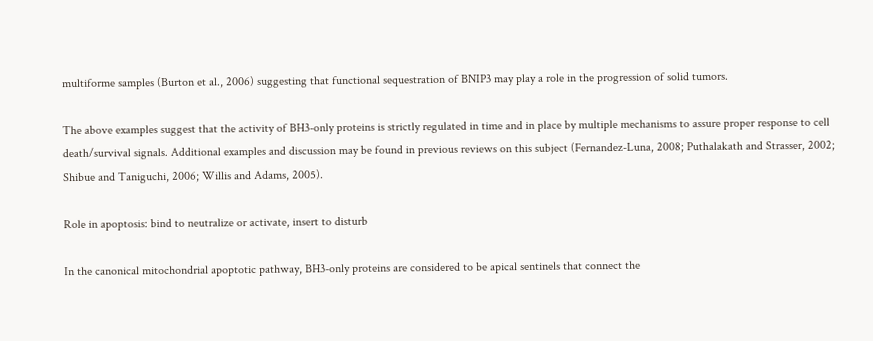multiforme samples (Burton et al., 2006) suggesting that functional sequestration of BNIP3 may play a role in the progression of solid tumors.

The above examples suggest that the activity of BH3-only proteins is strictly regulated in time and in place by multiple mechanisms to assure proper response to cell death/survival signals. Additional examples and discussion may be found in previous reviews on this subject (Fernandez-Luna, 2008; Puthalakath and Strasser, 2002; Shibue and Taniguchi, 2006; Willis and Adams, 2005).

Role in apoptosis: bind to neutralize or activate, insert to disturb

In the canonical mitochondrial apoptotic pathway, BH3-only proteins are considered to be apical sentinels that connect the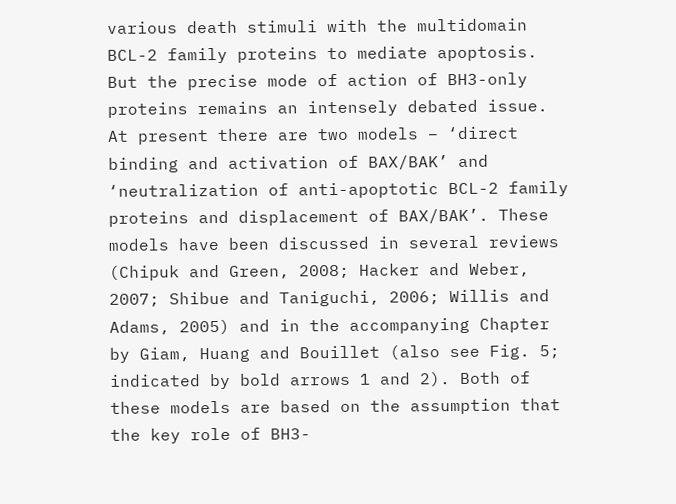various death stimuli with the multidomain BCL-2 family proteins to mediate apoptosis. But the precise mode of action of BH3-only proteins remains an intensely debated issue. At present there are two models – ‘direct binding and activation of BAX/BAK’ and ‘neutralization of anti-apoptotic BCL-2 family proteins and displacement of BAX/BAK’. These models have been discussed in several reviews (Chipuk and Green, 2008; Hacker and Weber, 2007; Shibue and Taniguchi, 2006; Willis and Adams, 2005) and in the accompanying Chapter by Giam, Huang and Bouillet (also see Fig. 5; indicated by bold arrows 1 and 2). Both of these models are based on the assumption that the key role of BH3-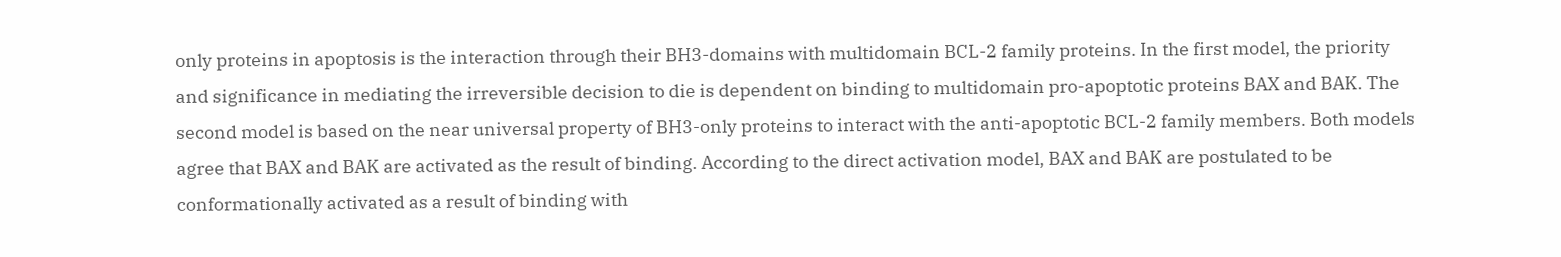only proteins in apoptosis is the interaction through their BH3-domains with multidomain BCL-2 family proteins. In the first model, the priority and significance in mediating the irreversible decision to die is dependent on binding to multidomain pro-apoptotic proteins BAX and BAK. The second model is based on the near universal property of BH3-only proteins to interact with the anti-apoptotic BCL-2 family members. Both models agree that BAX and BAK are activated as the result of binding. According to the direct activation model, BAX and BAK are postulated to be conformationally activated as a result of binding with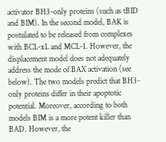activator BH3-only proteins (such as tBID and BIM). In the second model, BAK is postulated to be released from complexes with BCL-xL and MCL-1. However, the displacement model does not adequately address the mode of BAX activation (see below). The two models predict that BH3-only proteins differ in their apoptotic potential. Moreover, according to both models BIM is a more potent killer than BAD. However, the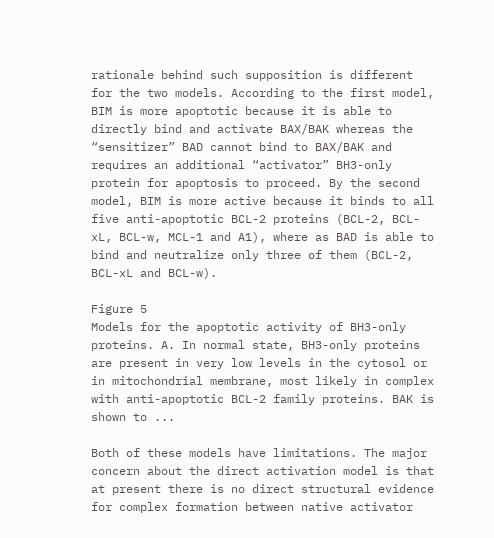rationale behind such supposition is different for the two models. According to the first model, BIM is more apoptotic because it is able to directly bind and activate BAX/BAK whereas the “sensitizer” BAD cannot bind to BAX/BAK and requires an additional “activator” BH3-only protein for apoptosis to proceed. By the second model, BIM is more active because it binds to all five anti-apoptotic BCL-2 proteins (BCL-2, BCL-xL, BCL-w, MCL-1 and A1), where as BAD is able to bind and neutralize only three of them (BCL-2, BCL-xL and BCL-w).

Figure 5
Models for the apoptotic activity of BH3-only proteins. A. In normal state, BH3-only proteins are present in very low levels in the cytosol or in mitochondrial membrane, most likely in complex with anti-apoptotic BCL-2 family proteins. BAK is shown to ...

Both of these models have limitations. The major concern about the direct activation model is that at present there is no direct structural evidence for complex formation between native activator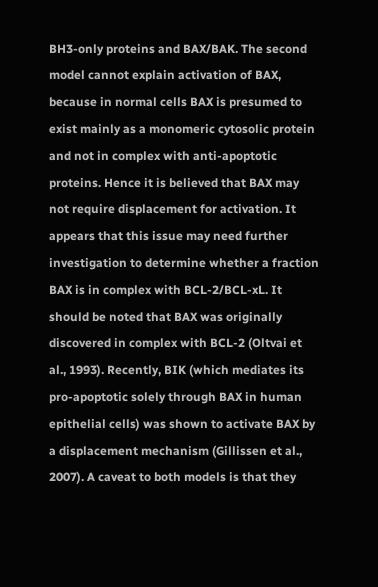BH3-only proteins and BAX/BAK. The second model cannot explain activation of BAX, because in normal cells BAX is presumed to exist mainly as a monomeric cytosolic protein and not in complex with anti-apoptotic proteins. Hence it is believed that BAX may not require displacement for activation. It appears that this issue may need further investigation to determine whether a fraction BAX is in complex with BCL-2/BCL-xL. It should be noted that BAX was originally discovered in complex with BCL-2 (Oltvai et al., 1993). Recently, BIK (which mediates its pro-apoptotic solely through BAX in human epithelial cells) was shown to activate BAX by a displacement mechanism (Gillissen et al., 2007). A caveat to both models is that they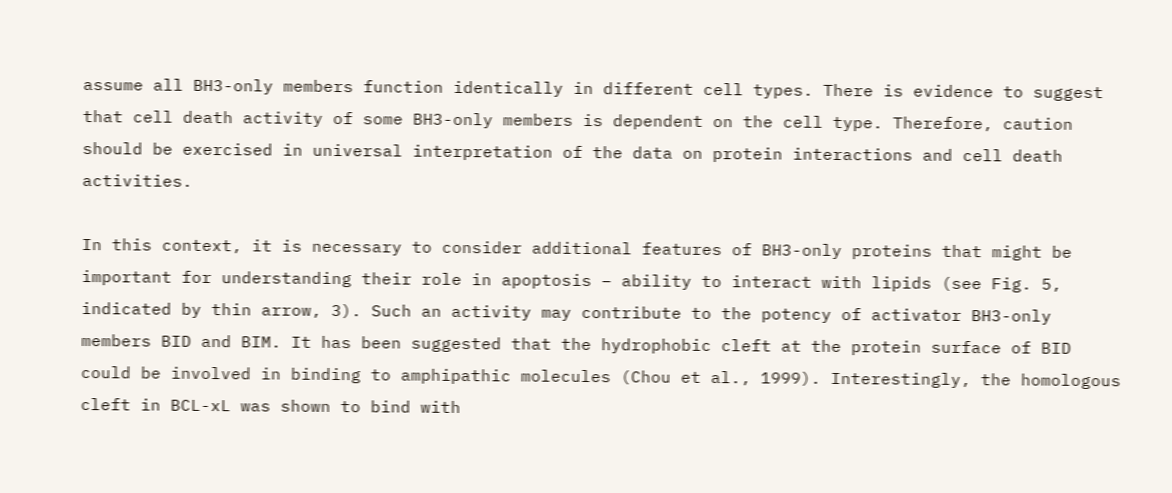assume all BH3-only members function identically in different cell types. There is evidence to suggest that cell death activity of some BH3-only members is dependent on the cell type. Therefore, caution should be exercised in universal interpretation of the data on protein interactions and cell death activities.

In this context, it is necessary to consider additional features of BH3-only proteins that might be important for understanding their role in apoptosis – ability to interact with lipids (see Fig. 5, indicated by thin arrow, 3). Such an activity may contribute to the potency of activator BH3-only members BID and BIM. It has been suggested that the hydrophobic cleft at the protein surface of BID could be involved in binding to amphipathic molecules (Chou et al., 1999). Interestingly, the homologous cleft in BCL-xL was shown to bind with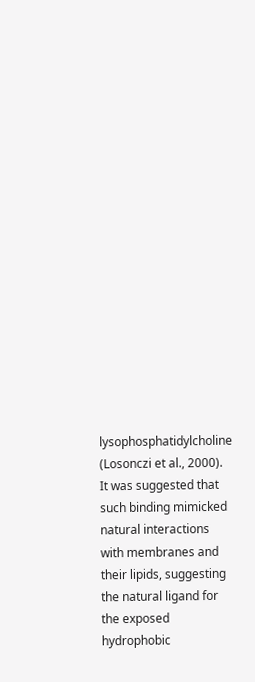lysophosphatidylcholine (Losonczi et al., 2000). It was suggested that such binding mimicked natural interactions with membranes and their lipids, suggesting the natural ligand for the exposed hydrophobic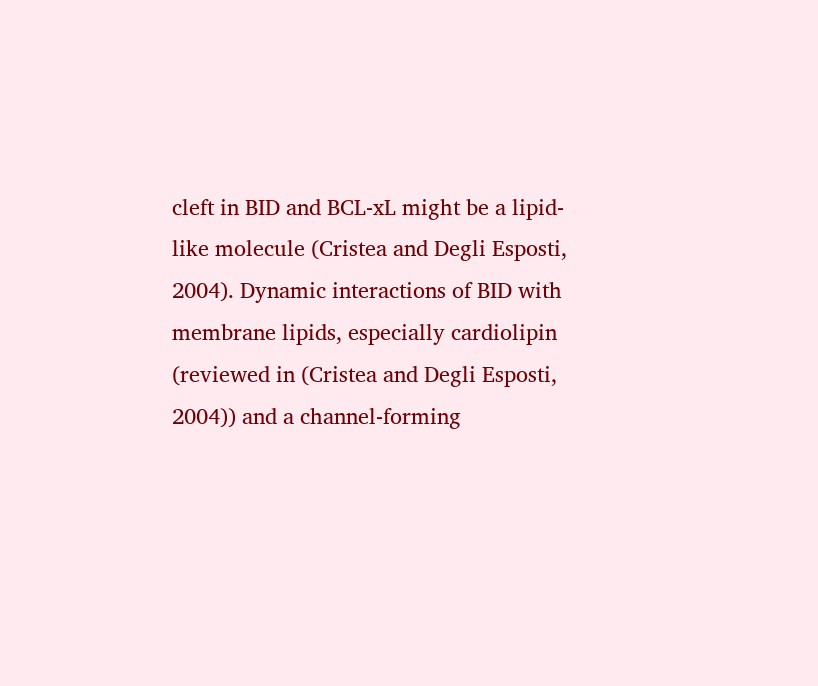cleft in BID and BCL-xL might be a lipid-like molecule (Cristea and Degli Esposti, 2004). Dynamic interactions of BID with membrane lipids, especially cardiolipin (reviewed in (Cristea and Degli Esposti, 2004)) and a channel-forming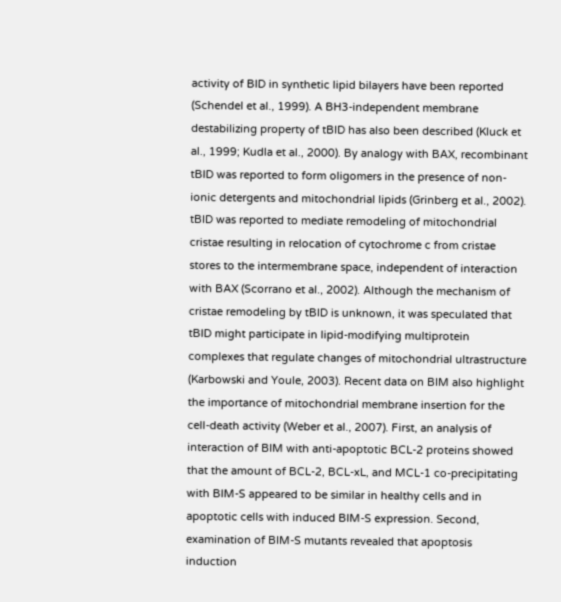activity of BID in synthetic lipid bilayers have been reported (Schendel et al., 1999). A BH3-independent membrane destabilizing property of tBID has also been described (Kluck et al., 1999; Kudla et al., 2000). By analogy with BAX, recombinant tBID was reported to form oligomers in the presence of non-ionic detergents and mitochondrial lipids (Grinberg et al., 2002). tBID was reported to mediate remodeling of mitochondrial cristae resulting in relocation of cytochrome c from cristae stores to the intermembrane space, independent of interaction with BAX (Scorrano et al., 2002). Although the mechanism of cristae remodeling by tBID is unknown, it was speculated that tBID might participate in lipid-modifying multiprotein complexes that regulate changes of mitochondrial ultrastructure (Karbowski and Youle, 2003). Recent data on BIM also highlight the importance of mitochondrial membrane insertion for the cell-death activity (Weber et al., 2007). First, an analysis of interaction of BIM with anti-apoptotic BCL-2 proteins showed that the amount of BCL-2, BCL-xL, and MCL-1 co-precipitating with BIM-S appeared to be similar in healthy cells and in apoptotic cells with induced BIM-S expression. Second, examination of BIM-S mutants revealed that apoptosis induction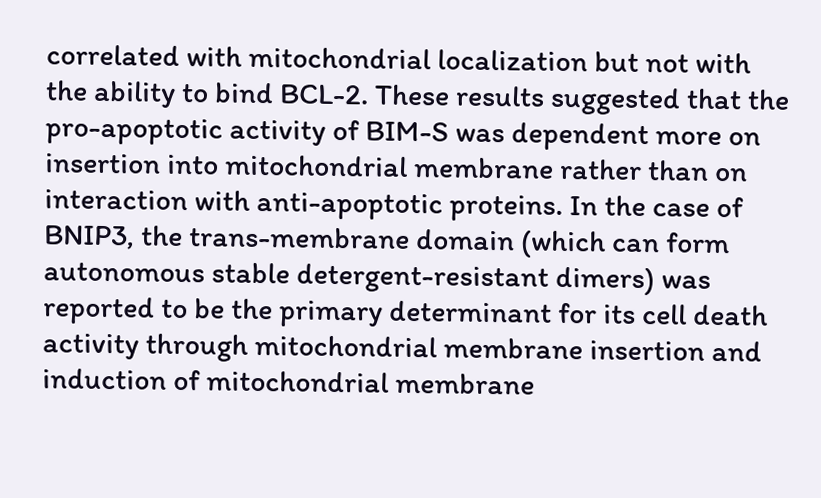correlated with mitochondrial localization but not with the ability to bind BCL-2. These results suggested that the pro-apoptotic activity of BIM-S was dependent more on insertion into mitochondrial membrane rather than on interaction with anti-apoptotic proteins. In the case of BNIP3, the trans-membrane domain (which can form autonomous stable detergent-resistant dimers) was reported to be the primary determinant for its cell death activity through mitochondrial membrane insertion and induction of mitochondrial membrane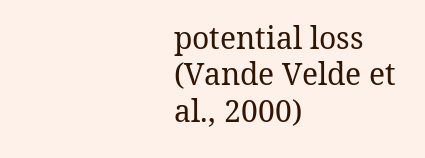potential loss (Vande Velde et al., 2000)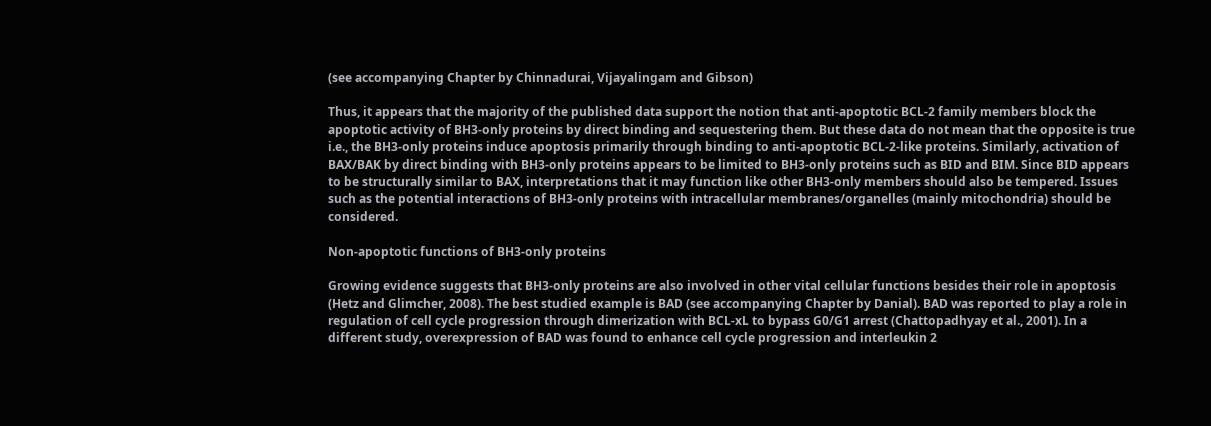(see accompanying Chapter by Chinnadurai, Vijayalingam and Gibson)

Thus, it appears that the majority of the published data support the notion that anti-apoptotic BCL-2 family members block the apoptotic activity of BH3-only proteins by direct binding and sequestering them. But these data do not mean that the opposite is true i.e., the BH3-only proteins induce apoptosis primarily through binding to anti-apoptotic BCL-2-like proteins. Similarly, activation of BAX/BAK by direct binding with BH3-only proteins appears to be limited to BH3-only proteins such as BID and BIM. Since BID appears to be structurally similar to BAX, interpretations that it may function like other BH3-only members should also be tempered. Issues such as the potential interactions of BH3-only proteins with intracellular membranes/organelles (mainly mitochondria) should be considered.

Non-apoptotic functions of BH3-only proteins

Growing evidence suggests that BH3-only proteins are also involved in other vital cellular functions besides their role in apoptosis (Hetz and Glimcher, 2008). The best studied example is BAD (see accompanying Chapter by Danial). BAD was reported to play a role in regulation of cell cycle progression through dimerization with BCL-xL to bypass G0/G1 arrest (Chattopadhyay et al., 2001). In a different study, overexpression of BAD was found to enhance cell cycle progression and interleukin 2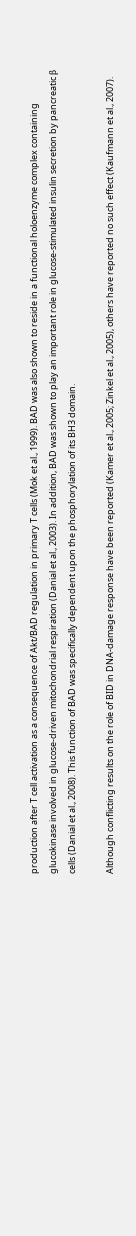production after T cell activation as a consequence of Akt/BAD regulation in primary T cells (Mok et al., 1999). BAD was also shown to reside in a functional holoenzyme complex containing glucokinase involved in glucose-driven mitochondrial respiration (Danial et al., 2003). In addition, BAD was shown to play an important role in glucose-stimulated insulin secretion by pancreatic β cells (Danial et al., 2008). This function of BAD was specifically dependent upon the phosphorylation of its BH3 domain.

Although conflicting results on the role of BID in DNA-damage response have been reported (Kamer et al., 2005; Zinkel et al., 2005), others have reported no such effect (Kaufmann et al., 2007).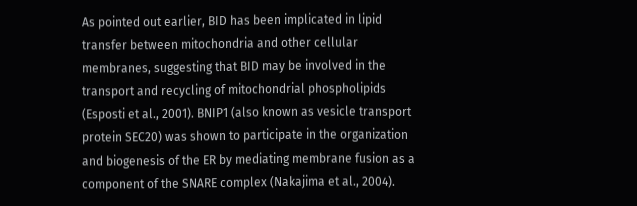As pointed out earlier, BID has been implicated in lipid transfer between mitochondria and other cellular membranes, suggesting that BID may be involved in the transport and recycling of mitochondrial phospholipids (Esposti et al., 2001). BNIP1 (also known as vesicle transport protein SEC20) was shown to participate in the organization and biogenesis of the ER by mediating membrane fusion as a component of the SNARE complex (Nakajima et al., 2004).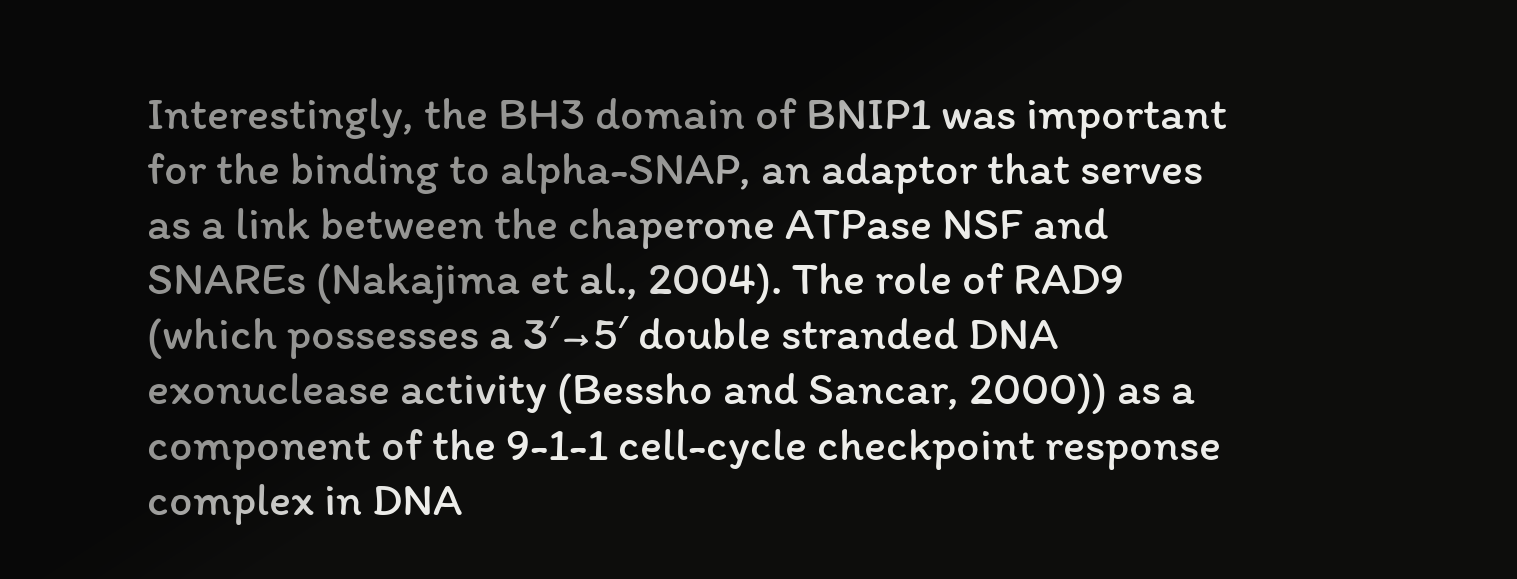Interestingly, the BH3 domain of BNIP1 was important for the binding to alpha-SNAP, an adaptor that serves as a link between the chaperone ATPase NSF and SNAREs (Nakajima et al., 2004). The role of RAD9 (which possesses a 3′→5′ double stranded DNA exonuclease activity (Bessho and Sancar, 2000)) as a component of the 9-1-1 cell-cycle checkpoint response complex in DNA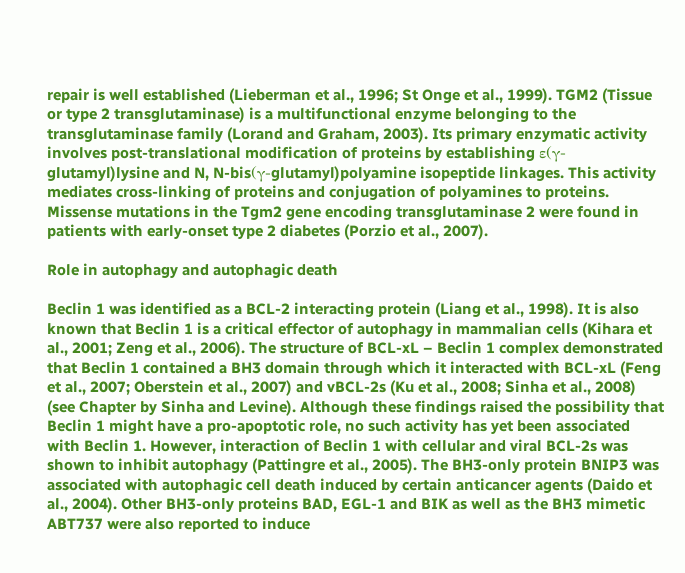repair is well established (Lieberman et al., 1996; St Onge et al., 1999). TGM2 (Tissue or type 2 transglutaminase) is a multifunctional enzyme belonging to the transglutaminase family (Lorand and Graham, 2003). Its primary enzymatic activity involves post-translational modification of proteins by establishing ε(γ-glutamyl)lysine and N, N-bis(γ-glutamyl)polyamine isopeptide linkages. This activity mediates cross-linking of proteins and conjugation of polyamines to proteins. Missense mutations in the Tgm2 gene encoding transglutaminase 2 were found in patients with early-onset type 2 diabetes (Porzio et al., 2007).

Role in autophagy and autophagic death

Beclin 1 was identified as a BCL-2 interacting protein (Liang et al., 1998). It is also known that Beclin 1 is a critical effector of autophagy in mammalian cells (Kihara et al., 2001; Zeng et al., 2006). The structure of BCL-xL – Beclin 1 complex demonstrated that Beclin 1 contained a BH3 domain through which it interacted with BCL-xL (Feng et al., 2007; Oberstein et al., 2007) and vBCL-2s (Ku et al., 2008; Sinha et al., 2008) (see Chapter by Sinha and Levine). Although these findings raised the possibility that Beclin 1 might have a pro-apoptotic role, no such activity has yet been associated with Beclin 1. However, interaction of Beclin 1 with cellular and viral BCL-2s was shown to inhibit autophagy (Pattingre et al., 2005). The BH3-only protein BNIP3 was associated with autophagic cell death induced by certain anticancer agents (Daido et al., 2004). Other BH3-only proteins BAD, EGL-1 and BIK as well as the BH3 mimetic ABT737 were also reported to induce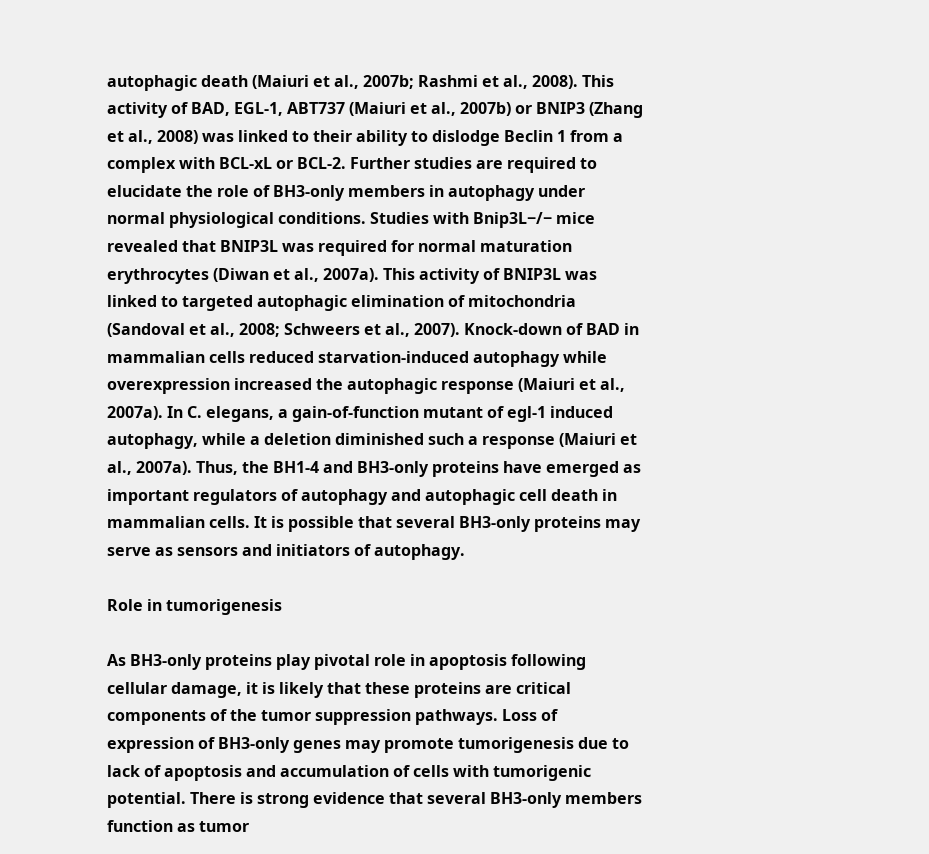autophagic death (Maiuri et al., 2007b; Rashmi et al., 2008). This activity of BAD, EGL-1, ABT737 (Maiuri et al., 2007b) or BNIP3 (Zhang et al., 2008) was linked to their ability to dislodge Beclin 1 from a complex with BCL-xL or BCL-2. Further studies are required to elucidate the role of BH3-only members in autophagy under normal physiological conditions. Studies with Bnip3L−/− mice revealed that BNIP3L was required for normal maturation erythrocytes (Diwan et al., 2007a). This activity of BNIP3L was linked to targeted autophagic elimination of mitochondria (Sandoval et al., 2008; Schweers et al., 2007). Knock-down of BAD in mammalian cells reduced starvation-induced autophagy while overexpression increased the autophagic response (Maiuri et al., 2007a). In C. elegans, a gain-of-function mutant of egl-1 induced autophagy, while a deletion diminished such a response (Maiuri et al., 2007a). Thus, the BH1-4 and BH3-only proteins have emerged as important regulators of autophagy and autophagic cell death in mammalian cells. It is possible that several BH3-only proteins may serve as sensors and initiators of autophagy.

Role in tumorigenesis

As BH3-only proteins play pivotal role in apoptosis following cellular damage, it is likely that these proteins are critical components of the tumor suppression pathways. Loss of expression of BH3-only genes may promote tumorigenesis due to lack of apoptosis and accumulation of cells with tumorigenic potential. There is strong evidence that several BH3-only members function as tumor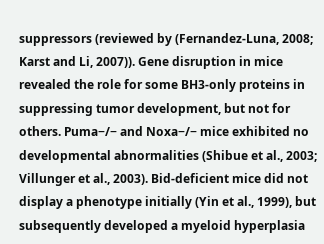suppressors (reviewed by (Fernandez-Luna, 2008; Karst and Li, 2007)). Gene disruption in mice revealed the role for some BH3-only proteins in suppressing tumor development, but not for others. Puma−/− and Noxa−/− mice exhibited no developmental abnormalities (Shibue et al., 2003; Villunger et al., 2003). Bid-deficient mice did not display a phenotype initially (Yin et al., 1999), but subsequently developed a myeloid hyperplasia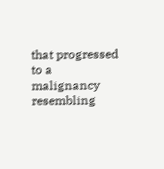that progressed to a malignancy resembling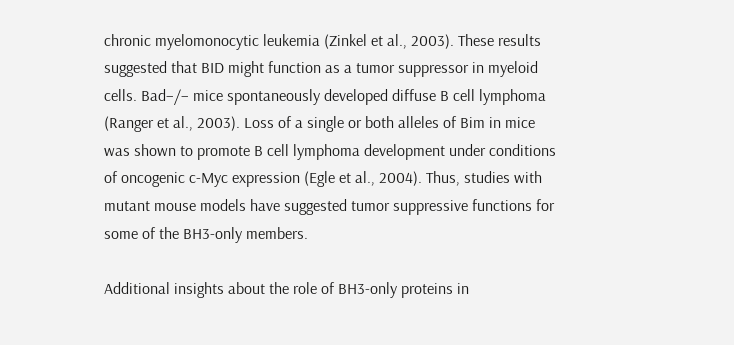chronic myelomonocytic leukemia (Zinkel et al., 2003). These results suggested that BID might function as a tumor suppressor in myeloid cells. Bad−/− mice spontaneously developed diffuse B cell lymphoma (Ranger et al., 2003). Loss of a single or both alleles of Bim in mice was shown to promote B cell lymphoma development under conditions of oncogenic c-Myc expression (Egle et al., 2004). Thus, studies with mutant mouse models have suggested tumor suppressive functions for some of the BH3-only members.

Additional insights about the role of BH3-only proteins in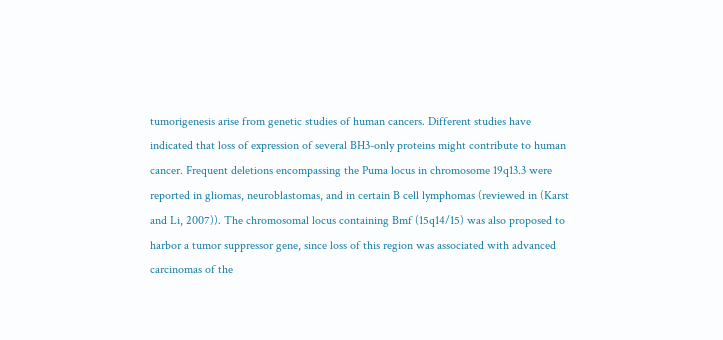tumorigenesis arise from genetic studies of human cancers. Different studies have indicated that loss of expression of several BH3-only proteins might contribute to human cancer. Frequent deletions encompassing the Puma locus in chromosome 19q13.3 were reported in gliomas, neuroblastomas, and in certain B cell lymphomas (reviewed in (Karst and Li, 2007)). The chromosomal locus containing Bmf (15q14/15) was also proposed to harbor a tumor suppressor gene, since loss of this region was associated with advanced carcinomas of the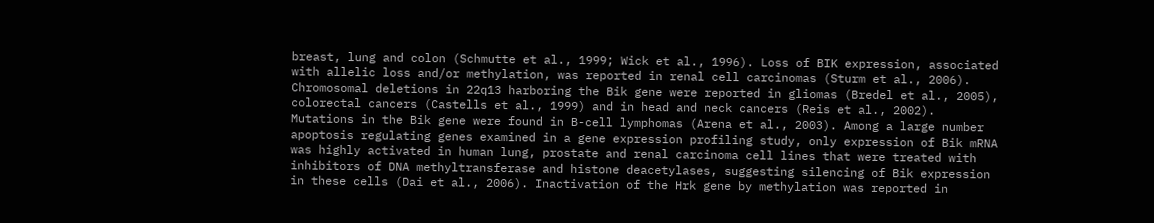breast, lung and colon (Schmutte et al., 1999; Wick et al., 1996). Loss of BIK expression, associated with allelic loss and/or methylation, was reported in renal cell carcinomas (Sturm et al., 2006). Chromosomal deletions in 22q13 harboring the Bik gene were reported in gliomas (Bredel et al., 2005), colorectal cancers (Castells et al., 1999) and in head and neck cancers (Reis et al., 2002). Mutations in the Bik gene were found in B-cell lymphomas (Arena et al., 2003). Among a large number apoptosis regulating genes examined in a gene expression profiling study, only expression of Bik mRNA was highly activated in human lung, prostate and renal carcinoma cell lines that were treated with inhibitors of DNA methyltransferase and histone deacetylases, suggesting silencing of Bik expression in these cells (Dai et al., 2006). Inactivation of the Hrk gene by methylation was reported in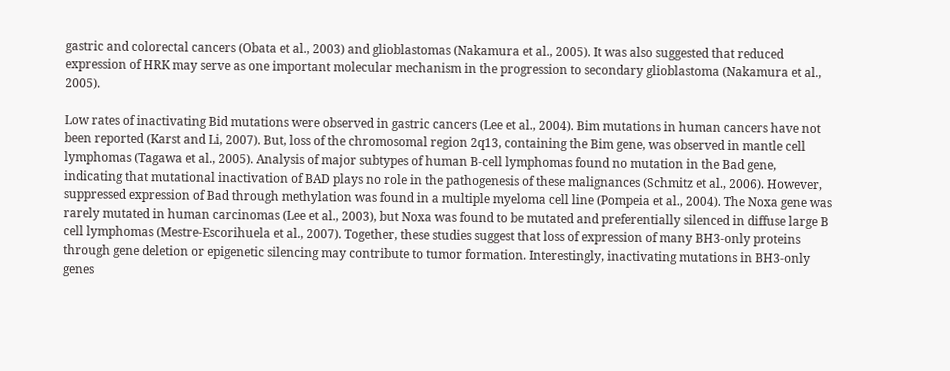gastric and colorectal cancers (Obata et al., 2003) and glioblastomas (Nakamura et al., 2005). It was also suggested that reduced expression of HRK may serve as one important molecular mechanism in the progression to secondary glioblastoma (Nakamura et al., 2005).

Low rates of inactivating Bid mutations were observed in gastric cancers (Lee et al., 2004). Bim mutations in human cancers have not been reported (Karst and Li, 2007). But, loss of the chromosomal region 2q13, containing the Bim gene, was observed in mantle cell lymphomas (Tagawa et al., 2005). Analysis of major subtypes of human B-cell lymphomas found no mutation in the Bad gene, indicating that mutational inactivation of BAD plays no role in the pathogenesis of these malignances (Schmitz et al., 2006). However, suppressed expression of Bad through methylation was found in a multiple myeloma cell line (Pompeia et al., 2004). The Noxa gene was rarely mutated in human carcinomas (Lee et al., 2003), but Noxa was found to be mutated and preferentially silenced in diffuse large B cell lymphomas (Mestre-Escorihuela et al., 2007). Together, these studies suggest that loss of expression of many BH3-only proteins through gene deletion or epigenetic silencing may contribute to tumor formation. Interestingly, inactivating mutations in BH3-only genes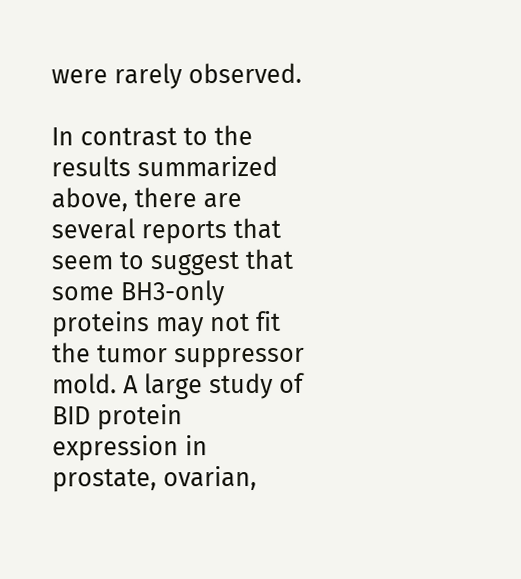were rarely observed.

In contrast to the results summarized above, there are several reports that seem to suggest that some BH3-only proteins may not fit the tumor suppressor mold. A large study of BID protein expression in prostate, ovarian,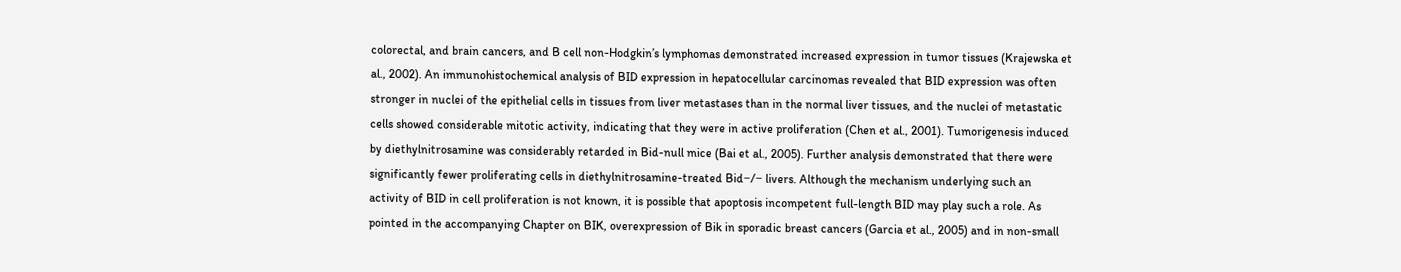colorectal, and brain cancers, and B cell non-Hodgkin’s lymphomas demonstrated increased expression in tumor tissues (Krajewska et al., 2002). An immunohistochemical analysis of BID expression in hepatocellular carcinomas revealed that BID expression was often stronger in nuclei of the epithelial cells in tissues from liver metastases than in the normal liver tissues, and the nuclei of metastatic cells showed considerable mitotic activity, indicating that they were in active proliferation (Chen et al., 2001). Tumorigenesis induced by diethylnitrosamine was considerably retarded in Bid-null mice (Bai et al., 2005). Further analysis demonstrated that there were significantly fewer proliferating cells in diethylnitrosamine-treated Bid−/− livers. Although the mechanism underlying such an activity of BID in cell proliferation is not known, it is possible that apoptosis incompetent full-length BID may play such a role. As pointed in the accompanying Chapter on BIK, overexpression of Bik in sporadic breast cancers (Garcia et al., 2005) and in non-small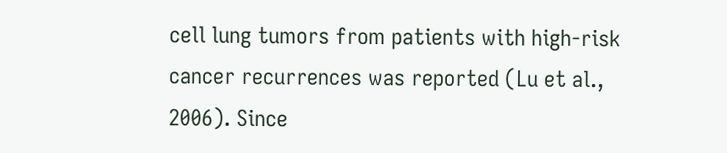cell lung tumors from patients with high-risk cancer recurrences was reported (Lu et al., 2006). Since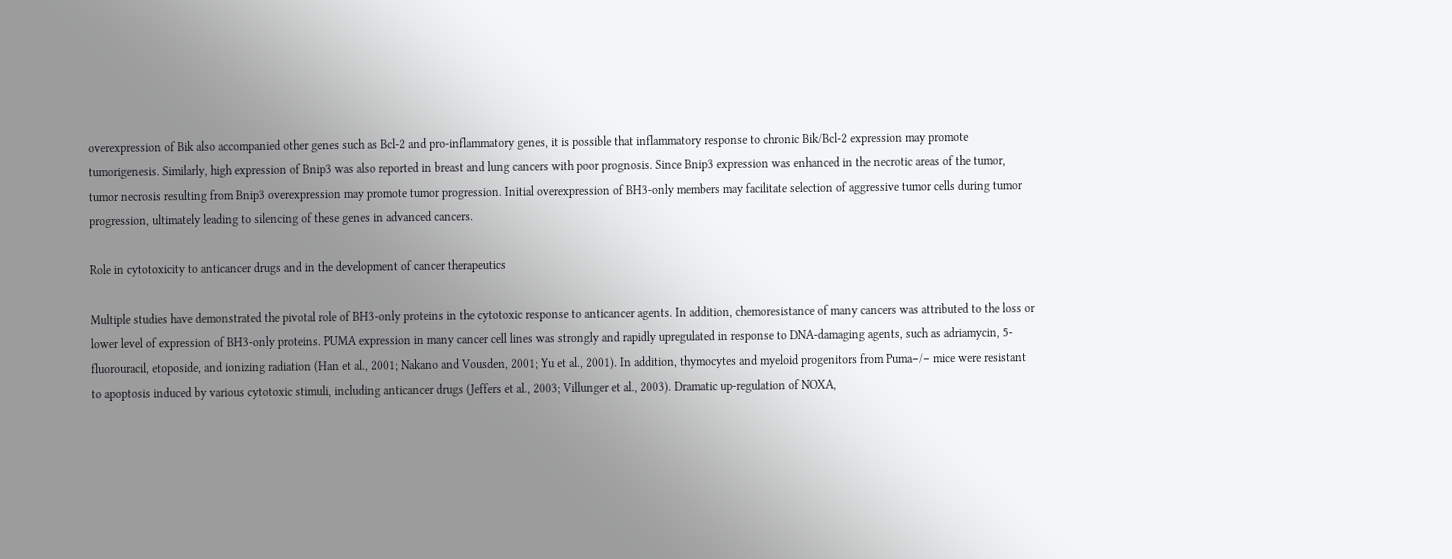overexpression of Bik also accompanied other genes such as Bcl-2 and pro-inflammatory genes, it is possible that inflammatory response to chronic Bik/Bcl-2 expression may promote tumorigenesis. Similarly, high expression of Bnip3 was also reported in breast and lung cancers with poor prognosis. Since Bnip3 expression was enhanced in the necrotic areas of the tumor, tumor necrosis resulting from Bnip3 overexpression may promote tumor progression. Initial overexpression of BH3-only members may facilitate selection of aggressive tumor cells during tumor progression, ultimately leading to silencing of these genes in advanced cancers.

Role in cytotoxicity to anticancer drugs and in the development of cancer therapeutics

Multiple studies have demonstrated the pivotal role of BH3-only proteins in the cytotoxic response to anticancer agents. In addition, chemoresistance of many cancers was attributed to the loss or lower level of expression of BH3-only proteins. PUMA expression in many cancer cell lines was strongly and rapidly upregulated in response to DNA-damaging agents, such as adriamycin, 5-fluorouracil, etoposide, and ionizing radiation (Han et al., 2001; Nakano and Vousden, 2001; Yu et al., 2001). In addition, thymocytes and myeloid progenitors from Puma−/− mice were resistant to apoptosis induced by various cytotoxic stimuli, including anticancer drugs (Jeffers et al., 2003; Villunger et al., 2003). Dramatic up-regulation of NOXA,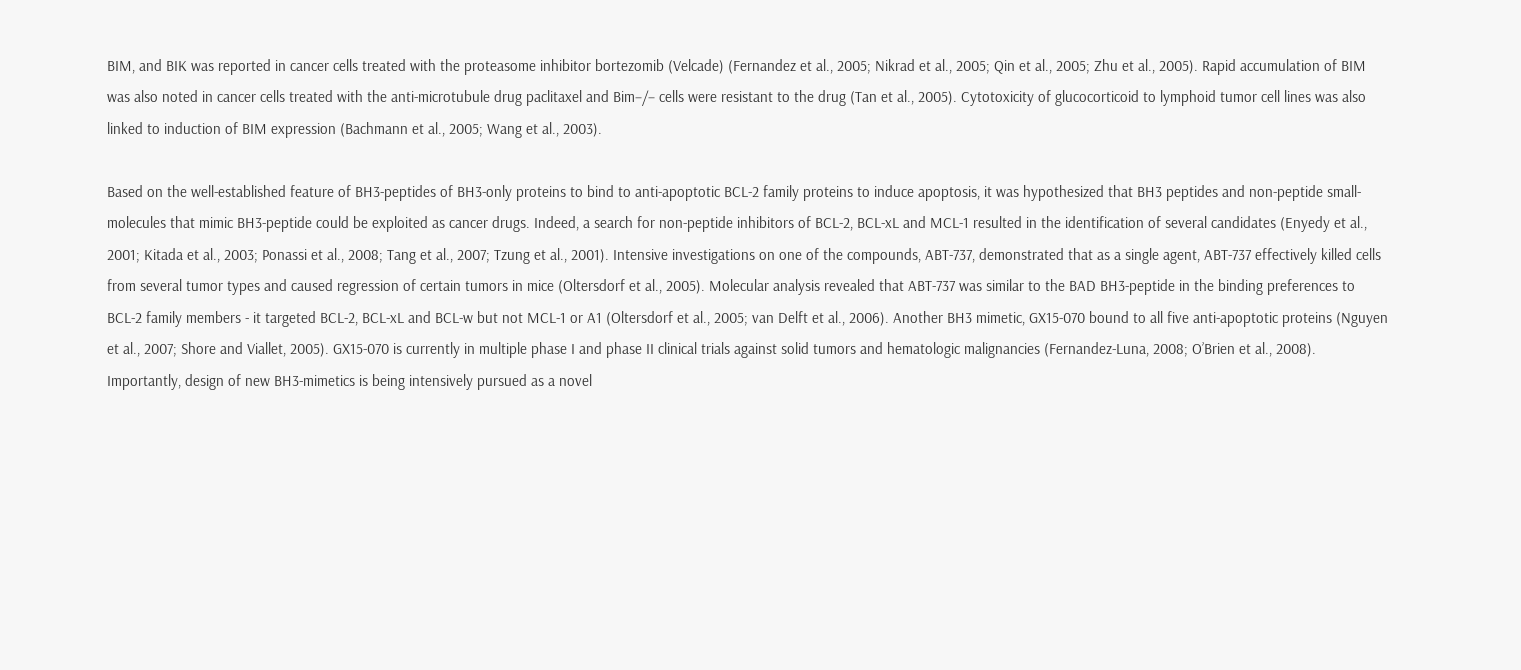BIM, and BIK was reported in cancer cells treated with the proteasome inhibitor bortezomib (Velcade) (Fernandez et al., 2005; Nikrad et al., 2005; Qin et al., 2005; Zhu et al., 2005). Rapid accumulation of BIM was also noted in cancer cells treated with the anti-microtubule drug paclitaxel and Bim−/− cells were resistant to the drug (Tan et al., 2005). Cytotoxicity of glucocorticoid to lymphoid tumor cell lines was also linked to induction of BIM expression (Bachmann et al., 2005; Wang et al., 2003).

Based on the well-established feature of BH3-peptides of BH3-only proteins to bind to anti-apoptotic BCL-2 family proteins to induce apoptosis, it was hypothesized that BH3 peptides and non-peptide small-molecules that mimic BH3-peptide could be exploited as cancer drugs. Indeed, a search for non-peptide inhibitors of BCL-2, BCL-xL and MCL-1 resulted in the identification of several candidates (Enyedy et al., 2001; Kitada et al., 2003; Ponassi et al., 2008; Tang et al., 2007; Tzung et al., 2001). Intensive investigations on one of the compounds, ABT-737, demonstrated that as a single agent, ABT-737 effectively killed cells from several tumor types and caused regression of certain tumors in mice (Oltersdorf et al., 2005). Molecular analysis revealed that ABT-737 was similar to the BAD BH3-peptide in the binding preferences to BCL-2 family members - it targeted BCL-2, BCL-xL and BCL-w but not MCL-1 or A1 (Oltersdorf et al., 2005; van Delft et al., 2006). Another BH3 mimetic, GX15-070 bound to all five anti-apoptotic proteins (Nguyen et al., 2007; Shore and Viallet, 2005). GX15-070 is currently in multiple phase I and phase II clinical trials against solid tumors and hematologic malignancies (Fernandez-Luna, 2008; O’Brien et al., 2008). Importantly, design of new BH3-mimetics is being intensively pursued as a novel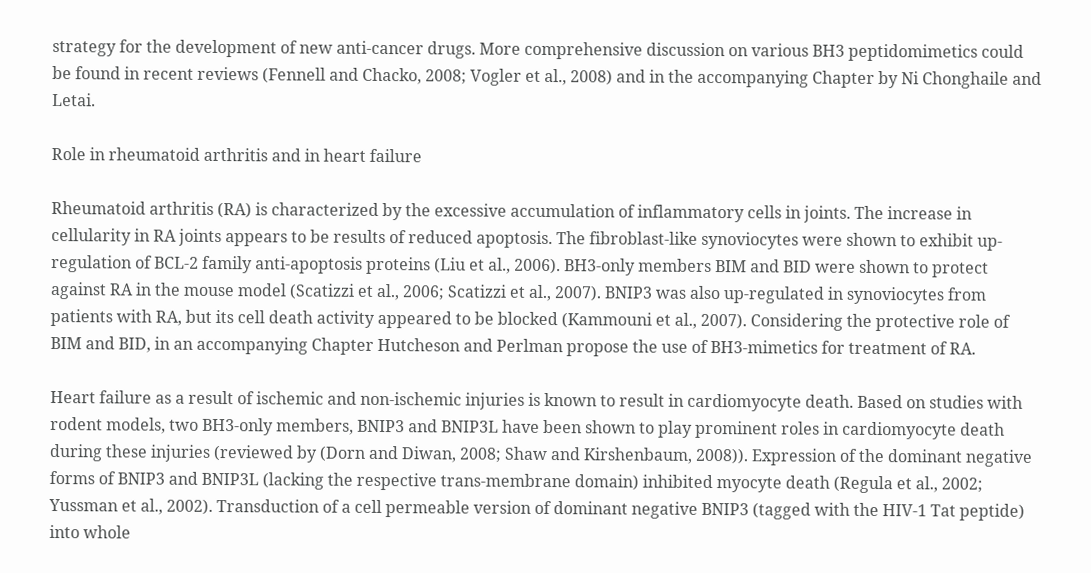strategy for the development of new anti-cancer drugs. More comprehensive discussion on various BH3 peptidomimetics could be found in recent reviews (Fennell and Chacko, 2008; Vogler et al., 2008) and in the accompanying Chapter by Ni Chonghaile and Letai.

Role in rheumatoid arthritis and in heart failure

Rheumatoid arthritis (RA) is characterized by the excessive accumulation of inflammatory cells in joints. The increase in cellularity in RA joints appears to be results of reduced apoptosis. The fibroblast-like synoviocytes were shown to exhibit up-regulation of BCL-2 family anti-apoptosis proteins (Liu et al., 2006). BH3-only members BIM and BID were shown to protect against RA in the mouse model (Scatizzi et al., 2006; Scatizzi et al., 2007). BNIP3 was also up-regulated in synoviocytes from patients with RA, but its cell death activity appeared to be blocked (Kammouni et al., 2007). Considering the protective role of BIM and BID, in an accompanying Chapter Hutcheson and Perlman propose the use of BH3-mimetics for treatment of RA.

Heart failure as a result of ischemic and non-ischemic injuries is known to result in cardiomyocyte death. Based on studies with rodent models, two BH3-only members, BNIP3 and BNIP3L have been shown to play prominent roles in cardiomyocyte death during these injuries (reviewed by (Dorn and Diwan, 2008; Shaw and Kirshenbaum, 2008)). Expression of the dominant negative forms of BNIP3 and BNIP3L (lacking the respective trans-membrane domain) inhibited myocyte death (Regula et al., 2002; Yussman et al., 2002). Transduction of a cell permeable version of dominant negative BNIP3 (tagged with the HIV-1 Tat peptide) into whole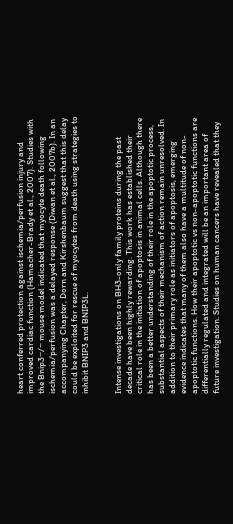heart conferred protection against ischemia/perfusion injury and improved cardiac function (Hamacher-Brady et al., 2007). Studies with the Bnip3−/− mouse model indicated that myocyte death following ischemia/perfusion was a delayed response (Diwan et al., 2007b). In an accompanying Chapter, Dorn and Kirshenbaum suggest that this delay could be exploited for rescue of myocytes from death using strategies to inhibit BNIP3 and BNIP3L.


Intense investigations on BH3-only family proteins during the past decade have been highly rewarding. This work has established their critical role in the initiation of apoptosis in animal cells. Although there has been a better understanding of their role in the apoptotic process, substantial aspects of their mechanism of action remain unresolved. In addition to their primary role as initiators of apoptosis, emerging evidence indicates that many of them also have a multitude of non-apoptotic functions. How their apoptotic vs non-apoptotic functions are differentially regulated and integrated will be an important area of future investigation. Studies on human cancers have revealed that they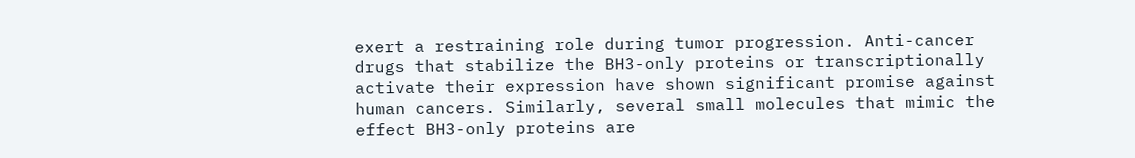exert a restraining role during tumor progression. Anti-cancer drugs that stabilize the BH3-only proteins or transcriptionally activate their expression have shown significant promise against human cancers. Similarly, several small molecules that mimic the effect BH3-only proteins are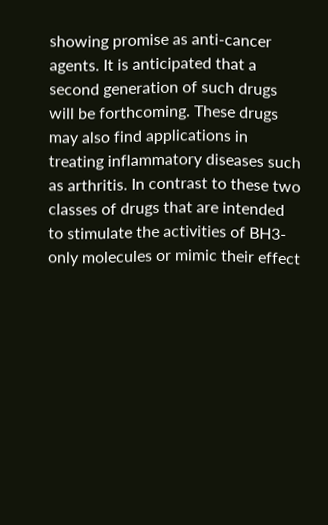showing promise as anti-cancer agents. It is anticipated that a second generation of such drugs will be forthcoming. These drugs may also find applications in treating inflammatory diseases such as arthritis. In contrast to these two classes of drugs that are intended to stimulate the activities of BH3-only molecules or mimic their effect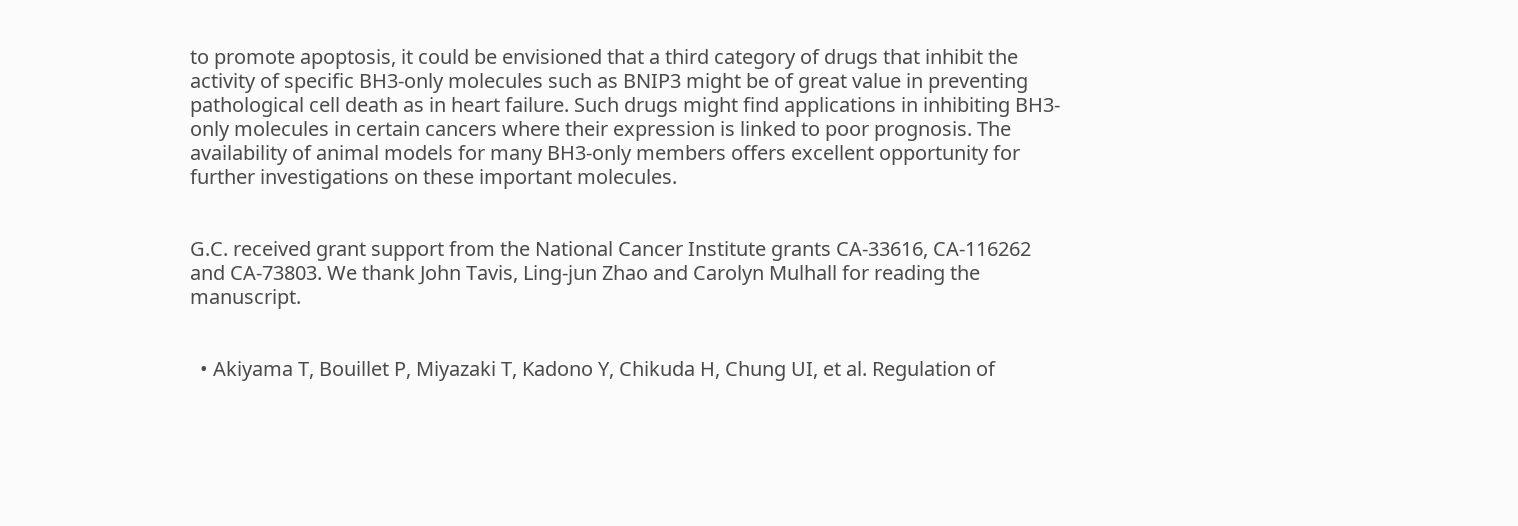to promote apoptosis, it could be envisioned that a third category of drugs that inhibit the activity of specific BH3-only molecules such as BNIP3 might be of great value in preventing pathological cell death as in heart failure. Such drugs might find applications in inhibiting BH3-only molecules in certain cancers where their expression is linked to poor prognosis. The availability of animal models for many BH3-only members offers excellent opportunity for further investigations on these important molecules.


G.C. received grant support from the National Cancer Institute grants CA-33616, CA-116262 and CA-73803. We thank John Tavis, Ling-jun Zhao and Carolyn Mulhall for reading the manuscript.


  • Akiyama T, Bouillet P, Miyazaki T, Kadono Y, Chikuda H, Chung UI, et al. Regulation of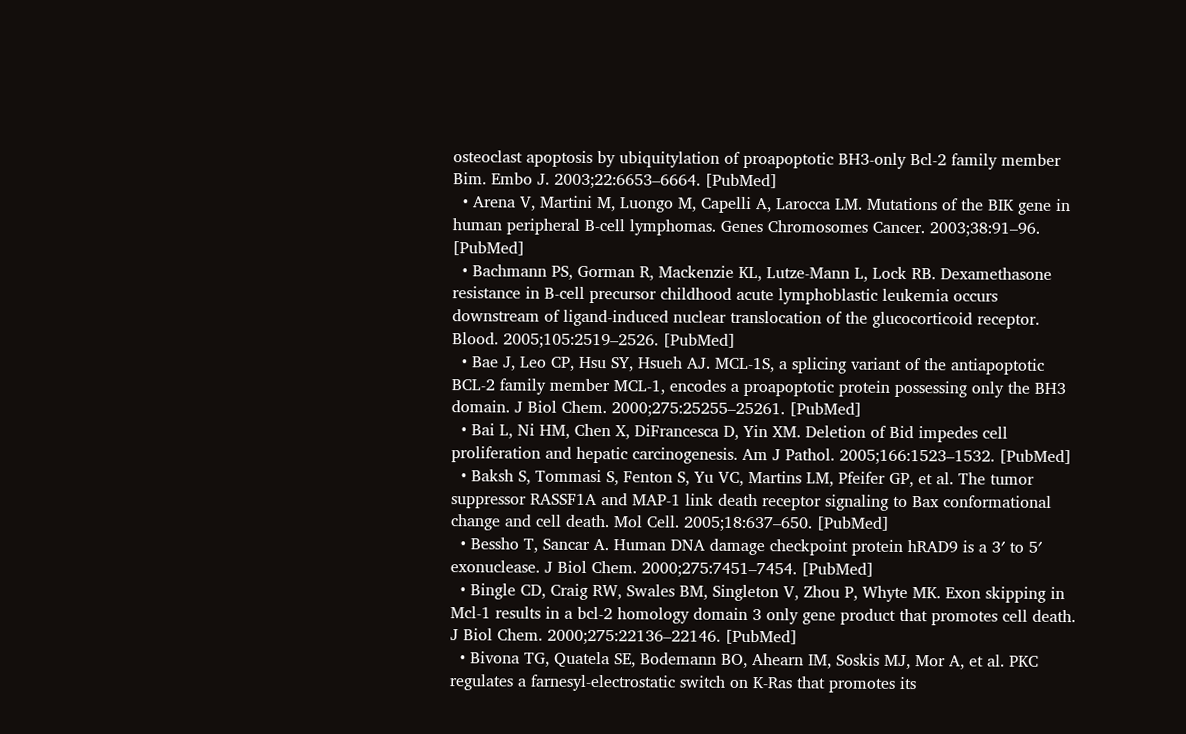osteoclast apoptosis by ubiquitylation of proapoptotic BH3-only Bcl-2 family member Bim. Embo J. 2003;22:6653–6664. [PubMed]
  • Arena V, Martini M, Luongo M, Capelli A, Larocca LM. Mutations of the BIK gene in human peripheral B-cell lymphomas. Genes Chromosomes Cancer. 2003;38:91–96. [PubMed]
  • Bachmann PS, Gorman R, Mackenzie KL, Lutze-Mann L, Lock RB. Dexamethasone resistance in B-cell precursor childhood acute lymphoblastic leukemia occurs downstream of ligand-induced nuclear translocation of the glucocorticoid receptor. Blood. 2005;105:2519–2526. [PubMed]
  • Bae J, Leo CP, Hsu SY, Hsueh AJ. MCL-1S, a splicing variant of the antiapoptotic BCL-2 family member MCL-1, encodes a proapoptotic protein possessing only the BH3 domain. J Biol Chem. 2000;275:25255–25261. [PubMed]
  • Bai L, Ni HM, Chen X, DiFrancesca D, Yin XM. Deletion of Bid impedes cell proliferation and hepatic carcinogenesis. Am J Pathol. 2005;166:1523–1532. [PubMed]
  • Baksh S, Tommasi S, Fenton S, Yu VC, Martins LM, Pfeifer GP, et al. The tumor suppressor RASSF1A and MAP-1 link death receptor signaling to Bax conformational change and cell death. Mol Cell. 2005;18:637–650. [PubMed]
  • Bessho T, Sancar A. Human DNA damage checkpoint protein hRAD9 is a 3′ to 5′ exonuclease. J Biol Chem. 2000;275:7451–7454. [PubMed]
  • Bingle CD, Craig RW, Swales BM, Singleton V, Zhou P, Whyte MK. Exon skipping in Mcl-1 results in a bcl-2 homology domain 3 only gene product that promotes cell death. J Biol Chem. 2000;275:22136–22146. [PubMed]
  • Bivona TG, Quatela SE, Bodemann BO, Ahearn IM, Soskis MJ, Mor A, et al. PKC regulates a farnesyl-electrostatic switch on K-Ras that promotes its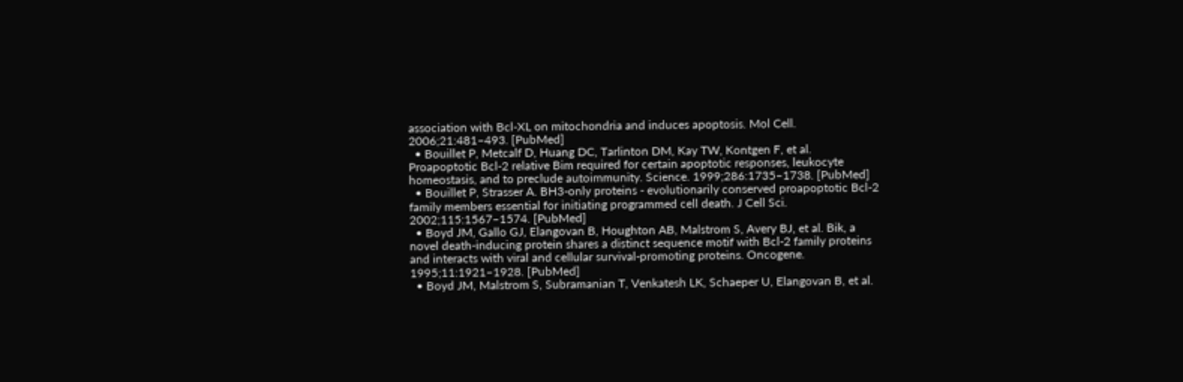association with Bcl-XL on mitochondria and induces apoptosis. Mol Cell. 2006;21:481–493. [PubMed]
  • Bouillet P, Metcalf D, Huang DC, Tarlinton DM, Kay TW, Kontgen F, et al. Proapoptotic Bcl-2 relative Bim required for certain apoptotic responses, leukocyte homeostasis, and to preclude autoimmunity. Science. 1999;286:1735–1738. [PubMed]
  • Bouillet P, Strasser A. BH3-only proteins - evolutionarily conserved proapoptotic Bcl-2 family members essential for initiating programmed cell death. J Cell Sci. 2002;115:1567–1574. [PubMed]
  • Boyd JM, Gallo GJ, Elangovan B, Houghton AB, Malstrom S, Avery BJ, et al. Bik, a novel death-inducing protein shares a distinct sequence motif with Bcl-2 family proteins and interacts with viral and cellular survival-promoting proteins. Oncogene. 1995;11:1921–1928. [PubMed]
  • Boyd JM, Malstrom S, Subramanian T, Venkatesh LK, Schaeper U, Elangovan B, et al.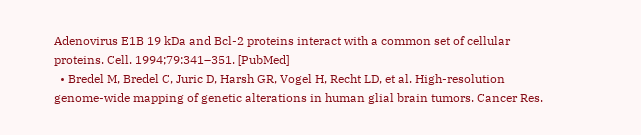Adenovirus E1B 19 kDa and Bcl-2 proteins interact with a common set of cellular proteins. Cell. 1994;79:341–351. [PubMed]
  • Bredel M, Bredel C, Juric D, Harsh GR, Vogel H, Recht LD, et al. High-resolution genome-wide mapping of genetic alterations in human glial brain tumors. Cancer Res.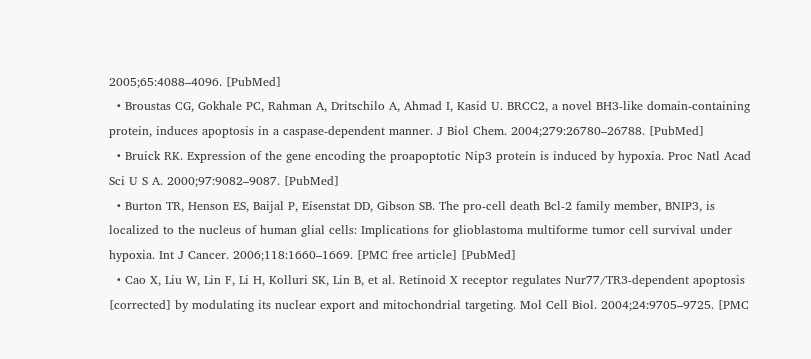2005;65:4088–4096. [PubMed]
  • Broustas CG, Gokhale PC, Rahman A, Dritschilo A, Ahmad I, Kasid U. BRCC2, a novel BH3-like domain-containing protein, induces apoptosis in a caspase-dependent manner. J Biol Chem. 2004;279:26780–26788. [PubMed]
  • Bruick RK. Expression of the gene encoding the proapoptotic Nip3 protein is induced by hypoxia. Proc Natl Acad Sci U S A. 2000;97:9082–9087. [PubMed]
  • Burton TR, Henson ES, Baijal P, Eisenstat DD, Gibson SB. The pro-cell death Bcl-2 family member, BNIP3, is localized to the nucleus of human glial cells: Implications for glioblastoma multiforme tumor cell survival under hypoxia. Int J Cancer. 2006;118:1660–1669. [PMC free article] [PubMed]
  • Cao X, Liu W, Lin F, Li H, Kolluri SK, Lin B, et al. Retinoid X receptor regulates Nur77/TR3-dependent apoptosis [corrected] by modulating its nuclear export and mitochondrial targeting. Mol Cell Biol. 2004;24:9705–9725. [PMC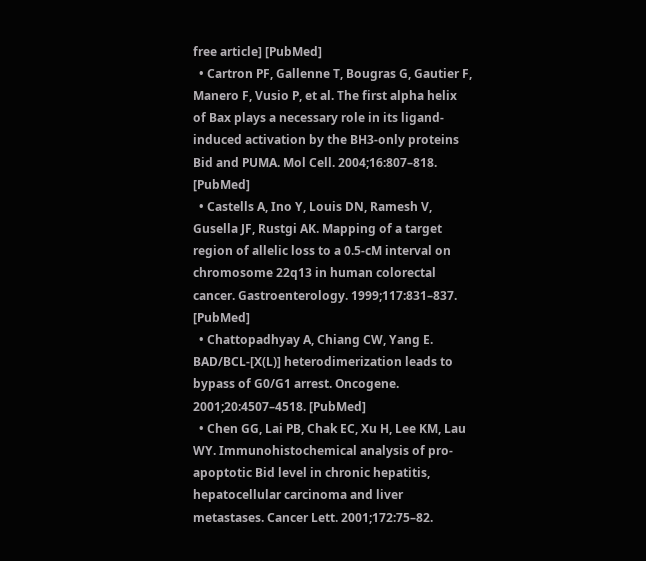free article] [PubMed]
  • Cartron PF, Gallenne T, Bougras G, Gautier F, Manero F, Vusio P, et al. The first alpha helix of Bax plays a necessary role in its ligand-induced activation by the BH3-only proteins Bid and PUMA. Mol Cell. 2004;16:807–818. [PubMed]
  • Castells A, Ino Y, Louis DN, Ramesh V, Gusella JF, Rustgi AK. Mapping of a target region of allelic loss to a 0.5-cM interval on chromosome 22q13 in human colorectal cancer. Gastroenterology. 1999;117:831–837. [PubMed]
  • Chattopadhyay A, Chiang CW, Yang E. BAD/BCL-[X(L)] heterodimerization leads to bypass of G0/G1 arrest. Oncogene. 2001;20:4507–4518. [PubMed]
  • Chen GG, Lai PB, Chak EC, Xu H, Lee KM, Lau WY. Immunohistochemical analysis of pro-apoptotic Bid level in chronic hepatitis, hepatocellular carcinoma and liver metastases. Cancer Lett. 2001;172:75–82.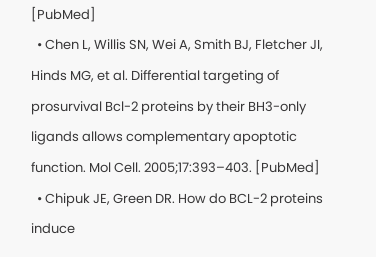[PubMed]
  • Chen L, Willis SN, Wei A, Smith BJ, Fletcher JI, Hinds MG, et al. Differential targeting of prosurvival Bcl-2 proteins by their BH3-only ligands allows complementary apoptotic function. Mol Cell. 2005;17:393–403. [PubMed]
  • Chipuk JE, Green DR. How do BCL-2 proteins induce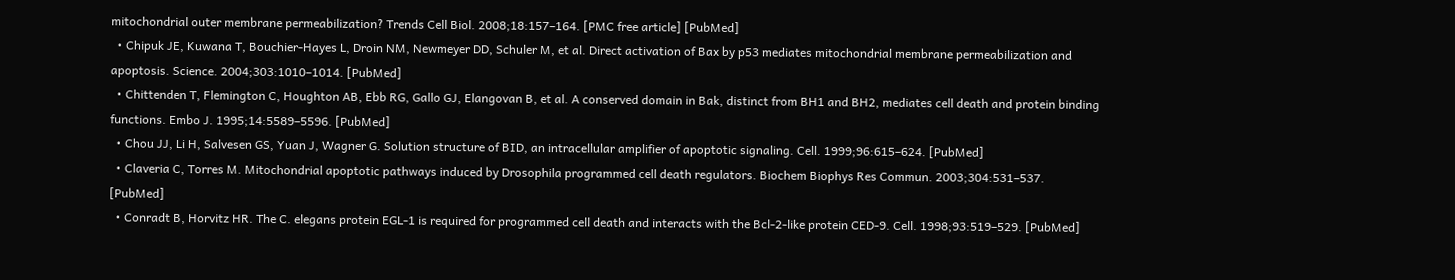mitochondrial outer membrane permeabilization? Trends Cell Biol. 2008;18:157–164. [PMC free article] [PubMed]
  • Chipuk JE, Kuwana T, Bouchier-Hayes L, Droin NM, Newmeyer DD, Schuler M, et al. Direct activation of Bax by p53 mediates mitochondrial membrane permeabilization and apoptosis. Science. 2004;303:1010–1014. [PubMed]
  • Chittenden T, Flemington C, Houghton AB, Ebb RG, Gallo GJ, Elangovan B, et al. A conserved domain in Bak, distinct from BH1 and BH2, mediates cell death and protein binding functions. Embo J. 1995;14:5589–5596. [PubMed]
  • Chou JJ, Li H, Salvesen GS, Yuan J, Wagner G. Solution structure of BID, an intracellular amplifier of apoptotic signaling. Cell. 1999;96:615–624. [PubMed]
  • Claveria C, Torres M. Mitochondrial apoptotic pathways induced by Drosophila programmed cell death regulators. Biochem Biophys Res Commun. 2003;304:531–537. [PubMed]
  • Conradt B, Horvitz HR. The C. elegans protein EGL-1 is required for programmed cell death and interacts with the Bcl-2-like protein CED-9. Cell. 1998;93:519–529. [PubMed]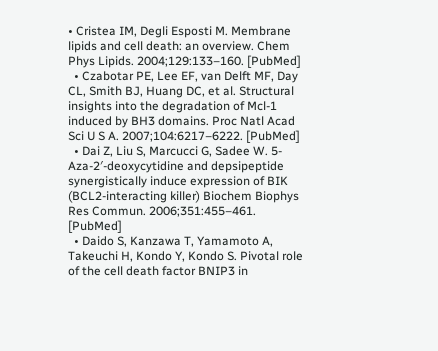• Cristea IM, Degli Esposti M. Membrane lipids and cell death: an overview. Chem Phys Lipids. 2004;129:133–160. [PubMed]
  • Czabotar PE, Lee EF, van Delft MF, Day CL, Smith BJ, Huang DC, et al. Structural insights into the degradation of Mcl-1 induced by BH3 domains. Proc Natl Acad Sci U S A. 2007;104:6217–6222. [PubMed]
  • Dai Z, Liu S, Marcucci G, Sadee W. 5-Aza-2′-deoxycytidine and depsipeptide synergistically induce expression of BIK (BCL2-interacting killer) Biochem Biophys Res Commun. 2006;351:455–461. [PubMed]
  • Daido S, Kanzawa T, Yamamoto A, Takeuchi H, Kondo Y, Kondo S. Pivotal role of the cell death factor BNIP3 in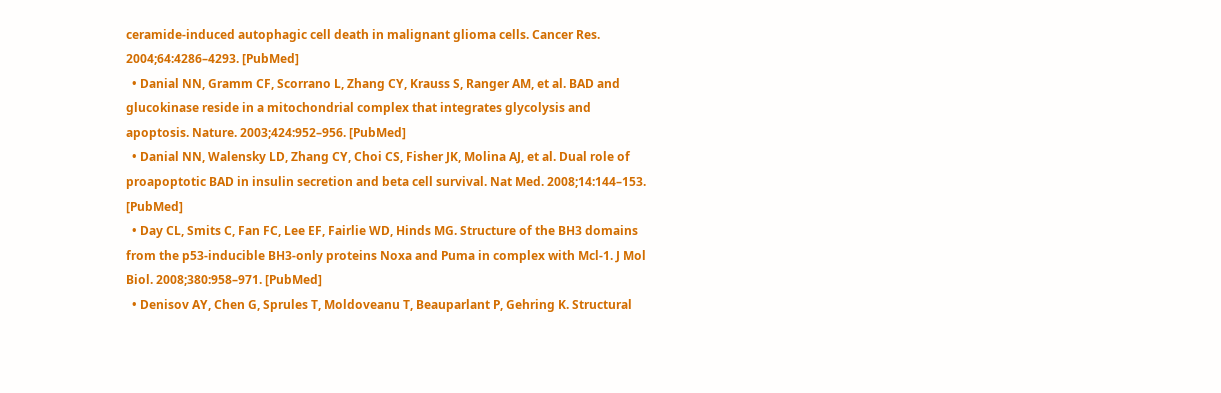ceramide-induced autophagic cell death in malignant glioma cells. Cancer Res. 2004;64:4286–4293. [PubMed]
  • Danial NN, Gramm CF, Scorrano L, Zhang CY, Krauss S, Ranger AM, et al. BAD and glucokinase reside in a mitochondrial complex that integrates glycolysis and apoptosis. Nature. 2003;424:952–956. [PubMed]
  • Danial NN, Walensky LD, Zhang CY, Choi CS, Fisher JK, Molina AJ, et al. Dual role of proapoptotic BAD in insulin secretion and beta cell survival. Nat Med. 2008;14:144–153. [PubMed]
  • Day CL, Smits C, Fan FC, Lee EF, Fairlie WD, Hinds MG. Structure of the BH3 domains from the p53-inducible BH3-only proteins Noxa and Puma in complex with Mcl-1. J Mol Biol. 2008;380:958–971. [PubMed]
  • Denisov AY, Chen G, Sprules T, Moldoveanu T, Beauparlant P, Gehring K. Structural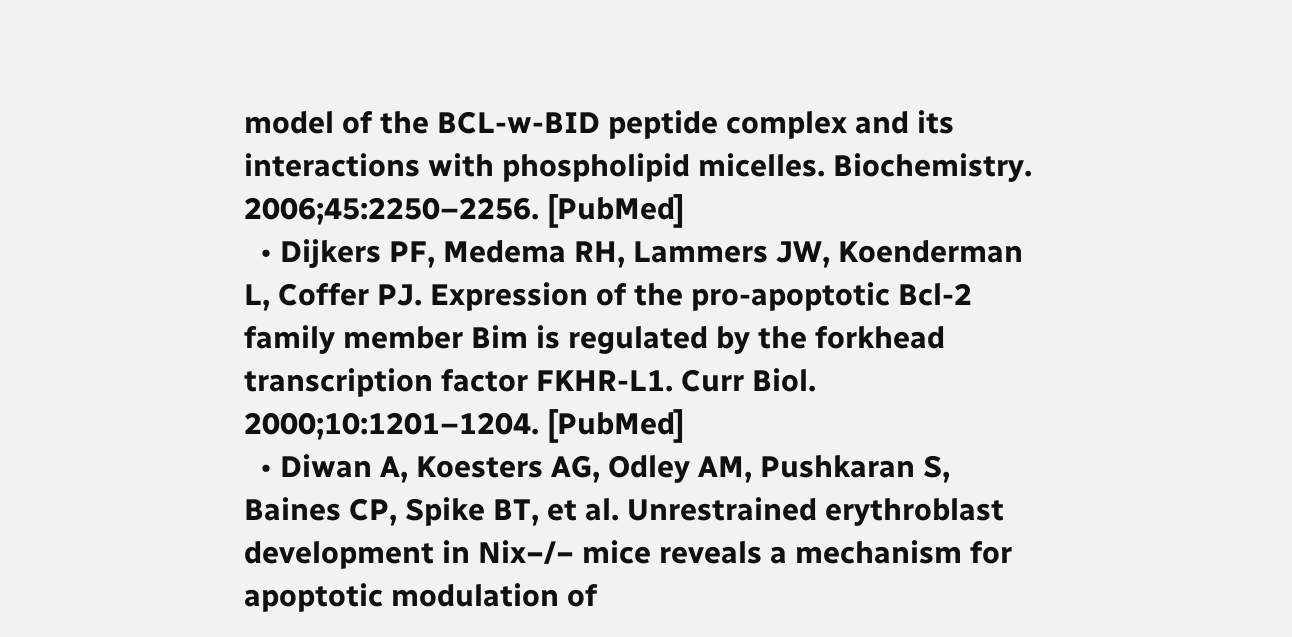model of the BCL-w-BID peptide complex and its interactions with phospholipid micelles. Biochemistry. 2006;45:2250–2256. [PubMed]
  • Dijkers PF, Medema RH, Lammers JW, Koenderman L, Coffer PJ. Expression of the pro-apoptotic Bcl-2 family member Bim is regulated by the forkhead transcription factor FKHR-L1. Curr Biol. 2000;10:1201–1204. [PubMed]
  • Diwan A, Koesters AG, Odley AM, Pushkaran S, Baines CP, Spike BT, et al. Unrestrained erythroblast development in Nix−/− mice reveals a mechanism for apoptotic modulation of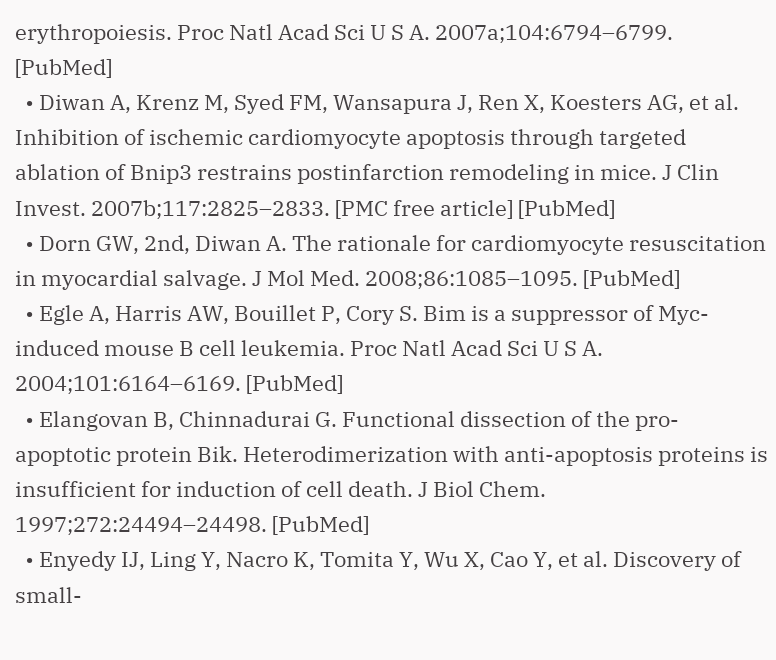erythropoiesis. Proc Natl Acad Sci U S A. 2007a;104:6794–6799. [PubMed]
  • Diwan A, Krenz M, Syed FM, Wansapura J, Ren X, Koesters AG, et al. Inhibition of ischemic cardiomyocyte apoptosis through targeted ablation of Bnip3 restrains postinfarction remodeling in mice. J Clin Invest. 2007b;117:2825–2833. [PMC free article] [PubMed]
  • Dorn GW, 2nd, Diwan A. The rationale for cardiomyocyte resuscitation in myocardial salvage. J Mol Med. 2008;86:1085–1095. [PubMed]
  • Egle A, Harris AW, Bouillet P, Cory S. Bim is a suppressor of Myc-induced mouse B cell leukemia. Proc Natl Acad Sci U S A. 2004;101:6164–6169. [PubMed]
  • Elangovan B, Chinnadurai G. Functional dissection of the pro-apoptotic protein Bik. Heterodimerization with anti-apoptosis proteins is insufficient for induction of cell death. J Biol Chem. 1997;272:24494–24498. [PubMed]
  • Enyedy IJ, Ling Y, Nacro K, Tomita Y, Wu X, Cao Y, et al. Discovery of small-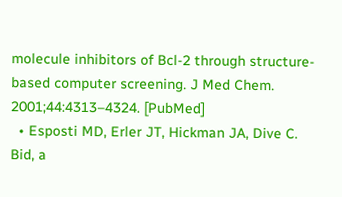molecule inhibitors of Bcl-2 through structure-based computer screening. J Med Chem. 2001;44:4313–4324. [PubMed]
  • Esposti MD, Erler JT, Hickman JA, Dive C. Bid, a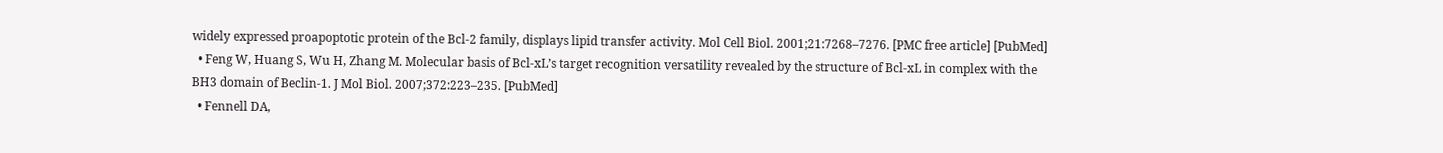widely expressed proapoptotic protein of the Bcl-2 family, displays lipid transfer activity. Mol Cell Biol. 2001;21:7268–7276. [PMC free article] [PubMed]
  • Feng W, Huang S, Wu H, Zhang M. Molecular basis of Bcl-xL’s target recognition versatility revealed by the structure of Bcl-xL in complex with the BH3 domain of Beclin-1. J Mol Biol. 2007;372:223–235. [PubMed]
  • Fennell DA,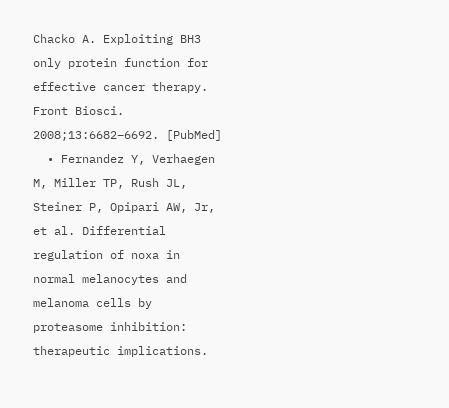Chacko A. Exploiting BH3 only protein function for effective cancer therapy. Front Biosci. 2008;13:6682–6692. [PubMed]
  • Fernandez Y, Verhaegen M, Miller TP, Rush JL, Steiner P, Opipari AW, Jr, et al. Differential regulation of noxa in normal melanocytes and melanoma cells by proteasome inhibition: therapeutic implications.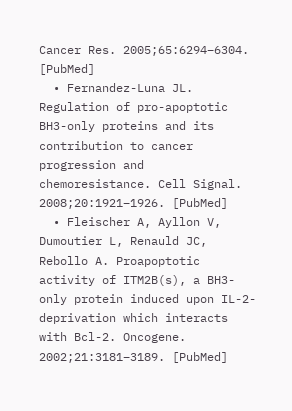Cancer Res. 2005;65:6294–6304. [PubMed]
  • Fernandez-Luna JL. Regulation of pro-apoptotic BH3-only proteins and its contribution to cancer progression and chemoresistance. Cell Signal. 2008;20:1921–1926. [PubMed]
  • Fleischer A, Ayllon V, Dumoutier L, Renauld JC, Rebollo A. Proapoptotic activity of ITM2B(s), a BH3-only protein induced upon IL-2-deprivation which interacts with Bcl-2. Oncogene. 2002;21:3181–3189. [PubMed]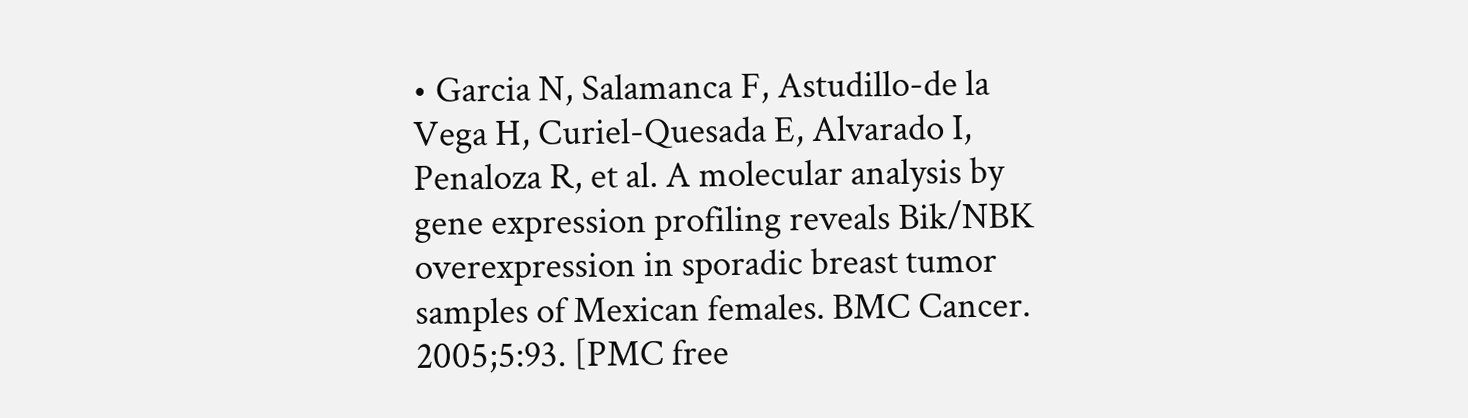• Garcia N, Salamanca F, Astudillo-de la Vega H, Curiel-Quesada E, Alvarado I, Penaloza R, et al. A molecular analysis by gene expression profiling reveals Bik/NBK overexpression in sporadic breast tumor samples of Mexican females. BMC Cancer. 2005;5:93. [PMC free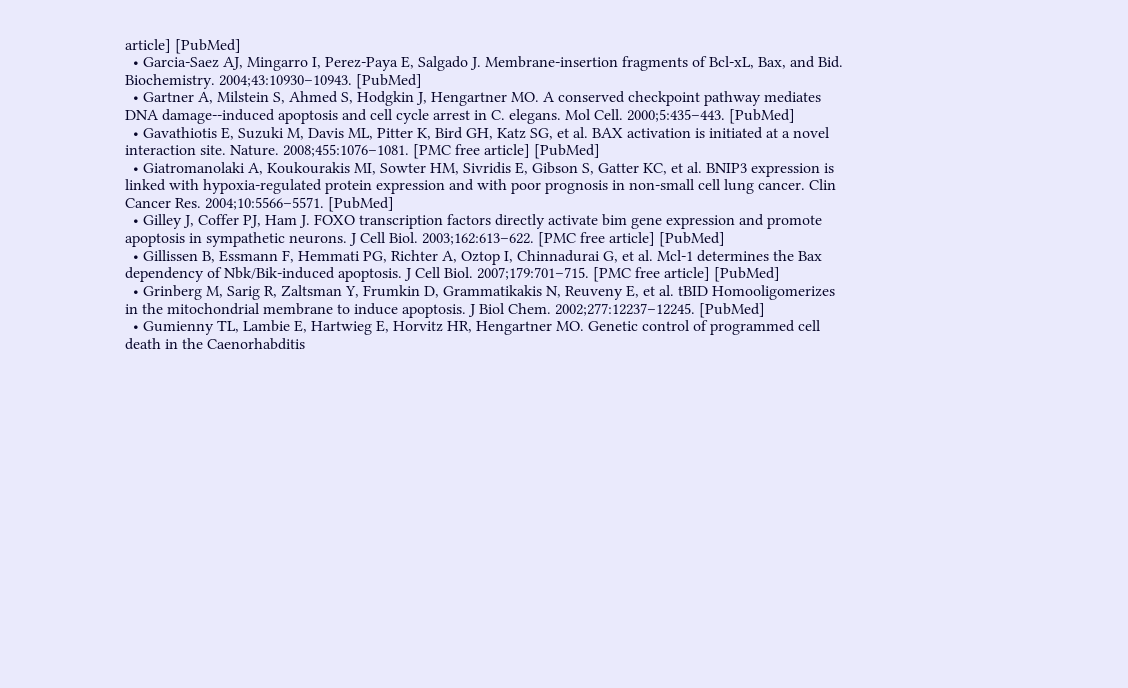article] [PubMed]
  • Garcia-Saez AJ, Mingarro I, Perez-Paya E, Salgado J. Membrane-insertion fragments of Bcl-xL, Bax, and Bid. Biochemistry. 2004;43:10930–10943. [PubMed]
  • Gartner A, Milstein S, Ahmed S, Hodgkin J, Hengartner MO. A conserved checkpoint pathway mediates DNA damage--induced apoptosis and cell cycle arrest in C. elegans. Mol Cell. 2000;5:435–443. [PubMed]
  • Gavathiotis E, Suzuki M, Davis ML, Pitter K, Bird GH, Katz SG, et al. BAX activation is initiated at a novel interaction site. Nature. 2008;455:1076–1081. [PMC free article] [PubMed]
  • Giatromanolaki A, Koukourakis MI, Sowter HM, Sivridis E, Gibson S, Gatter KC, et al. BNIP3 expression is linked with hypoxia-regulated protein expression and with poor prognosis in non-small cell lung cancer. Clin Cancer Res. 2004;10:5566–5571. [PubMed]
  • Gilley J, Coffer PJ, Ham J. FOXO transcription factors directly activate bim gene expression and promote apoptosis in sympathetic neurons. J Cell Biol. 2003;162:613–622. [PMC free article] [PubMed]
  • Gillissen B, Essmann F, Hemmati PG, Richter A, Oztop I, Chinnadurai G, et al. Mcl-1 determines the Bax dependency of Nbk/Bik-induced apoptosis. J Cell Biol. 2007;179:701–715. [PMC free article] [PubMed]
  • Grinberg M, Sarig R, Zaltsman Y, Frumkin D, Grammatikakis N, Reuveny E, et al. tBID Homooligomerizes in the mitochondrial membrane to induce apoptosis. J Biol Chem. 2002;277:12237–12245. [PubMed]
  • Gumienny TL, Lambie E, Hartwieg E, Horvitz HR, Hengartner MO. Genetic control of programmed cell death in the Caenorhabditis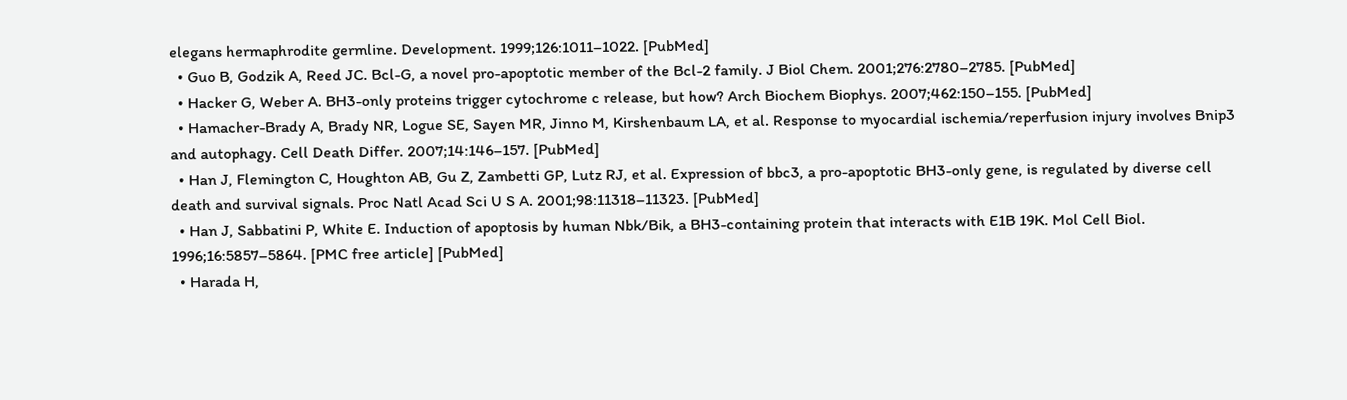elegans hermaphrodite germline. Development. 1999;126:1011–1022. [PubMed]
  • Guo B, Godzik A, Reed JC. Bcl-G, a novel pro-apoptotic member of the Bcl-2 family. J Biol Chem. 2001;276:2780–2785. [PubMed]
  • Hacker G, Weber A. BH3-only proteins trigger cytochrome c release, but how? Arch Biochem Biophys. 2007;462:150–155. [PubMed]
  • Hamacher-Brady A, Brady NR, Logue SE, Sayen MR, Jinno M, Kirshenbaum LA, et al. Response to myocardial ischemia/reperfusion injury involves Bnip3 and autophagy. Cell Death Differ. 2007;14:146–157. [PubMed]
  • Han J, Flemington C, Houghton AB, Gu Z, Zambetti GP, Lutz RJ, et al. Expression of bbc3, a pro-apoptotic BH3-only gene, is regulated by diverse cell death and survival signals. Proc Natl Acad Sci U S A. 2001;98:11318–11323. [PubMed]
  • Han J, Sabbatini P, White E. Induction of apoptosis by human Nbk/Bik, a BH3-containing protein that interacts with E1B 19K. Mol Cell Biol. 1996;16:5857–5864. [PMC free article] [PubMed]
  • Harada H,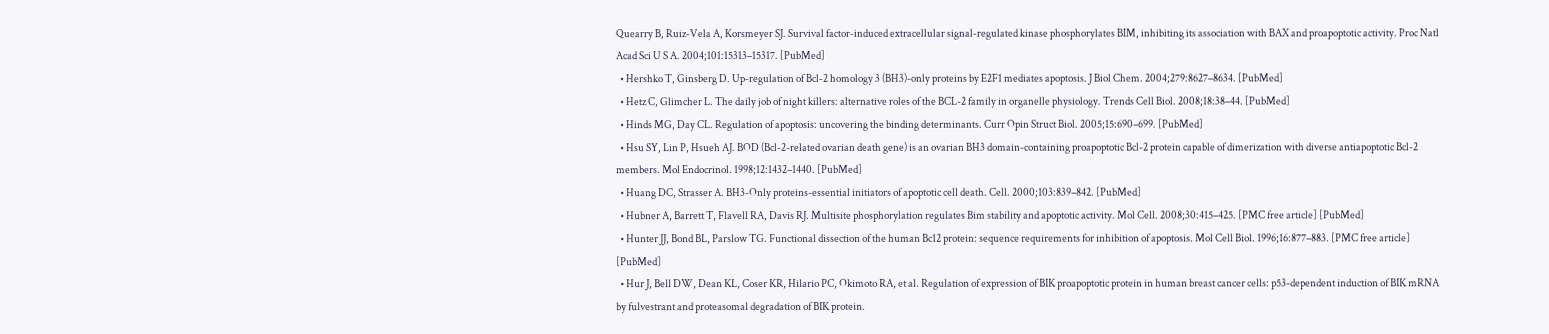Quearry B, Ruiz-Vela A, Korsmeyer SJ. Survival factor-induced extracellular signal-regulated kinase phosphorylates BIM, inhibiting its association with BAX and proapoptotic activity. Proc Natl Acad Sci U S A. 2004;101:15313–15317. [PubMed]
  • Hershko T, Ginsberg D. Up-regulation of Bcl-2 homology 3 (BH3)-only proteins by E2F1 mediates apoptosis. J Biol Chem. 2004;279:8627–8634. [PubMed]
  • Hetz C, Glimcher L. The daily job of night killers: alternative roles of the BCL-2 family in organelle physiology. Trends Cell Biol. 2008;18:38–44. [PubMed]
  • Hinds MG, Day CL. Regulation of apoptosis: uncovering the binding determinants. Curr Opin Struct Biol. 2005;15:690–699. [PubMed]
  • Hsu SY, Lin P, Hsueh AJ. BOD (Bcl-2-related ovarian death gene) is an ovarian BH3 domain-containing proapoptotic Bcl-2 protein capable of dimerization with diverse antiapoptotic Bcl-2 members. Mol Endocrinol. 1998;12:1432–1440. [PubMed]
  • Huang DC, Strasser A. BH3-Only proteins-essential initiators of apoptotic cell death. Cell. 2000;103:839–842. [PubMed]
  • Hubner A, Barrett T, Flavell RA, Davis RJ. Multisite phosphorylation regulates Bim stability and apoptotic activity. Mol Cell. 2008;30:415–425. [PMC free article] [PubMed]
  • Hunter JJ, Bond BL, Parslow TG. Functional dissection of the human Bc12 protein: sequence requirements for inhibition of apoptosis. Mol Cell Biol. 1996;16:877–883. [PMC free article] [PubMed]
  • Hur J, Bell DW, Dean KL, Coser KR, Hilario PC, Okimoto RA, et al. Regulation of expression of BIK proapoptotic protein in human breast cancer cells: p53-dependent induction of BIK mRNA by fulvestrant and proteasomal degradation of BIK protein.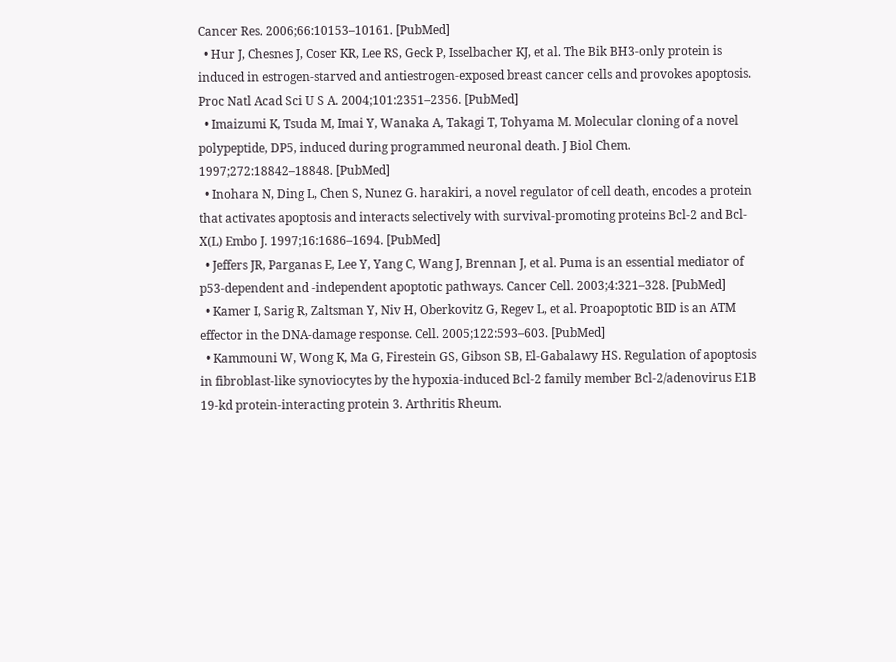Cancer Res. 2006;66:10153–10161. [PubMed]
  • Hur J, Chesnes J, Coser KR, Lee RS, Geck P, Isselbacher KJ, et al. The Bik BH3-only protein is induced in estrogen-starved and antiestrogen-exposed breast cancer cells and provokes apoptosis. Proc Natl Acad Sci U S A. 2004;101:2351–2356. [PubMed]
  • Imaizumi K, Tsuda M, Imai Y, Wanaka A, Takagi T, Tohyama M. Molecular cloning of a novel polypeptide, DP5, induced during programmed neuronal death. J Biol Chem. 1997;272:18842–18848. [PubMed]
  • Inohara N, Ding L, Chen S, Nunez G. harakiri, a novel regulator of cell death, encodes a protein that activates apoptosis and interacts selectively with survival-promoting proteins Bcl-2 and Bcl-X(L) Embo J. 1997;16:1686–1694. [PubMed]
  • Jeffers JR, Parganas E, Lee Y, Yang C, Wang J, Brennan J, et al. Puma is an essential mediator of p53-dependent and -independent apoptotic pathways. Cancer Cell. 2003;4:321–328. [PubMed]
  • Kamer I, Sarig R, Zaltsman Y, Niv H, Oberkovitz G, Regev L, et al. Proapoptotic BID is an ATM effector in the DNA-damage response. Cell. 2005;122:593–603. [PubMed]
  • Kammouni W, Wong K, Ma G, Firestein GS, Gibson SB, El-Gabalawy HS. Regulation of apoptosis in fibroblast-like synoviocytes by the hypoxia-induced Bcl-2 family member Bcl-2/adenovirus E1B 19-kd protein-interacting protein 3. Arthritis Rheum.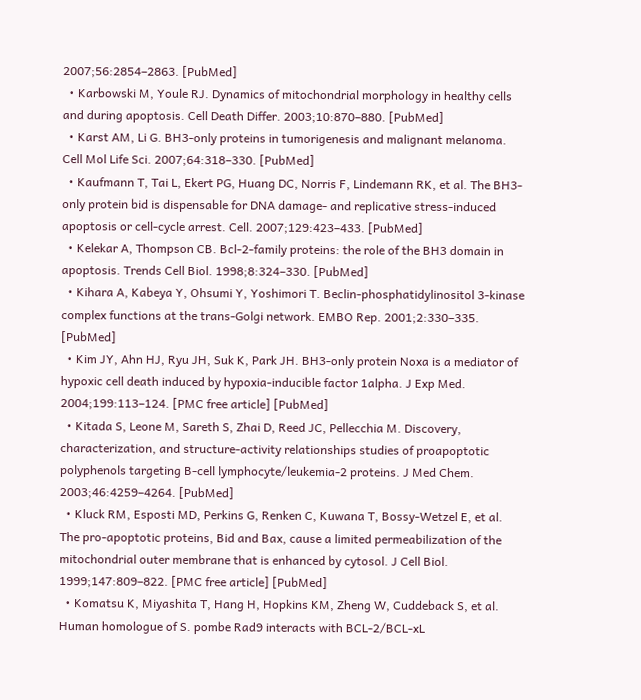2007;56:2854–2863. [PubMed]
  • Karbowski M, Youle RJ. Dynamics of mitochondrial morphology in healthy cells and during apoptosis. Cell Death Differ. 2003;10:870–880. [PubMed]
  • Karst AM, Li G. BH3-only proteins in tumorigenesis and malignant melanoma. Cell Mol Life Sci. 2007;64:318–330. [PubMed]
  • Kaufmann T, Tai L, Ekert PG, Huang DC, Norris F, Lindemann RK, et al. The BH3-only protein bid is dispensable for DNA damage- and replicative stress-induced apoptosis or cell-cycle arrest. Cell. 2007;129:423–433. [PubMed]
  • Kelekar A, Thompson CB. Bcl-2-family proteins: the role of the BH3 domain in apoptosis. Trends Cell Biol. 1998;8:324–330. [PubMed]
  • Kihara A, Kabeya Y, Ohsumi Y, Yoshimori T. Beclin-phosphatidylinositol 3-kinase complex functions at the trans-Golgi network. EMBO Rep. 2001;2:330–335. [PubMed]
  • Kim JY, Ahn HJ, Ryu JH, Suk K, Park JH. BH3-only protein Noxa is a mediator of hypoxic cell death induced by hypoxia-inducible factor 1alpha. J Exp Med. 2004;199:113–124. [PMC free article] [PubMed]
  • Kitada S, Leone M, Sareth S, Zhai D, Reed JC, Pellecchia M. Discovery, characterization, and structure-activity relationships studies of proapoptotic polyphenols targeting B-cell lymphocyte/leukemia-2 proteins. J Med Chem. 2003;46:4259–4264. [PubMed]
  • Kluck RM, Esposti MD, Perkins G, Renken C, Kuwana T, Bossy-Wetzel E, et al. The pro-apoptotic proteins, Bid and Bax, cause a limited permeabilization of the mitochondrial outer membrane that is enhanced by cytosol. J Cell Biol. 1999;147:809–822. [PMC free article] [PubMed]
  • Komatsu K, Miyashita T, Hang H, Hopkins KM, Zheng W, Cuddeback S, et al. Human homologue of S. pombe Rad9 interacts with BCL-2/BCL-xL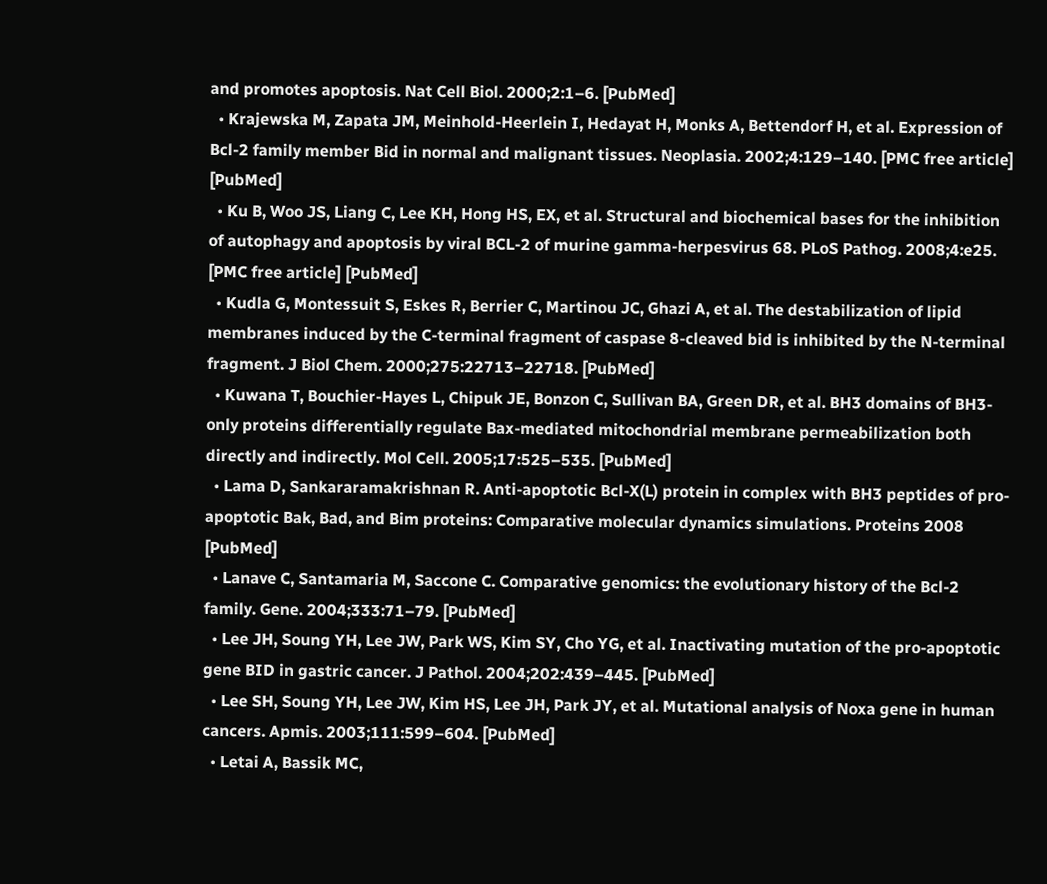and promotes apoptosis. Nat Cell Biol. 2000;2:1–6. [PubMed]
  • Krajewska M, Zapata JM, Meinhold-Heerlein I, Hedayat H, Monks A, Bettendorf H, et al. Expression of Bcl-2 family member Bid in normal and malignant tissues. Neoplasia. 2002;4:129–140. [PMC free article] [PubMed]
  • Ku B, Woo JS, Liang C, Lee KH, Hong HS, EX, et al. Structural and biochemical bases for the inhibition of autophagy and apoptosis by viral BCL-2 of murine gamma-herpesvirus 68. PLoS Pathog. 2008;4:e25. [PMC free article] [PubMed]
  • Kudla G, Montessuit S, Eskes R, Berrier C, Martinou JC, Ghazi A, et al. The destabilization of lipid membranes induced by the C-terminal fragment of caspase 8-cleaved bid is inhibited by the N-terminal fragment. J Biol Chem. 2000;275:22713–22718. [PubMed]
  • Kuwana T, Bouchier-Hayes L, Chipuk JE, Bonzon C, Sullivan BA, Green DR, et al. BH3 domains of BH3-only proteins differentially regulate Bax-mediated mitochondrial membrane permeabilization both directly and indirectly. Mol Cell. 2005;17:525–535. [PubMed]
  • Lama D, Sankararamakrishnan R. Anti-apoptotic Bcl-X(L) protein in complex with BH3 peptides of pro-apoptotic Bak, Bad, and Bim proteins: Comparative molecular dynamics simulations. Proteins 2008 [PubMed]
  • Lanave C, Santamaria M, Saccone C. Comparative genomics: the evolutionary history of the Bcl-2 family. Gene. 2004;333:71–79. [PubMed]
  • Lee JH, Soung YH, Lee JW, Park WS, Kim SY, Cho YG, et al. Inactivating mutation of the pro-apoptotic gene BID in gastric cancer. J Pathol. 2004;202:439–445. [PubMed]
  • Lee SH, Soung YH, Lee JW, Kim HS, Lee JH, Park JY, et al. Mutational analysis of Noxa gene in human cancers. Apmis. 2003;111:599–604. [PubMed]
  • Letai A, Bassik MC,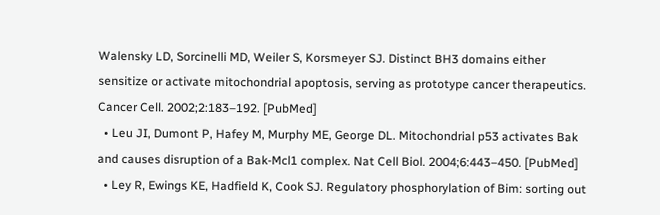Walensky LD, Sorcinelli MD, Weiler S, Korsmeyer SJ. Distinct BH3 domains either sensitize or activate mitochondrial apoptosis, serving as prototype cancer therapeutics. Cancer Cell. 2002;2:183–192. [PubMed]
  • Leu JI, Dumont P, Hafey M, Murphy ME, George DL. Mitochondrial p53 activates Bak and causes disruption of a Bak-Mcl1 complex. Nat Cell Biol. 2004;6:443–450. [PubMed]
  • Ley R, Ewings KE, Hadfield K, Cook SJ. Regulatory phosphorylation of Bim: sorting out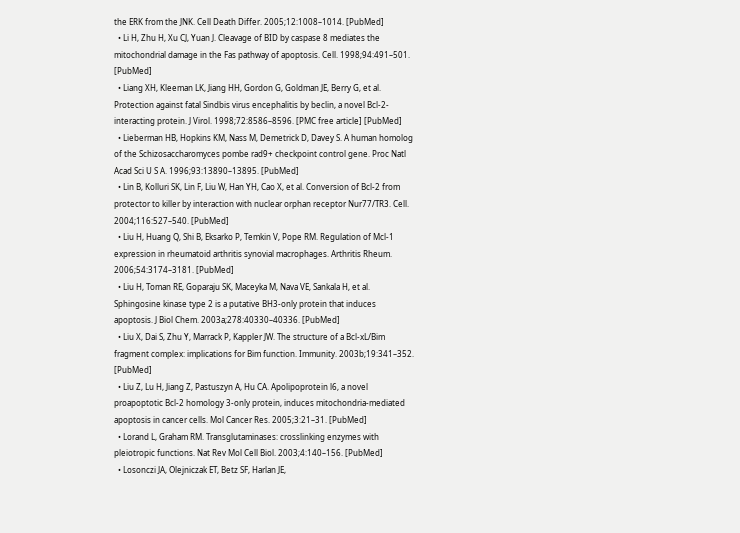the ERK from the JNK. Cell Death Differ. 2005;12:1008–1014. [PubMed]
  • Li H, Zhu H, Xu CJ, Yuan J. Cleavage of BID by caspase 8 mediates the mitochondrial damage in the Fas pathway of apoptosis. Cell. 1998;94:491–501. [PubMed]
  • Liang XH, Kleeman LK, Jiang HH, Gordon G, Goldman JE, Berry G, et al. Protection against fatal Sindbis virus encephalitis by beclin, a novel Bcl-2-interacting protein. J Virol. 1998;72:8586–8596. [PMC free article] [PubMed]
  • Lieberman HB, Hopkins KM, Nass M, Demetrick D, Davey S. A human homolog of the Schizosaccharomyces pombe rad9+ checkpoint control gene. Proc Natl Acad Sci U S A. 1996;93:13890–13895. [PubMed]
  • Lin B, Kolluri SK, Lin F, Liu W, Han YH, Cao X, et al. Conversion of Bcl-2 from protector to killer by interaction with nuclear orphan receptor Nur77/TR3. Cell. 2004;116:527–540. [PubMed]
  • Liu H, Huang Q, Shi B, Eksarko P, Temkin V, Pope RM. Regulation of Mcl-1 expression in rheumatoid arthritis synovial macrophages. Arthritis Rheum. 2006;54:3174–3181. [PubMed]
  • Liu H, Toman RE, Goparaju SK, Maceyka M, Nava VE, Sankala H, et al. Sphingosine kinase type 2 is a putative BH3-only protein that induces apoptosis. J Biol Chem. 2003a;278:40330–40336. [PubMed]
  • Liu X, Dai S, Zhu Y, Marrack P, Kappler JW. The structure of a Bcl-xL/Bim fragment complex: implications for Bim function. Immunity. 2003b;19:341–352. [PubMed]
  • Liu Z, Lu H, Jiang Z, Pastuszyn A, Hu CA. Apolipoprotein l6, a novel proapoptotic Bcl-2 homology 3-only protein, induces mitochondria-mediated apoptosis in cancer cells. Mol Cancer Res. 2005;3:21–31. [PubMed]
  • Lorand L, Graham RM. Transglutaminases: crosslinking enzymes with pleiotropic functions. Nat Rev Mol Cell Biol. 2003;4:140–156. [PubMed]
  • Losonczi JA, Olejniczak ET, Betz SF, Harlan JE,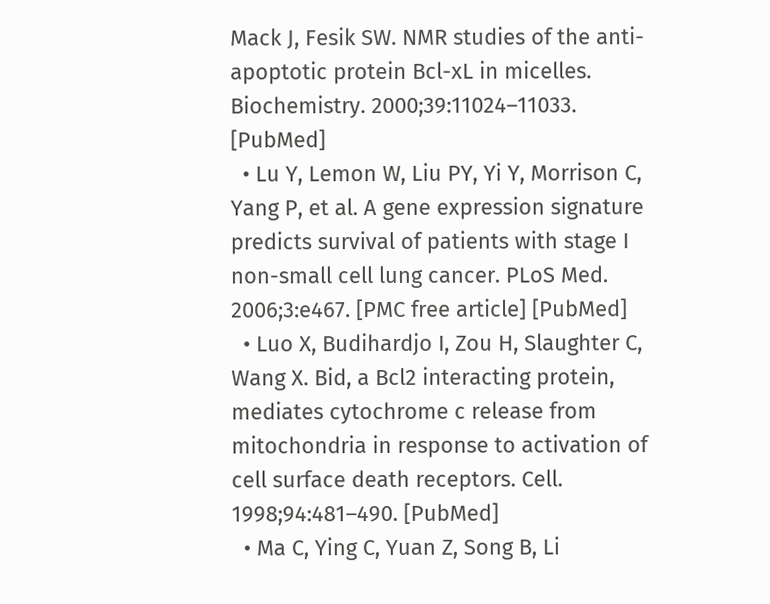Mack J, Fesik SW. NMR studies of the anti-apoptotic protein Bcl-xL in micelles. Biochemistry. 2000;39:11024–11033. [PubMed]
  • Lu Y, Lemon W, Liu PY, Yi Y, Morrison C, Yang P, et al. A gene expression signature predicts survival of patients with stage I non-small cell lung cancer. PLoS Med. 2006;3:e467. [PMC free article] [PubMed]
  • Luo X, Budihardjo I, Zou H, Slaughter C, Wang X. Bid, a Bcl2 interacting protein, mediates cytochrome c release from mitochondria in response to activation of cell surface death receptors. Cell. 1998;94:481–490. [PubMed]
  • Ma C, Ying C, Yuan Z, Song B, Li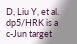D, Liu Y, et al. dp5/HRK is a c-Jun target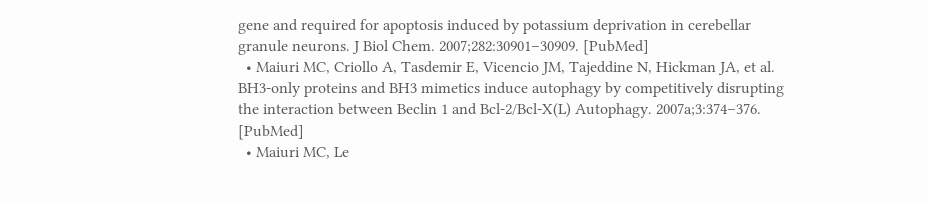gene and required for apoptosis induced by potassium deprivation in cerebellar granule neurons. J Biol Chem. 2007;282:30901–30909. [PubMed]
  • Maiuri MC, Criollo A, Tasdemir E, Vicencio JM, Tajeddine N, Hickman JA, et al. BH3-only proteins and BH3 mimetics induce autophagy by competitively disrupting the interaction between Beclin 1 and Bcl-2/Bcl-X(L) Autophagy. 2007a;3:374–376. [PubMed]
  • Maiuri MC, Le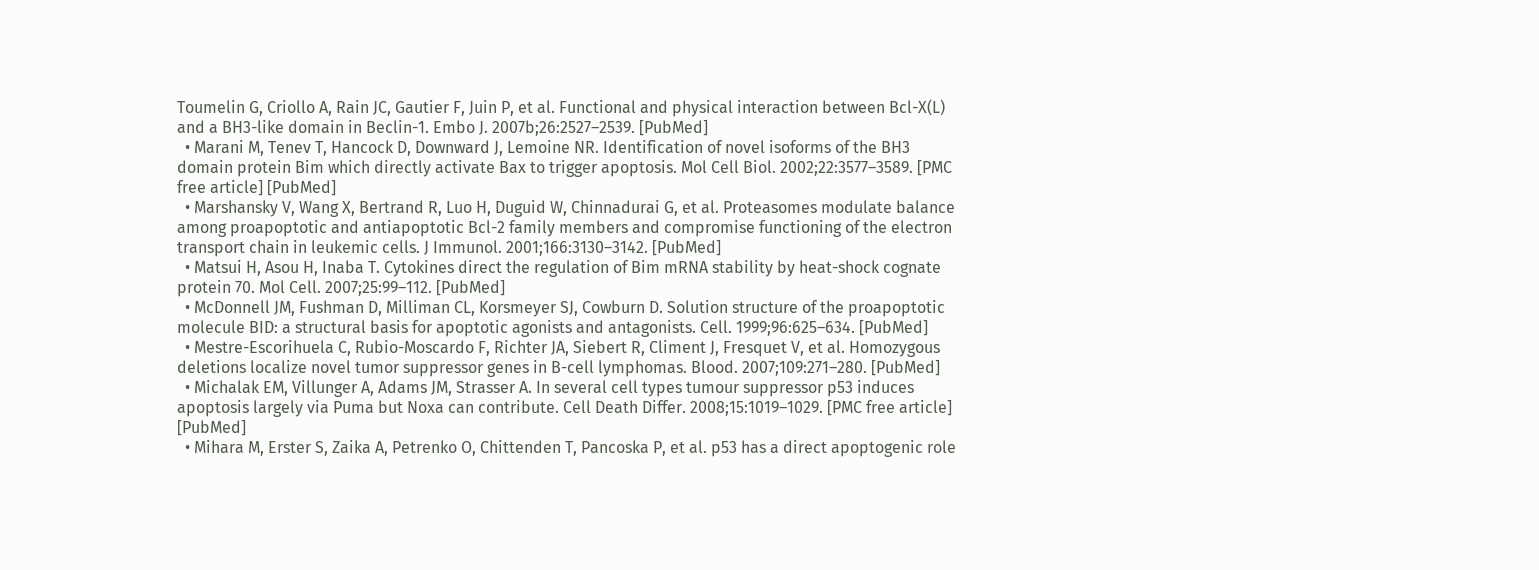Toumelin G, Criollo A, Rain JC, Gautier F, Juin P, et al. Functional and physical interaction between Bcl-X(L) and a BH3-like domain in Beclin-1. Embo J. 2007b;26:2527–2539. [PubMed]
  • Marani M, Tenev T, Hancock D, Downward J, Lemoine NR. Identification of novel isoforms of the BH3 domain protein Bim which directly activate Bax to trigger apoptosis. Mol Cell Biol. 2002;22:3577–3589. [PMC free article] [PubMed]
  • Marshansky V, Wang X, Bertrand R, Luo H, Duguid W, Chinnadurai G, et al. Proteasomes modulate balance among proapoptotic and antiapoptotic Bcl-2 family members and compromise functioning of the electron transport chain in leukemic cells. J Immunol. 2001;166:3130–3142. [PubMed]
  • Matsui H, Asou H, Inaba T. Cytokines direct the regulation of Bim mRNA stability by heat-shock cognate protein 70. Mol Cell. 2007;25:99–112. [PubMed]
  • McDonnell JM, Fushman D, Milliman CL, Korsmeyer SJ, Cowburn D. Solution structure of the proapoptotic molecule BID: a structural basis for apoptotic agonists and antagonists. Cell. 1999;96:625–634. [PubMed]
  • Mestre-Escorihuela C, Rubio-Moscardo F, Richter JA, Siebert R, Climent J, Fresquet V, et al. Homozygous deletions localize novel tumor suppressor genes in B-cell lymphomas. Blood. 2007;109:271–280. [PubMed]
  • Michalak EM, Villunger A, Adams JM, Strasser A. In several cell types tumour suppressor p53 induces apoptosis largely via Puma but Noxa can contribute. Cell Death Differ. 2008;15:1019–1029. [PMC free article] [PubMed]
  • Mihara M, Erster S, Zaika A, Petrenko O, Chittenden T, Pancoska P, et al. p53 has a direct apoptogenic role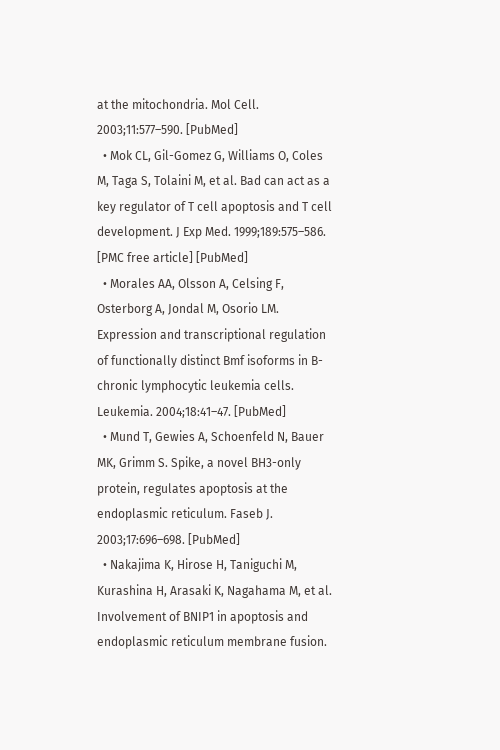at the mitochondria. Mol Cell. 2003;11:577–590. [PubMed]
  • Mok CL, Gil-Gomez G, Williams O, Coles M, Taga S, Tolaini M, et al. Bad can act as a key regulator of T cell apoptosis and T cell development. J Exp Med. 1999;189:575–586. [PMC free article] [PubMed]
  • Morales AA, Olsson A, Celsing F, Osterborg A, Jondal M, Osorio LM. Expression and transcriptional regulation of functionally distinct Bmf isoforms in B-chronic lymphocytic leukemia cells. Leukemia. 2004;18:41–47. [PubMed]
  • Mund T, Gewies A, Schoenfeld N, Bauer MK, Grimm S. Spike, a novel BH3-only protein, regulates apoptosis at the endoplasmic reticulum. Faseb J. 2003;17:696–698. [PubMed]
  • Nakajima K, Hirose H, Taniguchi M, Kurashina H, Arasaki K, Nagahama M, et al. Involvement of BNIP1 in apoptosis and endoplasmic reticulum membrane fusion.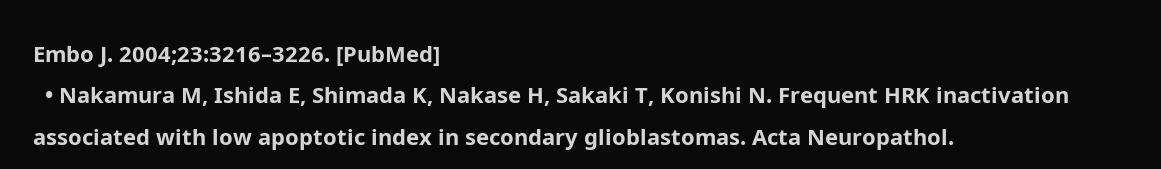Embo J. 2004;23:3216–3226. [PubMed]
  • Nakamura M, Ishida E, Shimada K, Nakase H, Sakaki T, Konishi N. Frequent HRK inactivation associated with low apoptotic index in secondary glioblastomas. Acta Neuropathol.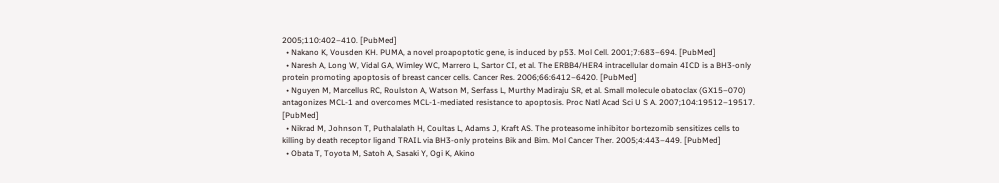2005;110:402–410. [PubMed]
  • Nakano K, Vousden KH. PUMA, a novel proapoptotic gene, is induced by p53. Mol Cell. 2001;7:683–694. [PubMed]
  • Naresh A, Long W, Vidal GA, Wimley WC, Marrero L, Sartor CI, et al. The ERBB4/HER4 intracellular domain 4ICD is a BH3-only protein promoting apoptosis of breast cancer cells. Cancer Res. 2006;66:6412–6420. [PubMed]
  • Nguyen M, Marcellus RC, Roulston A, Watson M, Serfass L, Murthy Madiraju SR, et al. Small molecule obatoclax (GX15–070) antagonizes MCL-1 and overcomes MCL-1-mediated resistance to apoptosis. Proc Natl Acad Sci U S A. 2007;104:19512–19517. [PubMed]
  • Nikrad M, Johnson T, Puthalalath H, Coultas L, Adams J, Kraft AS. The proteasome inhibitor bortezomib sensitizes cells to killing by death receptor ligand TRAIL via BH3-only proteins Bik and Bim. Mol Cancer Ther. 2005;4:443–449. [PubMed]
  • Obata T, Toyota M, Satoh A, Sasaki Y, Ogi K, Akino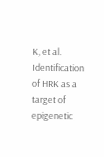K, et al. Identification of HRK as a target of epigenetic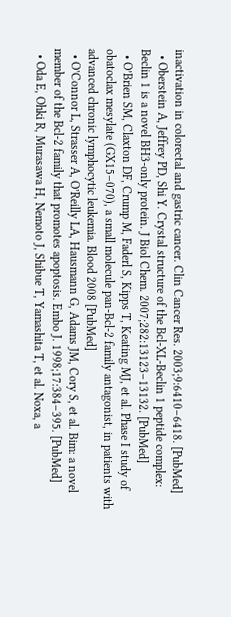inactivation in colorectal and gastric cancer. Clin Cancer Res. 2003;9:6410–6418. [PubMed]
  • Oberstein A, Jeffrey PD, Shi Y. Crystal structure of the Bcl-XL-Beclin 1 peptide complex: Beclin 1 is a novel BH3-only protein. J Biol Chem. 2007;282:13123–13132. [PubMed]
  • O’Brien SM, Claxton DF, Crump M, Faderl S, Kipps T, Keating MJ, et al. Phase I study of obatoclax mesylate (GX15–070), a small molecule pan-Bcl-2 family antagonist, in patients with advanced chronic lymphocytic leukemia. Blood 2008 [PubMed]
  • O’Connor L, Strasser A, O’Reilly LA, Hausmann G, Adams JM, Cory S, et al. Bim: a novel member of the Bcl-2 family that promotes apoptosis. Embo J. 1998;17:384–395. [PubMed]
  • Oda E, Ohki R, Murasawa H, Nemoto J, Shibue T, Yamashita T, et al. Noxa, a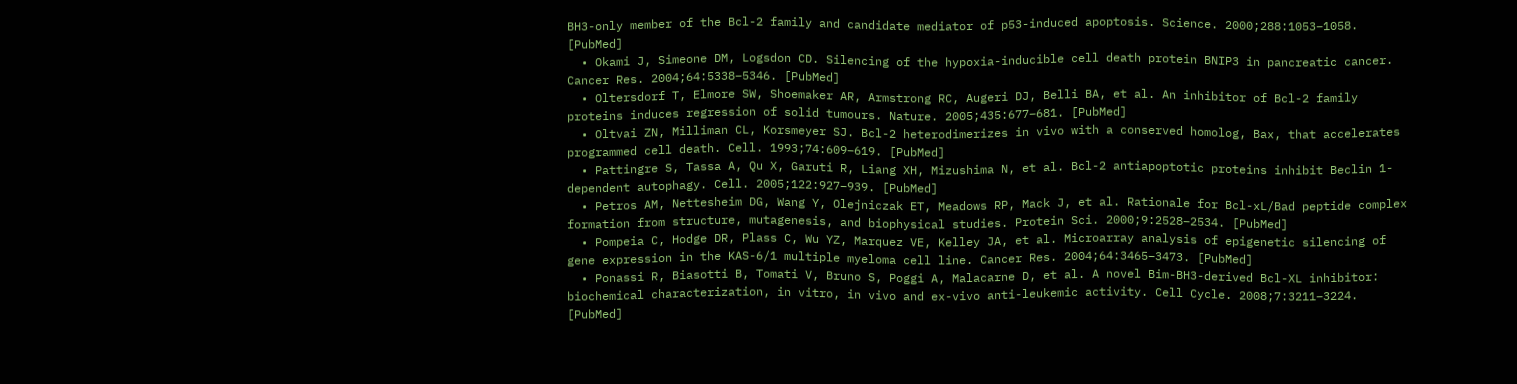BH3-only member of the Bcl-2 family and candidate mediator of p53-induced apoptosis. Science. 2000;288:1053–1058. [PubMed]
  • Okami J, Simeone DM, Logsdon CD. Silencing of the hypoxia-inducible cell death protein BNIP3 in pancreatic cancer. Cancer Res. 2004;64:5338–5346. [PubMed]
  • Oltersdorf T, Elmore SW, Shoemaker AR, Armstrong RC, Augeri DJ, Belli BA, et al. An inhibitor of Bcl-2 family proteins induces regression of solid tumours. Nature. 2005;435:677–681. [PubMed]
  • Oltvai ZN, Milliman CL, Korsmeyer SJ. Bcl-2 heterodimerizes in vivo with a conserved homolog, Bax, that accelerates programmed cell death. Cell. 1993;74:609–619. [PubMed]
  • Pattingre S, Tassa A, Qu X, Garuti R, Liang XH, Mizushima N, et al. Bcl-2 antiapoptotic proteins inhibit Beclin 1-dependent autophagy. Cell. 2005;122:927–939. [PubMed]
  • Petros AM, Nettesheim DG, Wang Y, Olejniczak ET, Meadows RP, Mack J, et al. Rationale for Bcl-xL/Bad peptide complex formation from structure, mutagenesis, and biophysical studies. Protein Sci. 2000;9:2528–2534. [PubMed]
  • Pompeia C, Hodge DR, Plass C, Wu YZ, Marquez VE, Kelley JA, et al. Microarray analysis of epigenetic silencing of gene expression in the KAS-6/1 multiple myeloma cell line. Cancer Res. 2004;64:3465–3473. [PubMed]
  • Ponassi R, Biasotti B, Tomati V, Bruno S, Poggi A, Malacarne D, et al. A novel Bim-BH3-derived Bcl-XL inhibitor: biochemical characterization, in vitro, in vivo and ex-vivo anti-leukemic activity. Cell Cycle. 2008;7:3211–3224. [PubMed]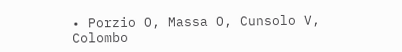• Porzio O, Massa O, Cunsolo V, Colombo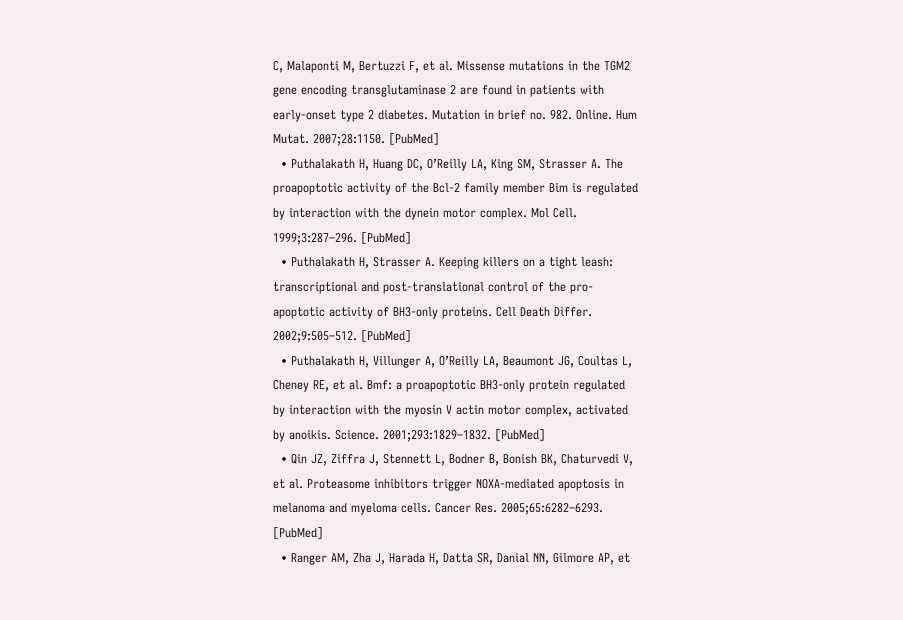C, Malaponti M, Bertuzzi F, et al. Missense mutations in the TGM2 gene encoding transglutaminase 2 are found in patients with early-onset type 2 diabetes. Mutation in brief no. 982. Online. Hum Mutat. 2007;28:1150. [PubMed]
  • Puthalakath H, Huang DC, O’Reilly LA, King SM, Strasser A. The proapoptotic activity of the Bcl-2 family member Bim is regulated by interaction with the dynein motor complex. Mol Cell. 1999;3:287–296. [PubMed]
  • Puthalakath H, Strasser A. Keeping killers on a tight leash: transcriptional and post-translational control of the pro-apoptotic activity of BH3-only proteins. Cell Death Differ. 2002;9:505–512. [PubMed]
  • Puthalakath H, Villunger A, O’Reilly LA, Beaumont JG, Coultas L, Cheney RE, et al. Bmf: a proapoptotic BH3-only protein regulated by interaction with the myosin V actin motor complex, activated by anoikis. Science. 2001;293:1829–1832. [PubMed]
  • Qin JZ, Ziffra J, Stennett L, Bodner B, Bonish BK, Chaturvedi V, et al. Proteasome inhibitors trigger NOXA-mediated apoptosis in melanoma and myeloma cells. Cancer Res. 2005;65:6282–6293. [PubMed]
  • Ranger AM, Zha J, Harada H, Datta SR, Danial NN, Gilmore AP, et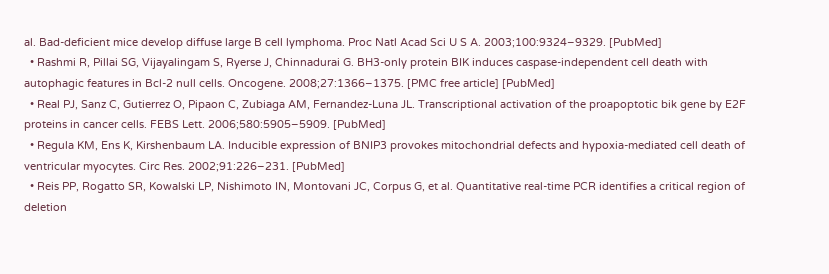al. Bad-deficient mice develop diffuse large B cell lymphoma. Proc Natl Acad Sci U S A. 2003;100:9324–9329. [PubMed]
  • Rashmi R, Pillai SG, Vijayalingam S, Ryerse J, Chinnadurai G. BH3-only protein BIK induces caspase-independent cell death with autophagic features in Bcl-2 null cells. Oncogene. 2008;27:1366–1375. [PMC free article] [PubMed]
  • Real PJ, Sanz C, Gutierrez O, Pipaon C, Zubiaga AM, Fernandez-Luna JL. Transcriptional activation of the proapoptotic bik gene by E2F proteins in cancer cells. FEBS Lett. 2006;580:5905–5909. [PubMed]
  • Regula KM, Ens K, Kirshenbaum LA. Inducible expression of BNIP3 provokes mitochondrial defects and hypoxia-mediated cell death of ventricular myocytes. Circ Res. 2002;91:226–231. [PubMed]
  • Reis PP, Rogatto SR, Kowalski LP, Nishimoto IN, Montovani JC, Corpus G, et al. Quantitative real-time PCR identifies a critical region of deletion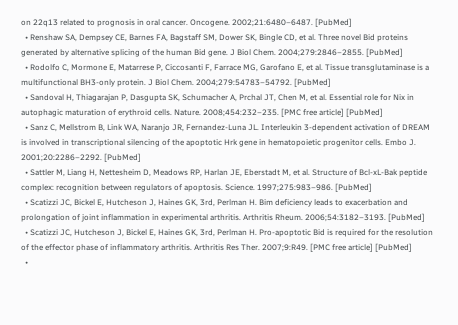on 22q13 related to prognosis in oral cancer. Oncogene. 2002;21:6480–6487. [PubMed]
  • Renshaw SA, Dempsey CE, Barnes FA, Bagstaff SM, Dower SK, Bingle CD, et al. Three novel Bid proteins generated by alternative splicing of the human Bid gene. J Biol Chem. 2004;279:2846–2855. [PubMed]
  • Rodolfo C, Mormone E, Matarrese P, Ciccosanti F, Farrace MG, Garofano E, et al. Tissue transglutaminase is a multifunctional BH3-only protein. J Biol Chem. 2004;279:54783–54792. [PubMed]
  • Sandoval H, Thiagarajan P, Dasgupta SK, Schumacher A, Prchal JT, Chen M, et al. Essential role for Nix in autophagic maturation of erythroid cells. Nature. 2008;454:232–235. [PMC free article] [PubMed]
  • Sanz C, Mellstrom B, Link WA, Naranjo JR, Fernandez-Luna JL. Interleukin 3-dependent activation of DREAM is involved in transcriptional silencing of the apoptotic Hrk gene in hematopoietic progenitor cells. Embo J. 2001;20:2286–2292. [PubMed]
  • Sattler M, Liang H, Nettesheim D, Meadows RP, Harlan JE, Eberstadt M, et al. Structure of Bcl-xL-Bak peptide complex: recognition between regulators of apoptosis. Science. 1997;275:983–986. [PubMed]
  • Scatizzi JC, Bickel E, Hutcheson J, Haines GK, 3rd, Perlman H. Bim deficiency leads to exacerbation and prolongation of joint inflammation in experimental arthritis. Arthritis Rheum. 2006;54:3182–3193. [PubMed]
  • Scatizzi JC, Hutcheson J, Bickel E, Haines GK, 3rd, Perlman H. Pro-apoptotic Bid is required for the resolution of the effector phase of inflammatory arthritis. Arthritis Res Ther. 2007;9:R49. [PMC free article] [PubMed]
  •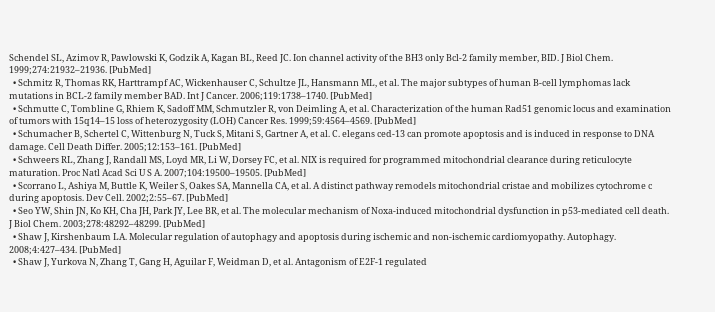Schendel SL, Azimov R, Pawlowski K, Godzik A, Kagan BL, Reed JC. Ion channel activity of the BH3 only Bcl-2 family member, BID. J Biol Chem. 1999;274:21932–21936. [PubMed]
  • Schmitz R, Thomas RK, Harttrampf AC, Wickenhauser C, Schultze JL, Hansmann ML, et al. The major subtypes of human B-cell lymphomas lack mutations in BCL-2 family member BAD. Int J Cancer. 2006;119:1738–1740. [PubMed]
  • Schmutte C, Tombline G, Rhiem K, Sadoff MM, Schmutzler R, von Deimling A, et al. Characterization of the human Rad51 genomic locus and examination of tumors with 15q14–15 loss of heterozygosity (LOH) Cancer Res. 1999;59:4564–4569. [PubMed]
  • Schumacher B, Schertel C, Wittenburg N, Tuck S, Mitani S, Gartner A, et al. C. elegans ced-13 can promote apoptosis and is induced in response to DNA damage. Cell Death Differ. 2005;12:153–161. [PubMed]
  • Schweers RL, Zhang J, Randall MS, Loyd MR, Li W, Dorsey FC, et al. NIX is required for programmed mitochondrial clearance during reticulocyte maturation. Proc Natl Acad Sci U S A. 2007;104:19500–19505. [PubMed]
  • Scorrano L, Ashiya M, Buttle K, Weiler S, Oakes SA, Mannella CA, et al. A distinct pathway remodels mitochondrial cristae and mobilizes cytochrome c during apoptosis. Dev Cell. 2002;2:55–67. [PubMed]
  • Seo YW, Shin JN, Ko KH, Cha JH, Park JY, Lee BR, et al. The molecular mechanism of Noxa-induced mitochondrial dysfunction in p53-mediated cell death. J Biol Chem. 2003;278:48292–48299. [PubMed]
  • Shaw J, Kirshenbaum LA. Molecular regulation of autophagy and apoptosis during ischemic and non-ischemic cardiomyopathy. Autophagy. 2008;4:427–434. [PubMed]
  • Shaw J, Yurkova N, Zhang T, Gang H, Aguilar F, Weidman D, et al. Antagonism of E2F-1 regulated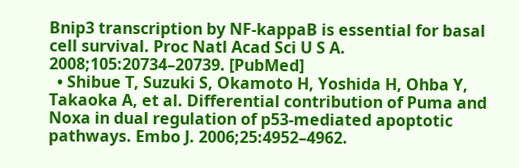Bnip3 transcription by NF-kappaB is essential for basal cell survival. Proc Natl Acad Sci U S A. 2008;105:20734–20739. [PubMed]
  • Shibue T, Suzuki S, Okamoto H, Yoshida H, Ohba Y, Takaoka A, et al. Differential contribution of Puma and Noxa in dual regulation of p53-mediated apoptotic pathways. Embo J. 2006;25:4952–4962.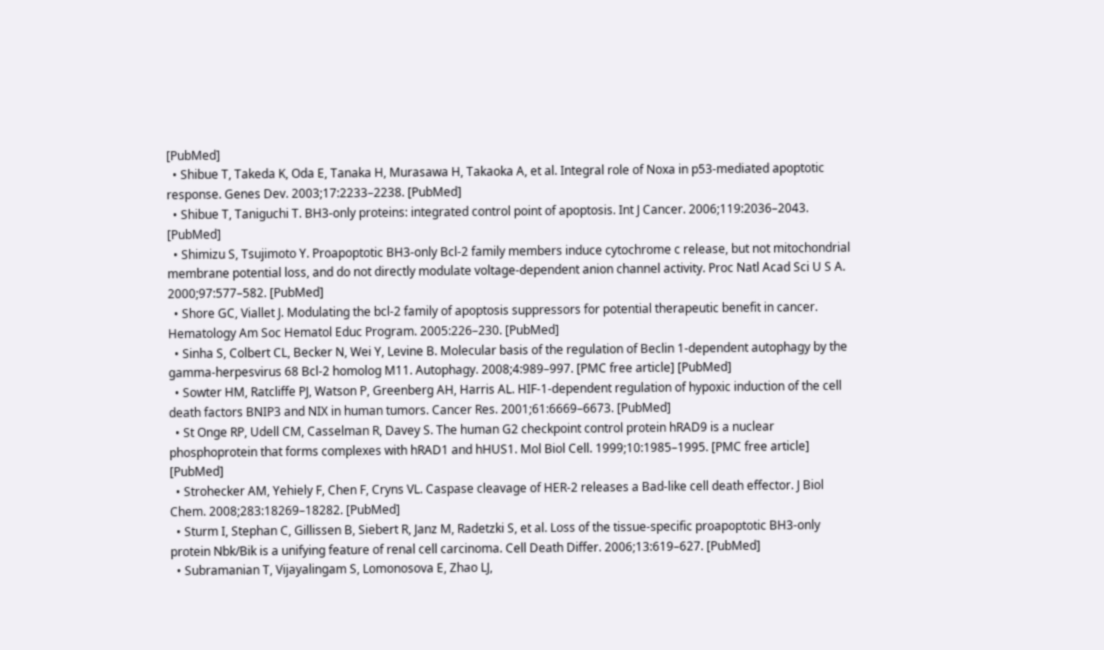[PubMed]
  • Shibue T, Takeda K, Oda E, Tanaka H, Murasawa H, Takaoka A, et al. Integral role of Noxa in p53-mediated apoptotic response. Genes Dev. 2003;17:2233–2238. [PubMed]
  • Shibue T, Taniguchi T. BH3-only proteins: integrated control point of apoptosis. Int J Cancer. 2006;119:2036–2043. [PubMed]
  • Shimizu S, Tsujimoto Y. Proapoptotic BH3-only Bcl-2 family members induce cytochrome c release, but not mitochondrial membrane potential loss, and do not directly modulate voltage-dependent anion channel activity. Proc Natl Acad Sci U S A. 2000;97:577–582. [PubMed]
  • Shore GC, Viallet J. Modulating the bcl-2 family of apoptosis suppressors for potential therapeutic benefit in cancer. Hematology Am Soc Hematol Educ Program. 2005:226–230. [PubMed]
  • Sinha S, Colbert CL, Becker N, Wei Y, Levine B. Molecular basis of the regulation of Beclin 1-dependent autophagy by the gamma-herpesvirus 68 Bcl-2 homolog M11. Autophagy. 2008;4:989–997. [PMC free article] [PubMed]
  • Sowter HM, Ratcliffe PJ, Watson P, Greenberg AH, Harris AL. HIF-1-dependent regulation of hypoxic induction of the cell death factors BNIP3 and NIX in human tumors. Cancer Res. 2001;61:6669–6673. [PubMed]
  • St Onge RP, Udell CM, Casselman R, Davey S. The human G2 checkpoint control protein hRAD9 is a nuclear phosphoprotein that forms complexes with hRAD1 and hHUS1. Mol Biol Cell. 1999;10:1985–1995. [PMC free article] [PubMed]
  • Strohecker AM, Yehiely F, Chen F, Cryns VL. Caspase cleavage of HER-2 releases a Bad-like cell death effector. J Biol Chem. 2008;283:18269–18282. [PubMed]
  • Sturm I, Stephan C, Gillissen B, Siebert R, Janz M, Radetzki S, et al. Loss of the tissue-specific proapoptotic BH3-only protein Nbk/Bik is a unifying feature of renal cell carcinoma. Cell Death Differ. 2006;13:619–627. [PubMed]
  • Subramanian T, Vijayalingam S, Lomonosova E, Zhao LJ,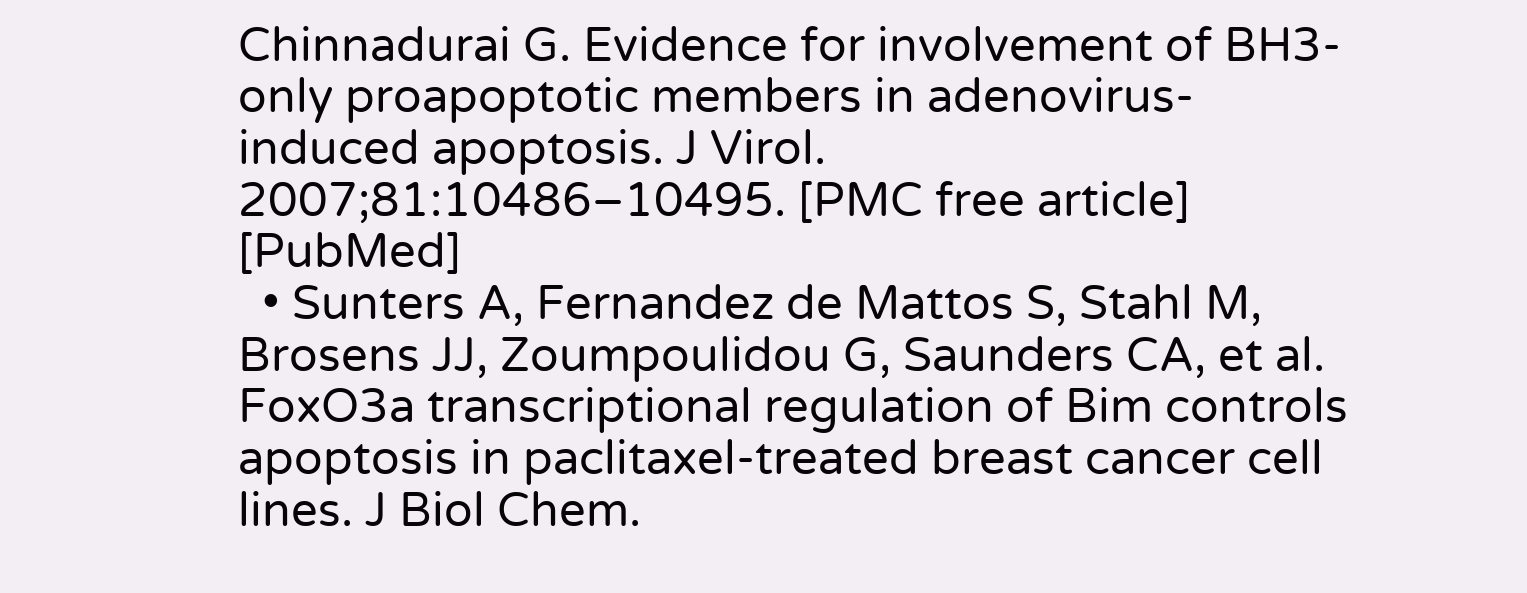Chinnadurai G. Evidence for involvement of BH3-only proapoptotic members in adenovirus-induced apoptosis. J Virol. 2007;81:10486–10495. [PMC free article] [PubMed]
  • Sunters A, Fernandez de Mattos S, Stahl M, Brosens JJ, Zoumpoulidou G, Saunders CA, et al. FoxO3a transcriptional regulation of Bim controls apoptosis in paclitaxel-treated breast cancer cell lines. J Biol Chem.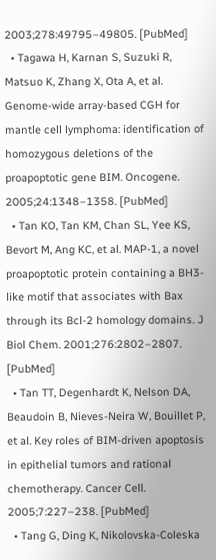2003;278:49795–49805. [PubMed]
  • Tagawa H, Karnan S, Suzuki R, Matsuo K, Zhang X, Ota A, et al. Genome-wide array-based CGH for mantle cell lymphoma: identification of homozygous deletions of the proapoptotic gene BIM. Oncogene. 2005;24:1348–1358. [PubMed]
  • Tan KO, Tan KM, Chan SL, Yee KS, Bevort M, Ang KC, et al. MAP-1, a novel proapoptotic protein containing a BH3-like motif that associates with Bax through its Bcl-2 homology domains. J Biol Chem. 2001;276:2802–2807. [PubMed]
  • Tan TT, Degenhardt K, Nelson DA, Beaudoin B, Nieves-Neira W, Bouillet P, et al. Key roles of BIM-driven apoptosis in epithelial tumors and rational chemotherapy. Cancer Cell. 2005;7:227–238. [PubMed]
  • Tang G, Ding K, Nikolovska-Coleska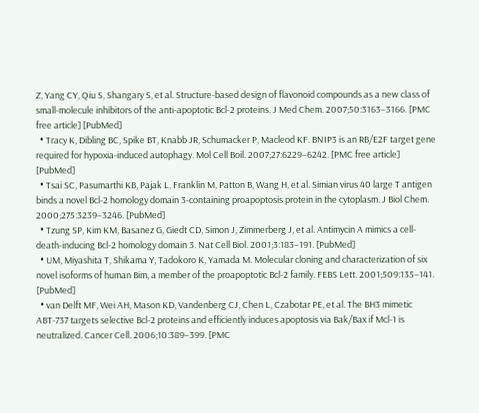Z, Yang CY, Qiu S, Shangary S, et al. Structure-based design of flavonoid compounds as a new class of small-molecule inhibitors of the anti-apoptotic Bcl-2 proteins. J Med Chem. 2007;50:3163–3166. [PMC free article] [PubMed]
  • Tracy K, Dibling BC, Spike BT, Knabb JR, Schumacker P, Macleod KF. BNIP3 is an RB/E2F target gene required for hypoxia-induced autophagy. Mol Cell Boil. 2007;27:6229–6242. [PMC free article] [PubMed]
  • Tsai SC, Pasumarthi KB, Pajak L, Franklin M, Patton B, Wang H, et al. Simian virus 40 large T antigen binds a novel Bcl-2 homology domain 3-containing proapoptosis protein in the cytoplasm. J Biol Chem. 2000;275:3239–3246. [PubMed]
  • Tzung SP, Kim KM, Basanez G, Giedt CD, Simon J, Zimmerberg J, et al. Antimycin A mimics a cell-death-inducing Bcl-2 homology domain 3. Nat Cell Biol. 2001;3:183–191. [PubMed]
  • UM, Miyashita T, Shikama Y, Tadokoro K, Yamada M. Molecular cloning and characterization of six novel isoforms of human Bim, a member of the proapoptotic Bcl-2 family. FEBS Lett. 2001;509:135–141. [PubMed]
  • van Delft MF, Wei AH, Mason KD, Vandenberg CJ, Chen L, Czabotar PE, et al. The BH3 mimetic ABT-737 targets selective Bcl-2 proteins and efficiently induces apoptosis via Bak/Bax if Mcl-1 is neutralized. Cancer Cell. 2006;10:389–399. [PMC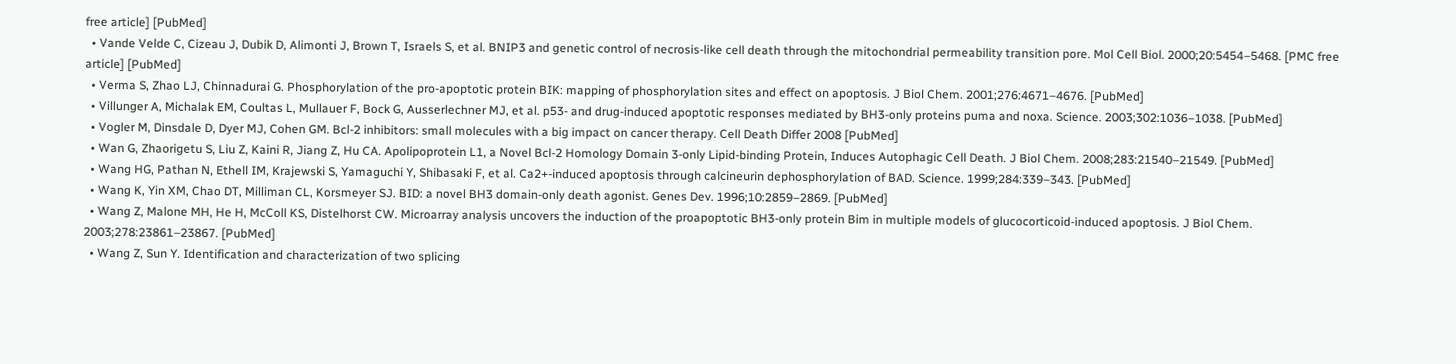free article] [PubMed]
  • Vande Velde C, Cizeau J, Dubik D, Alimonti J, Brown T, Israels S, et al. BNIP3 and genetic control of necrosis-like cell death through the mitochondrial permeability transition pore. Mol Cell Biol. 2000;20:5454–5468. [PMC free article] [PubMed]
  • Verma S, Zhao LJ, Chinnadurai G. Phosphorylation of the pro-apoptotic protein BIK: mapping of phosphorylation sites and effect on apoptosis. J Biol Chem. 2001;276:4671–4676. [PubMed]
  • Villunger A, Michalak EM, Coultas L, Mullauer F, Bock G, Ausserlechner MJ, et al. p53- and drug-induced apoptotic responses mediated by BH3-only proteins puma and noxa. Science. 2003;302:1036–1038. [PubMed]
  • Vogler M, Dinsdale D, Dyer MJ, Cohen GM. Bcl-2 inhibitors: small molecules with a big impact on cancer therapy. Cell Death Differ 2008 [PubMed]
  • Wan G, Zhaorigetu S, Liu Z, Kaini R, Jiang Z, Hu CA. Apolipoprotein L1, a Novel Bcl-2 Homology Domain 3-only Lipid-binding Protein, Induces Autophagic Cell Death. J Biol Chem. 2008;283:21540–21549. [PubMed]
  • Wang HG, Pathan N, Ethell IM, Krajewski S, Yamaguchi Y, Shibasaki F, et al. Ca2+-induced apoptosis through calcineurin dephosphorylation of BAD. Science. 1999;284:339–343. [PubMed]
  • Wang K, Yin XM, Chao DT, Milliman CL, Korsmeyer SJ. BID: a novel BH3 domain-only death agonist. Genes Dev. 1996;10:2859–2869. [PubMed]
  • Wang Z, Malone MH, He H, McColl KS, Distelhorst CW. Microarray analysis uncovers the induction of the proapoptotic BH3-only protein Bim in multiple models of glucocorticoid-induced apoptosis. J Biol Chem. 2003;278:23861–23867. [PubMed]
  • Wang Z, Sun Y. Identification and characterization of two splicing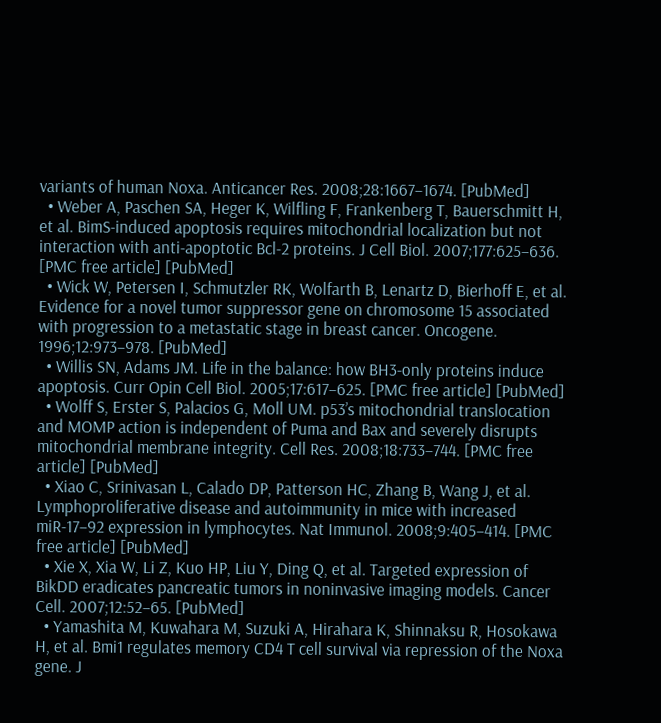variants of human Noxa. Anticancer Res. 2008;28:1667–1674. [PubMed]
  • Weber A, Paschen SA, Heger K, Wilfling F, Frankenberg T, Bauerschmitt H, et al. BimS-induced apoptosis requires mitochondrial localization but not interaction with anti-apoptotic Bcl-2 proteins. J Cell Biol. 2007;177:625–636. [PMC free article] [PubMed]
  • Wick W, Petersen I, Schmutzler RK, Wolfarth B, Lenartz D, Bierhoff E, et al. Evidence for a novel tumor suppressor gene on chromosome 15 associated with progression to a metastatic stage in breast cancer. Oncogene. 1996;12:973–978. [PubMed]
  • Willis SN, Adams JM. Life in the balance: how BH3-only proteins induce apoptosis. Curr Opin Cell Biol. 2005;17:617–625. [PMC free article] [PubMed]
  • Wolff S, Erster S, Palacios G, Moll UM. p53’s mitochondrial translocation and MOMP action is independent of Puma and Bax and severely disrupts mitochondrial membrane integrity. Cell Res. 2008;18:733–744. [PMC free article] [PubMed]
  • Xiao C, Srinivasan L, Calado DP, Patterson HC, Zhang B, Wang J, et al. Lymphoproliferative disease and autoimmunity in mice with increased miR-17–92 expression in lymphocytes. Nat Immunol. 2008;9:405–414. [PMC free article] [PubMed]
  • Xie X, Xia W, Li Z, Kuo HP, Liu Y, Ding Q, et al. Targeted expression of BikDD eradicates pancreatic tumors in noninvasive imaging models. Cancer Cell. 2007;12:52–65. [PubMed]
  • Yamashita M, Kuwahara M, Suzuki A, Hirahara K, Shinnaksu R, Hosokawa H, et al. Bmi1 regulates memory CD4 T cell survival via repression of the Noxa gene. J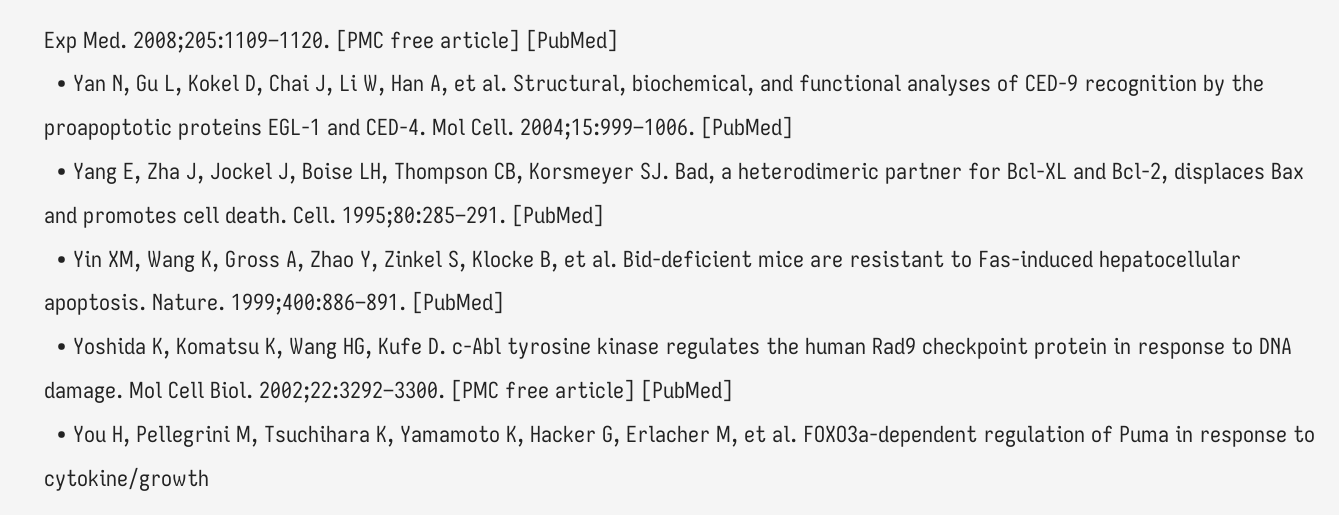Exp Med. 2008;205:1109–1120. [PMC free article] [PubMed]
  • Yan N, Gu L, Kokel D, Chai J, Li W, Han A, et al. Structural, biochemical, and functional analyses of CED-9 recognition by the proapoptotic proteins EGL-1 and CED-4. Mol Cell. 2004;15:999–1006. [PubMed]
  • Yang E, Zha J, Jockel J, Boise LH, Thompson CB, Korsmeyer SJ. Bad, a heterodimeric partner for Bcl-XL and Bcl-2, displaces Bax and promotes cell death. Cell. 1995;80:285–291. [PubMed]
  • Yin XM, Wang K, Gross A, Zhao Y, Zinkel S, Klocke B, et al. Bid-deficient mice are resistant to Fas-induced hepatocellular apoptosis. Nature. 1999;400:886–891. [PubMed]
  • Yoshida K, Komatsu K, Wang HG, Kufe D. c-Abl tyrosine kinase regulates the human Rad9 checkpoint protein in response to DNA damage. Mol Cell Biol. 2002;22:3292–3300. [PMC free article] [PubMed]
  • You H, Pellegrini M, Tsuchihara K, Yamamoto K, Hacker G, Erlacher M, et al. FOXO3a-dependent regulation of Puma in response to cytokine/growth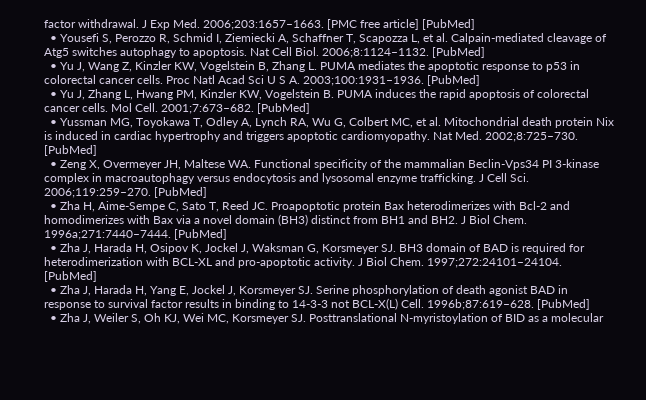factor withdrawal. J Exp Med. 2006;203:1657–1663. [PMC free article] [PubMed]
  • Yousefi S, Perozzo R, Schmid I, Ziemiecki A, Schaffner T, Scapozza L, et al. Calpain-mediated cleavage of Atg5 switches autophagy to apoptosis. Nat Cell Biol. 2006;8:1124–1132. [PubMed]
  • Yu J, Wang Z, Kinzler KW, Vogelstein B, Zhang L. PUMA mediates the apoptotic response to p53 in colorectal cancer cells. Proc Natl Acad Sci U S A. 2003;100:1931–1936. [PubMed]
  • Yu J, Zhang L, Hwang PM, Kinzler KW, Vogelstein B. PUMA induces the rapid apoptosis of colorectal cancer cells. Mol Cell. 2001;7:673–682. [PubMed]
  • Yussman MG, Toyokawa T, Odley A, Lynch RA, Wu G, Colbert MC, et al. Mitochondrial death protein Nix is induced in cardiac hypertrophy and triggers apoptotic cardiomyopathy. Nat Med. 2002;8:725–730. [PubMed]
  • Zeng X, Overmeyer JH, Maltese WA. Functional specificity of the mammalian Beclin-Vps34 PI 3-kinase complex in macroautophagy versus endocytosis and lysosomal enzyme trafficking. J Cell Sci. 2006;119:259–270. [PubMed]
  • Zha H, Aime-Sempe C, Sato T, Reed JC. Proapoptotic protein Bax heterodimerizes with Bcl-2 and homodimerizes with Bax via a novel domain (BH3) distinct from BH1 and BH2. J Biol Chem. 1996a;271:7440–7444. [PubMed]
  • Zha J, Harada H, Osipov K, Jockel J, Waksman G, Korsmeyer SJ. BH3 domain of BAD is required for heterodimerization with BCL-XL and pro-apoptotic activity. J Biol Chem. 1997;272:24101–24104. [PubMed]
  • Zha J, Harada H, Yang E, Jockel J, Korsmeyer SJ. Serine phosphorylation of death agonist BAD in response to survival factor results in binding to 14-3-3 not BCL-X(L) Cell. 1996b;87:619–628. [PubMed]
  • Zha J, Weiler S, Oh KJ, Wei MC, Korsmeyer SJ. Posttranslational N-myristoylation of BID as a molecular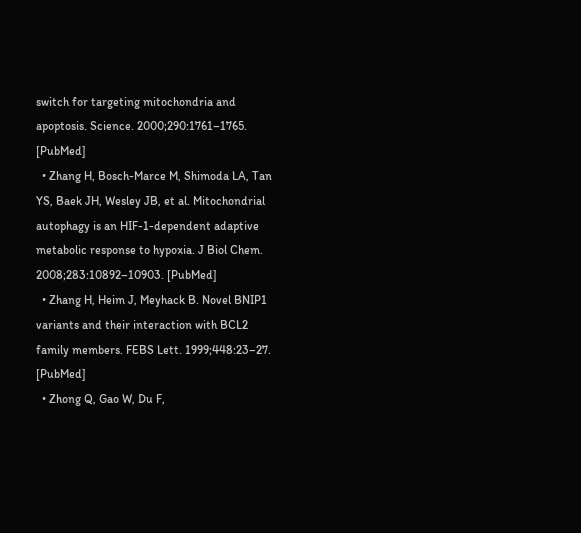switch for targeting mitochondria and apoptosis. Science. 2000;290:1761–1765. [PubMed]
  • Zhang H, Bosch-Marce M, Shimoda LA, Tan YS, Baek JH, Wesley JB, et al. Mitochondrial autophagy is an HIF-1-dependent adaptive metabolic response to hypoxia. J Biol Chem. 2008;283:10892–10903. [PubMed]
  • Zhang H, Heim J, Meyhack B. Novel BNIP1 variants and their interaction with BCL2 family members. FEBS Lett. 1999;448:23–27. [PubMed]
  • Zhong Q, Gao W, Du F,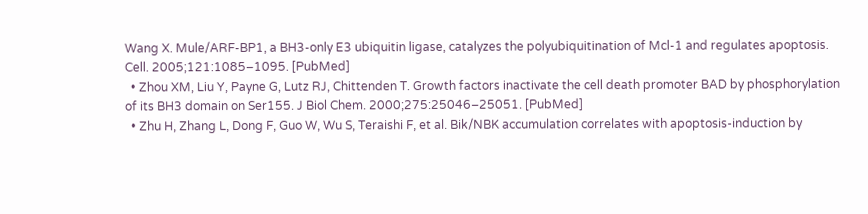Wang X. Mule/ARF-BP1, a BH3-only E3 ubiquitin ligase, catalyzes the polyubiquitination of Mcl-1 and regulates apoptosis. Cell. 2005;121:1085–1095. [PubMed]
  • Zhou XM, Liu Y, Payne G, Lutz RJ, Chittenden T. Growth factors inactivate the cell death promoter BAD by phosphorylation of its BH3 domain on Ser155. J Biol Chem. 2000;275:25046–25051. [PubMed]
  • Zhu H, Zhang L, Dong F, Guo W, Wu S, Teraishi F, et al. Bik/NBK accumulation correlates with apoptosis-induction by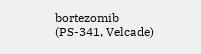bortezomib (PS-341, Velcade)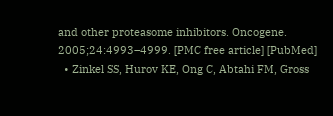and other proteasome inhibitors. Oncogene. 2005;24:4993–4999. [PMC free article] [PubMed]
  • Zinkel SS, Hurov KE, Ong C, Abtahi FM, Gross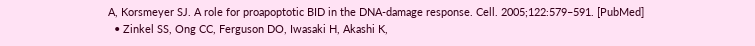A, Korsmeyer SJ. A role for proapoptotic BID in the DNA-damage response. Cell. 2005;122:579–591. [PubMed]
  • Zinkel SS, Ong CC, Ferguson DO, Iwasaki H, Akashi K,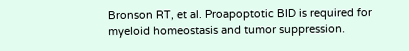Bronson RT, et al. Proapoptotic BID is required for myeloid homeostasis and tumor suppression.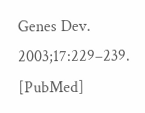Genes Dev. 2003;17:229–239. [PubMed]